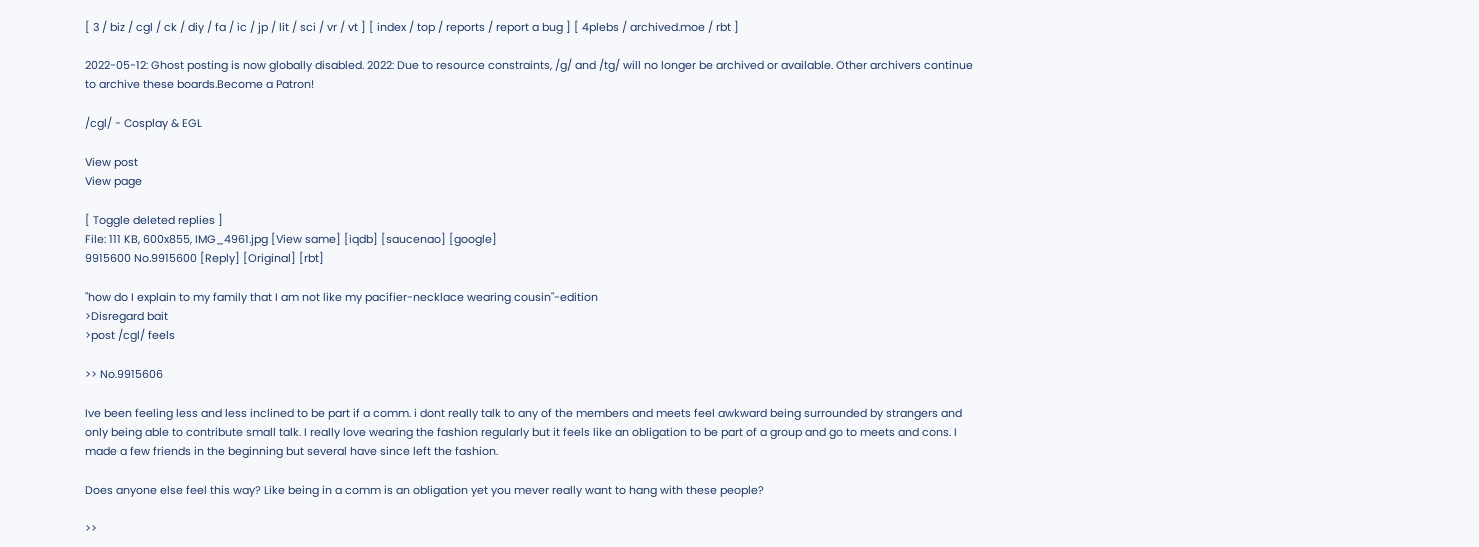[ 3 / biz / cgl / ck / diy / fa / ic / jp / lit / sci / vr / vt ] [ index / top / reports / report a bug ] [ 4plebs / archived.moe / rbt ]

2022-05-12: Ghost posting is now globally disabled. 2022: Due to resource constraints, /g/ and /tg/ will no longer be archived or available. Other archivers continue to archive these boards.Become a Patron!

/cgl/ - Cosplay & EGL

View post
View page

[ Toggle deleted replies ]
File: 111 KB, 600x855, IMG_4961.jpg [View same] [iqdb] [saucenao] [google]
9915600 No.9915600 [Reply] [Original] [rbt]

"how do I explain to my family that I am not like my pacifier-necklace wearing cousin"-edition
>Disregard bait
>post /cgl/ feels

>> No.9915606

Ive been feeling less and less inclined to be part if a comm. i dont really talk to any of the members and meets feel awkward being surrounded by strangers and only being able to contribute small talk. I really love wearing the fashion regularly but it feels like an obligation to be part of a group and go to meets and cons. I made a few friends in the beginning but several have since left the fashion.

Does anyone else feel this way? Like being in a comm is an obligation yet you mever really want to hang with these people?

>>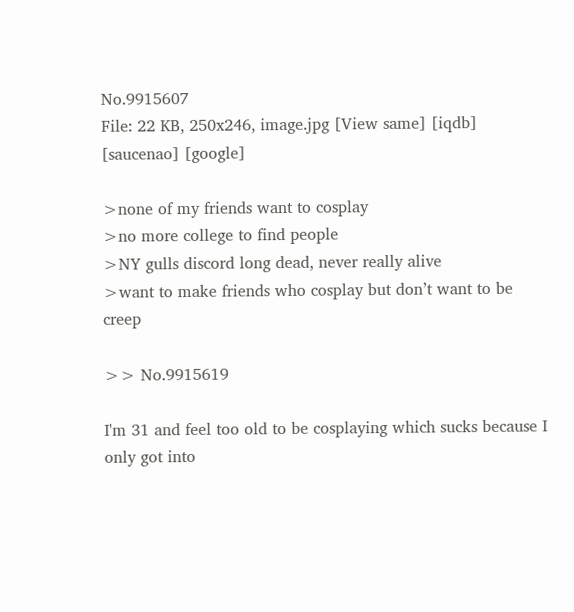No.9915607
File: 22 KB, 250x246, image.jpg [View same] [iqdb] [saucenao] [google]

>none of my friends want to cosplay
>no more college to find people
>NY gulls discord long dead, never really alive
>want to make friends who cosplay but don’t want to be creep

>> No.9915619

I'm 31 and feel too old to be cosplaying which sucks because I only got into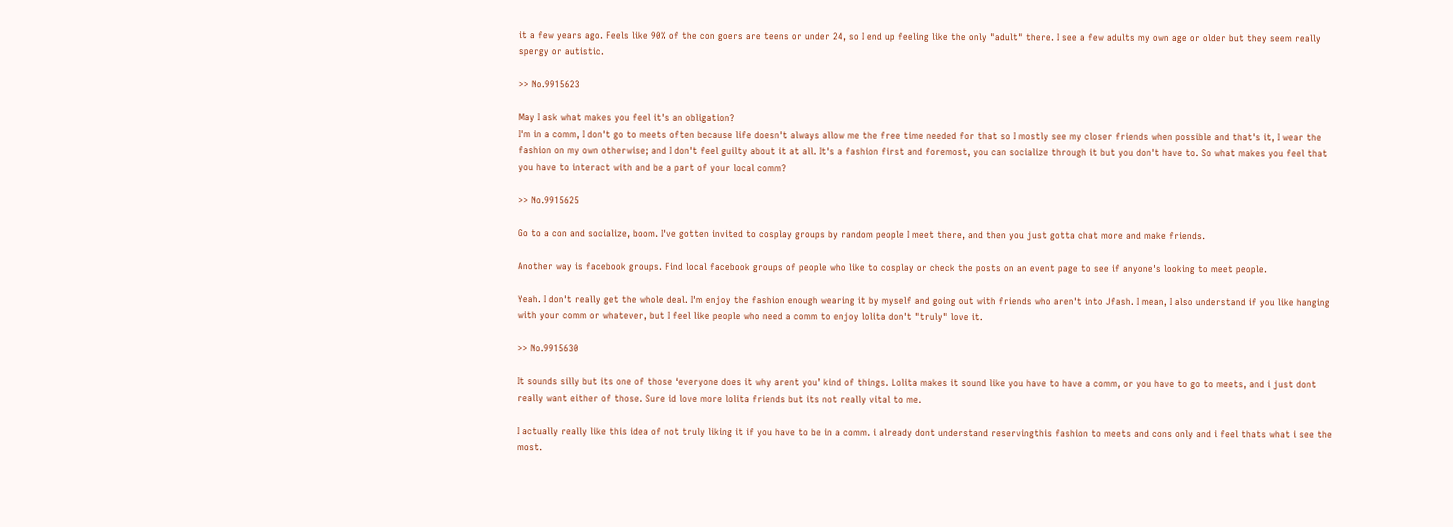it a few years ago. Feels like 90% of the con goers are teens or under 24, so I end up feeling like the only "adult" there. I see a few adults my own age or older but they seem really spergy or autistic.

>> No.9915623

May I ask what makes you feel it's an obligation?
I'm in a comm, I don't go to meets often because life doesn't always allow me the free time needed for that so I mostly see my closer friends when possible and that's it, I wear the fashion on my own otherwise; and I don't feel guilty about it at all. It's a fashion first and foremost, you can socialize through it but you don't have to. So what makes you feel that you have to interact with and be a part of your local comm?

>> No.9915625

Go to a con and socialize, boom. I've gotten invited to cosplay groups by random people I meet there, and then you just gotta chat more and make friends.

Another way is facebook groups. Find local facebook groups of people who like to cosplay or check the posts on an event page to see if anyone's looking to meet people.

Yeah. I don't really get the whole deal. I'm enjoy the fashion enough wearing it by myself and going out with friends who aren't into Jfash. I mean, I also understand if you like hanging with your comm or whatever, but I feel like people who need a comm to enjoy lolita don't "truly" love it.

>> No.9915630

It sounds silly but its one of those ‘everyone does it why arent you’ kind of things. Lolita makes it sound like you have to have a comm, or you have to go to meets, and i just dont really want either of those. Sure id love more lolita friends but its not really vital to me.

I actually really like this idea of not truly liking it if you have to be in a comm. i already dont understand reservingthis fashion to meets and cons only and i feel thats what i see the most.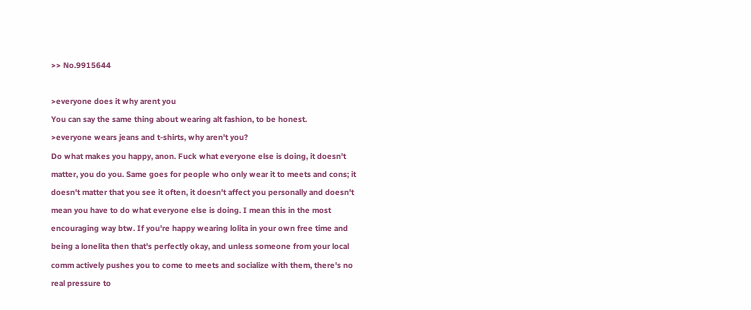>> No.9915644

>everyone does it why arent you
You can say the same thing about wearing alt fashion, to be honest.
>everyone wears jeans and t-shirts, why aren't you?
Do what makes you happy, anon. Fuck what everyone else is doing, it doesn't matter, you do you. Same goes for people who only wear it to meets and cons; it doesn't matter that you see it often, it doesn't affect you personally and doesn't mean you have to do what everyone else is doing. I mean this in the most encouraging way btw. If you're happy wearing lolita in your own free time and being a lonelita then that's perfectly okay, and unless someone from your local comm actively pushes you to come to meets and socialize with them, there's no real pressure to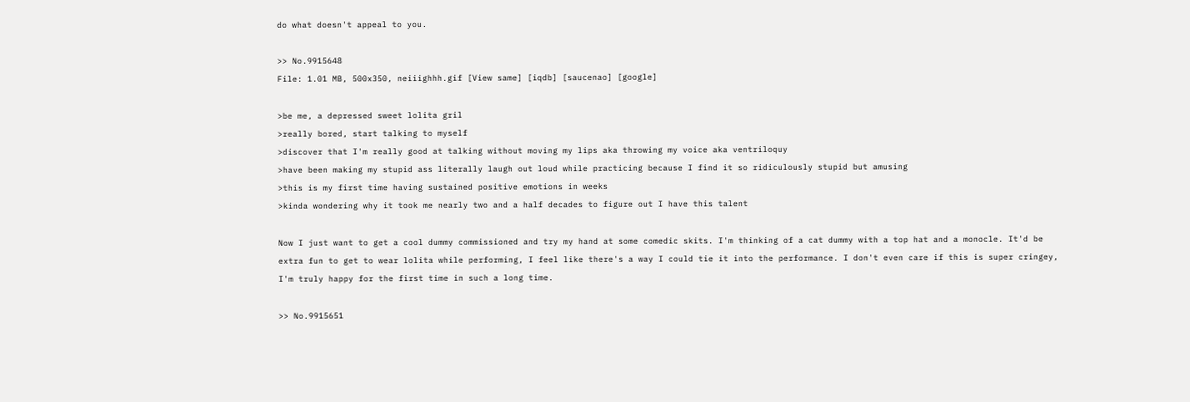do what doesn't appeal to you.

>> No.9915648
File: 1.01 MB, 500x350, neiiighhh.gif [View same] [iqdb] [saucenao] [google]

>be me, a depressed sweet lolita gril
>really bored, start talking to myself
>discover that I'm really good at talking without moving my lips aka throwing my voice aka ventriloquy
>have been making my stupid ass literally laugh out loud while practicing because I find it so ridiculously stupid but amusing
>this is my first time having sustained positive emotions in weeks
>kinda wondering why it took me nearly two and a half decades to figure out I have this talent

Now I just want to get a cool dummy commissioned and try my hand at some comedic skits. I'm thinking of a cat dummy with a top hat and a monocle. It'd be extra fun to get to wear lolita while performing, I feel like there's a way I could tie it into the performance. I don't even care if this is super cringey, I'm truly happy for the first time in such a long time.

>> No.9915651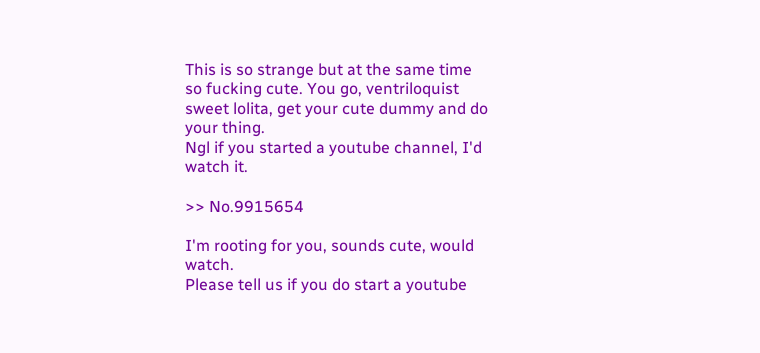This is so strange but at the same time so fucking cute. You go, ventriloquist sweet lolita, get your cute dummy and do your thing.
Ngl if you started a youtube channel, I'd watch it.

>> No.9915654

I'm rooting for you, sounds cute, would watch.
Please tell us if you do start a youtube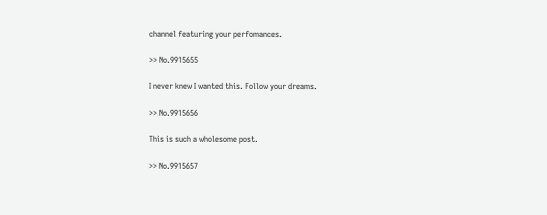channel featuring your perfomances.

>> No.9915655

I never knew I wanted this. Follow your dreams.

>> No.9915656

This is such a wholesome post.

>> No.9915657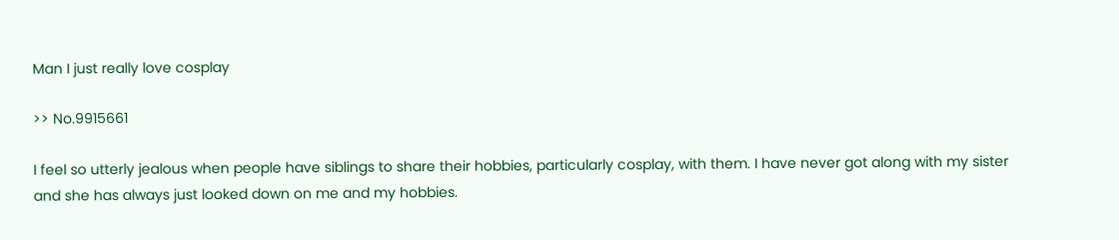Man I just really love cosplay

>> No.9915661

I feel so utterly jealous when people have siblings to share their hobbies, particularly cosplay, with them. I have never got along with my sister and she has always just looked down on me and my hobbies.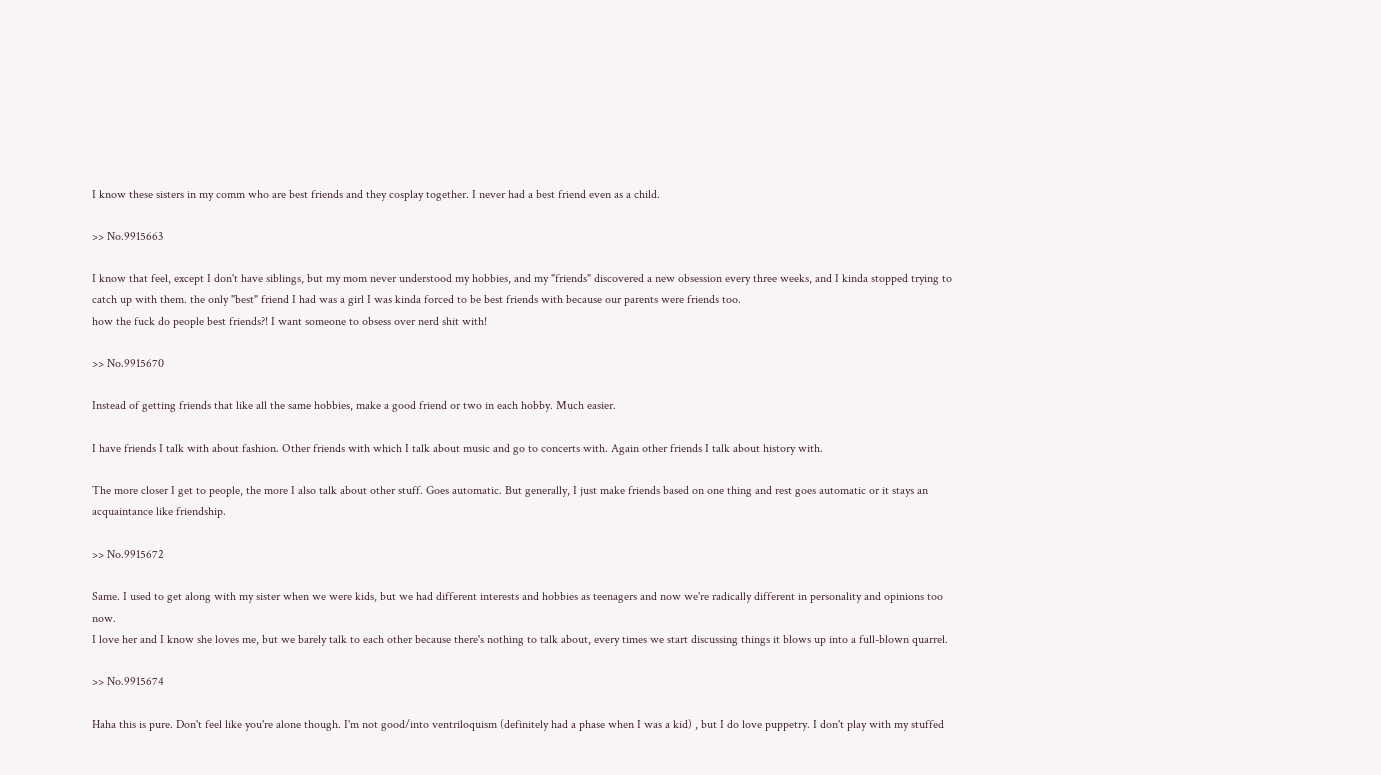I know these sisters in my comm who are best friends and they cosplay together. I never had a best friend even as a child.

>> No.9915663

I know that feel, except I don't have siblings, but my mom never understood my hobbies, and my "friends" discovered a new obsession every three weeks, and I kinda stopped trying to catch up with them. the only "best" friend I had was a girl I was kinda forced to be best friends with because our parents were friends too.
how the fuck do people best friends?! I want someone to obsess over nerd shit with!

>> No.9915670

Instead of getting friends that like all the same hobbies, make a good friend or two in each hobby. Much easier.

I have friends I talk with about fashion. Other friends with which I talk about music and go to concerts with. Again other friends I talk about history with.

The more closer I get to people, the more I also talk about other stuff. Goes automatic. But generally, I just make friends based on one thing and rest goes automatic or it stays an acquaintance like friendship.

>> No.9915672

Same. I used to get along with my sister when we were kids, but we had different interests and hobbies as teenagers and now we're radically different in personality and opinions too now.
I love her and I know she loves me, but we barely talk to each other because there's nothing to talk about, every times we start discussing things it blows up into a full-blown quarrel.

>> No.9915674

Haha this is pure. Don't feel like you're alone though. I'm not good/into ventriloquism (definitely had a phase when I was a kid) , but I do love puppetry. I don't play with my stuffed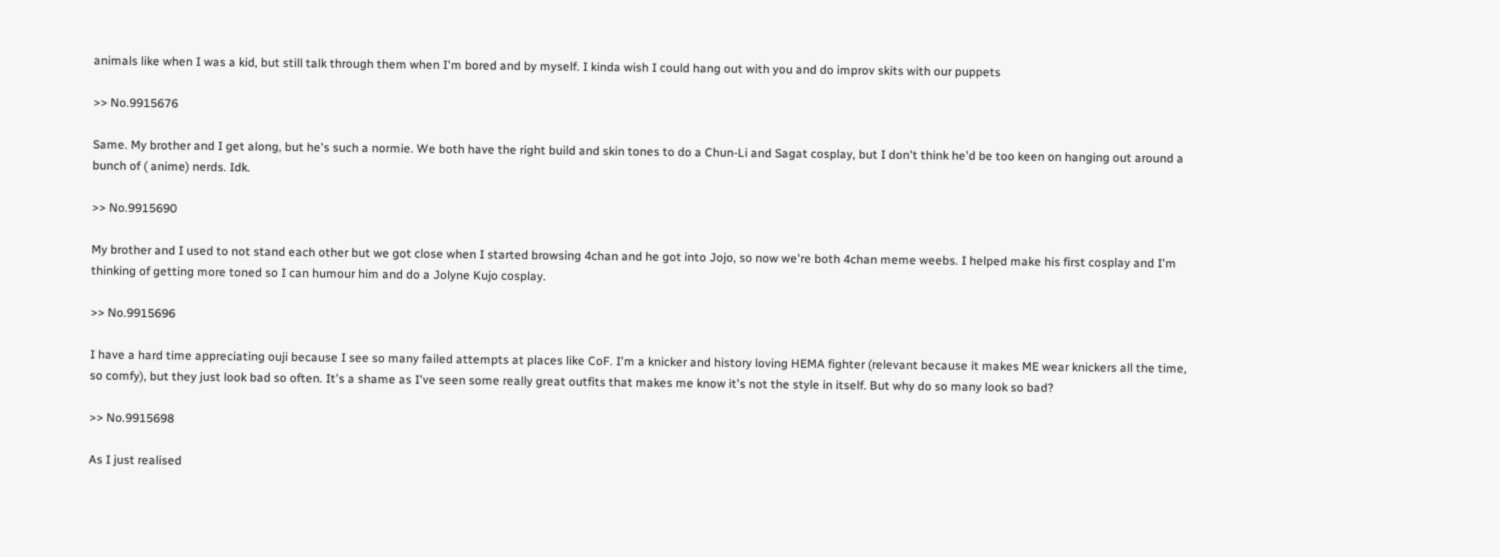animals like when I was a kid, but still talk through them when I'm bored and by myself. I kinda wish I could hang out with you and do improv skits with our puppets

>> No.9915676

Same. My brother and I get along, but he's such a normie. We both have the right build and skin tones to do a Chun-Li and Sagat cosplay, but I don't think he'd be too keen on hanging out around a bunch of ( anime) nerds. Idk.

>> No.9915690

My brother and I used to not stand each other but we got close when I started browsing 4chan and he got into Jojo, so now we're both 4chan meme weebs. I helped make his first cosplay and I'm thinking of getting more toned so I can humour him and do a Jolyne Kujo cosplay.

>> No.9915696

I have a hard time appreciating ouji because I see so many failed attempts at places like CoF. I'm a knicker and history loving HEMA fighter (relevant because it makes ME wear knickers all the time, so comfy), but they just look bad so often. It's a shame as I've seen some really great outfits that makes me know it's not the style in itself. But why do so many look so bad?

>> No.9915698

As I just realised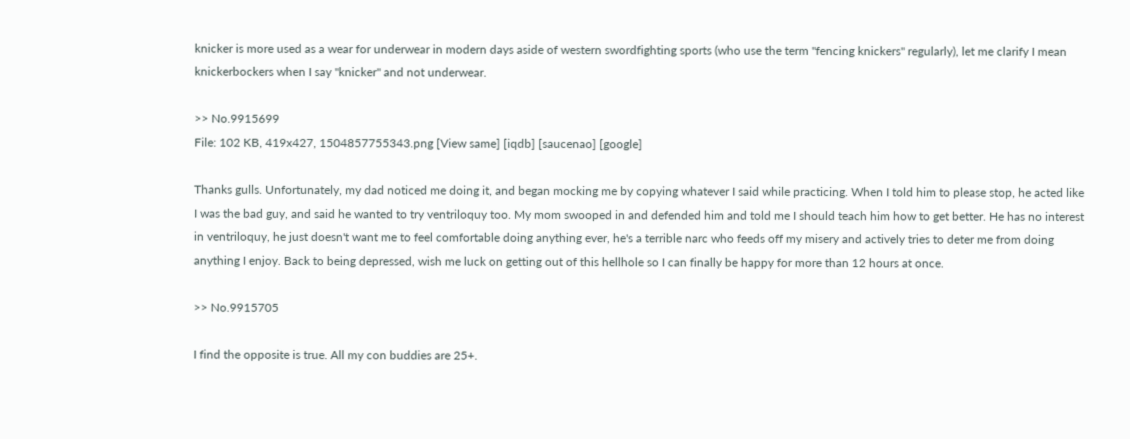knicker is more used as a wear for underwear in modern days aside of western swordfighting sports (who use the term "fencing knickers" regularly), let me clarify I mean knickerbockers when I say "knicker" and not underwear.

>> No.9915699
File: 102 KB, 419x427, 1504857755343.png [View same] [iqdb] [saucenao] [google]

Thanks gulls. Unfortunately, my dad noticed me doing it, and began mocking me by copying whatever I said while practicing. When I told him to please stop, he acted like I was the bad guy, and said he wanted to try ventriloquy too. My mom swooped in and defended him and told me I should teach him how to get better. He has no interest in ventriloquy, he just doesn't want me to feel comfortable doing anything ever, he's a terrible narc who feeds off my misery and actively tries to deter me from doing anything I enjoy. Back to being depressed, wish me luck on getting out of this hellhole so I can finally be happy for more than 12 hours at once.

>> No.9915705

I find the opposite is true. All my con buddies are 25+.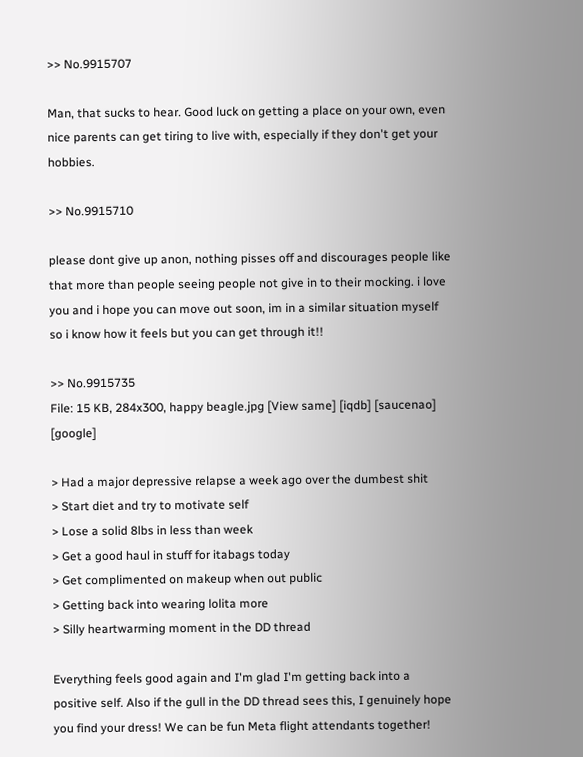>> No.9915707

Man, that sucks to hear. Good luck on getting a place on your own, even nice parents can get tiring to live with, especially if they don't get your hobbies.

>> No.9915710

please dont give up anon, nothing pisses off and discourages people like that more than people seeing people not give in to their mocking. i love you and i hope you can move out soon, im in a similar situation myself so i know how it feels but you can get through it!!

>> No.9915735
File: 15 KB, 284x300, happy beagle.jpg [View same] [iqdb] [saucenao] [google]

> Had a major depressive relapse a week ago over the dumbest shit
> Start diet and try to motivate self
> Lose a solid 8lbs in less than week
> Get a good haul in stuff for itabags today
> Get complimented on makeup when out public
> Getting back into wearing lolita more
> Silly heartwarming moment in the DD thread

Everything feels good again and I'm glad I'm getting back into a positive self. Also if the gull in the DD thread sees this, I genuinely hope you find your dress! We can be fun Meta flight attendants together!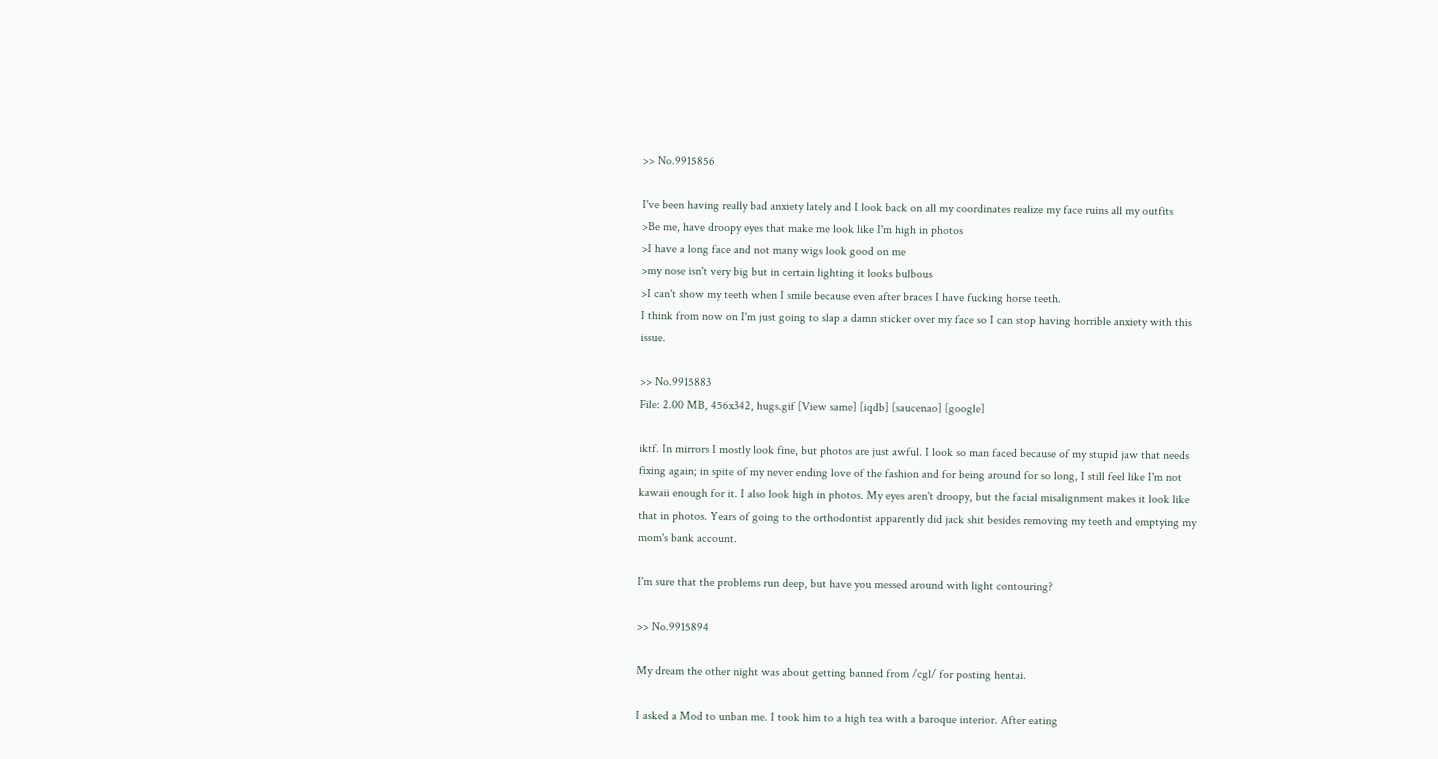>> No.9915856

I've been having really bad anxiety lately and I look back on all my coordinates realize my face ruins all my outfits
>Be me, have droopy eyes that make me look like I'm high in photos
>I have a long face and not many wigs look good on me
>my nose isn't very big but in certain lighting it looks bulbous
>I can't show my teeth when I smile because even after braces I have fucking horse teeth.
I think from now on I'm just going to slap a damn sticker over my face so I can stop having horrible anxiety with this issue.

>> No.9915883
File: 2.00 MB, 456x342, hugs.gif [View same] [iqdb] [saucenao] [google]

iktf. In mirrors I mostly look fine, but photos are just awful. I look so man faced because of my stupid jaw that needs fixing again; in spite of my never ending love of the fashion and for being around for so long, I still feel like I'm not kawaii enough for it. I also look high in photos. My eyes aren't droopy, but the facial misalignment makes it look like that in photos. Years of going to the orthodontist apparently did jack shit besides removing my teeth and emptying my mom's bank account.

I'm sure that the problems run deep, but have you messed around with light contouring?

>> No.9915894

My dream the other night was about getting banned from /cgl/ for posting hentai.

I asked a Mod to unban me. I took him to a high tea with a baroque interior. After eating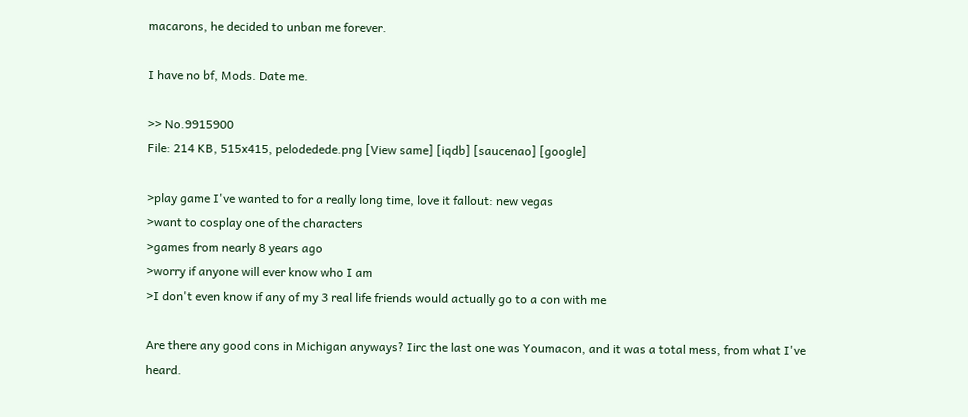macarons, he decided to unban me forever.

I have no bf, Mods. Date me.

>> No.9915900
File: 214 KB, 515x415, pelodedede.png [View same] [iqdb] [saucenao] [google]

>play game I've wanted to for a really long time, love it fallout: new vegas
>want to cosplay one of the characters
>games from nearly 8 years ago
>worry if anyone will ever know who I am
>I don't even know if any of my 3 real life friends would actually go to a con with me

Are there any good cons in Michigan anyways? Iirc the last one was Youmacon, and it was a total mess, from what I've heard.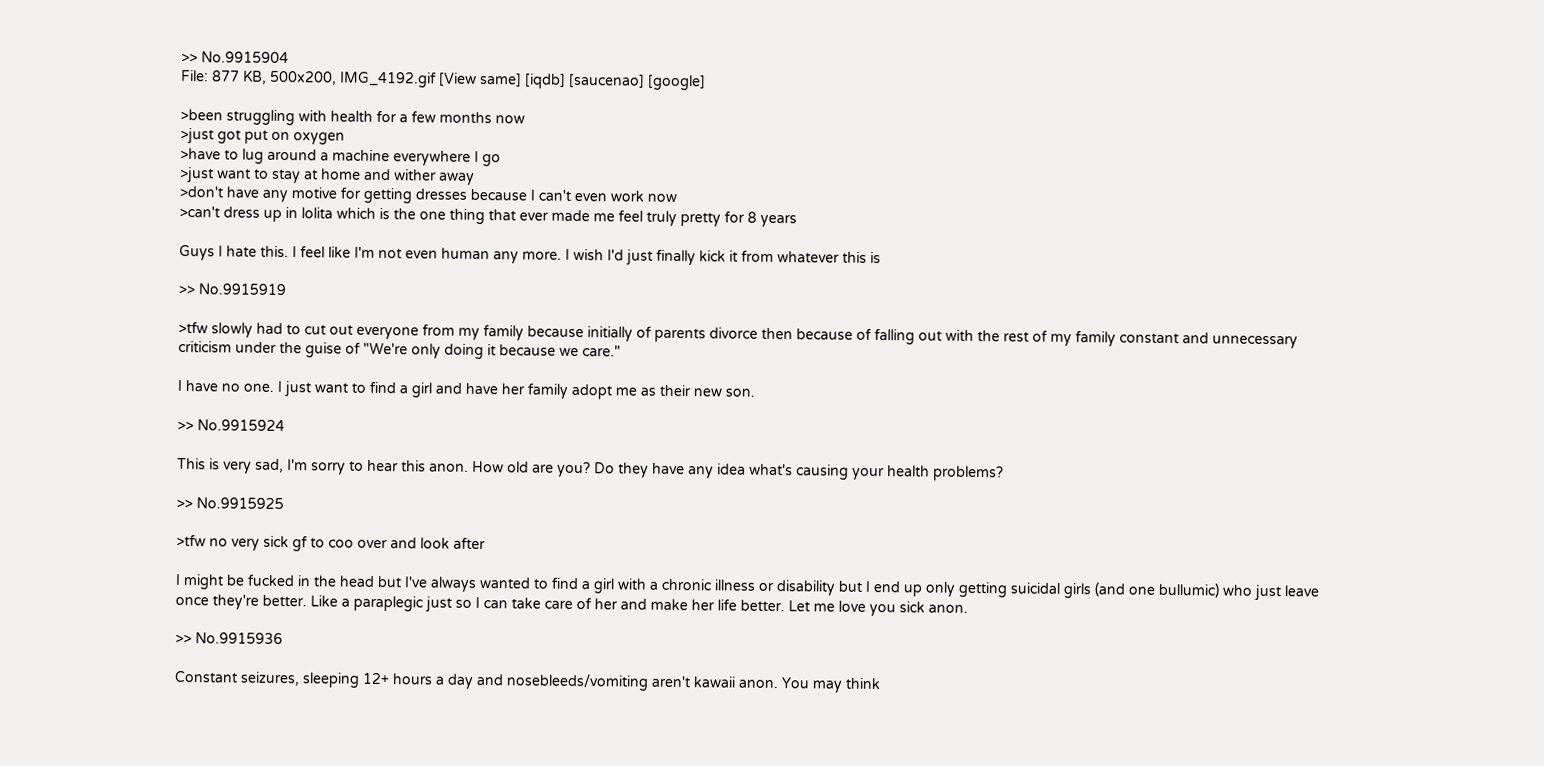>> No.9915904
File: 877 KB, 500x200, IMG_4192.gif [View same] [iqdb] [saucenao] [google]

>been struggling with health for a few months now
>just got put on oxygen
>have to lug around a machine everywhere I go
>just want to stay at home and wither away
>don't have any motive for getting dresses because I can't even work now
>can't dress up in lolita which is the one thing that ever made me feel truly pretty for 8 years

Guys I hate this. I feel like I'm not even human any more. I wish I'd just finally kick it from whatever this is

>> No.9915919

>tfw slowly had to cut out everyone from my family because initially of parents divorce then because of falling out with the rest of my family constant and unnecessary criticism under the guise of "We're only doing it because we care."

I have no one. I just want to find a girl and have her family adopt me as their new son.

>> No.9915924

This is very sad, I'm sorry to hear this anon. How old are you? Do they have any idea what's causing your health problems?

>> No.9915925

>tfw no very sick gf to coo over and look after

I might be fucked in the head but I've always wanted to find a girl with a chronic illness or disability but I end up only getting suicidal girls (and one bullumic) who just leave once they're better. Like a paraplegic just so I can take care of her and make her life better. Let me love you sick anon.

>> No.9915936

Constant seizures, sleeping 12+ hours a day and nosebleeds/vomiting aren't kawaii anon. You may think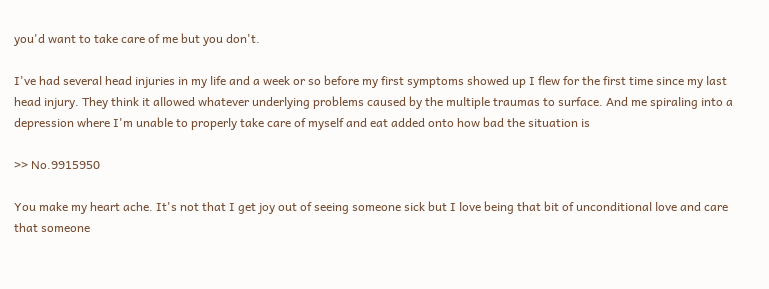you'd want to take care of me but you don't.

I've had several head injuries in my life and a week or so before my first symptoms showed up I flew for the first time since my last head injury. They think it allowed whatever underlying problems caused by the multiple traumas to surface. And me spiraling into a depression where I'm unable to properly take care of myself and eat added onto how bad the situation is

>> No.9915950

You make my heart ache. It's not that I get joy out of seeing someone sick but I love being that bit of unconditional love and care that someone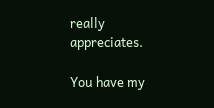really appreciates.

You have my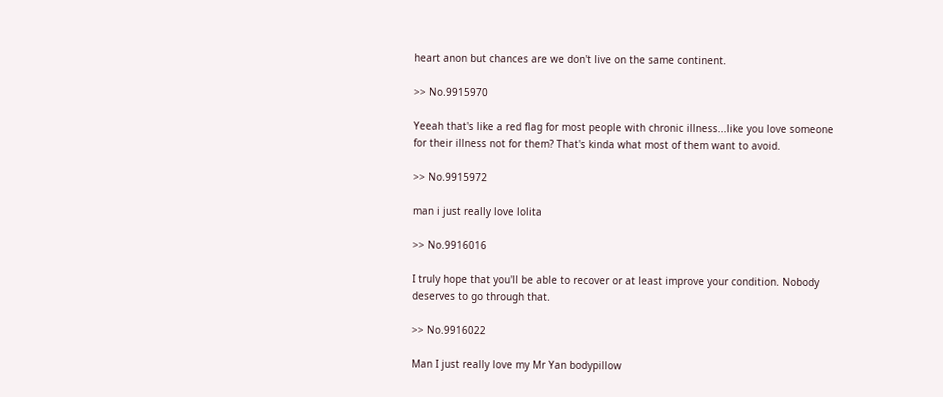heart anon but chances are we don't live on the same continent.

>> No.9915970

Yeeah that's like a red flag for most people with chronic illness...like you love someone for their illness not for them? That's kinda what most of them want to avoid.

>> No.9915972

man i just really love lolita

>> No.9916016

I truly hope that you'll be able to recover or at least improve your condition. Nobody deserves to go through that.

>> No.9916022

Man I just really love my Mr Yan bodypillow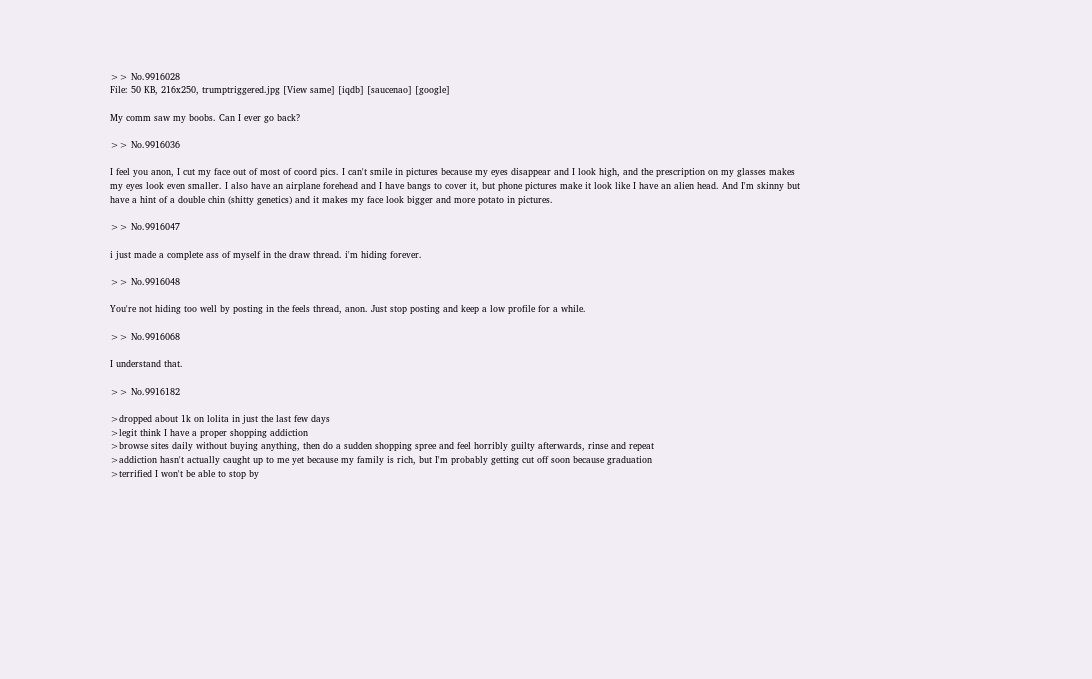>> No.9916028
File: 50 KB, 216x250, trumptriggered.jpg [View same] [iqdb] [saucenao] [google]

My comm saw my boobs. Can I ever go back?

>> No.9916036

I feel you anon, I cut my face out of most of coord pics. I can't smile in pictures because my eyes disappear and I look high, and the prescription on my glasses makes my eyes look even smaller. I also have an airplane forehead and I have bangs to cover it, but phone pictures make it look like I have an alien head. And I'm skinny but have a hint of a double chin (shitty genetics) and it makes my face look bigger and more potato in pictures.

>> No.9916047

i just made a complete ass of myself in the draw thread. i'm hiding forever.

>> No.9916048

You're not hiding too well by posting in the feels thread, anon. Just stop posting and keep a low profile for a while.

>> No.9916068

I understand that.

>> No.9916182

>dropped about 1k on lolita in just the last few days
>legit think I have a proper shopping addiction
>browse sites daily without buying anything, then do a sudden shopping spree and feel horribly guilty afterwards, rinse and repeat
>addiction hasn't actually caught up to me yet because my family is rich, but I'm probably getting cut off soon because graduation
>terrified I won't be able to stop by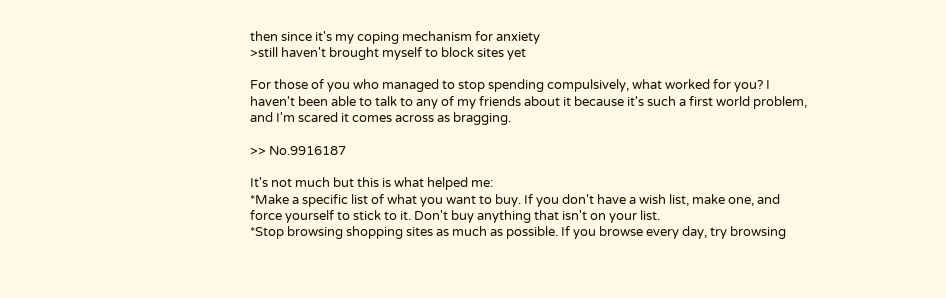then since it's my coping mechanism for anxiety
>still haven't brought myself to block sites yet

For those of you who managed to stop spending compulsively, what worked for you? I haven't been able to talk to any of my friends about it because it's such a first world problem, and I'm scared it comes across as bragging.

>> No.9916187

It's not much but this is what helped me:
*Make a specific list of what you want to buy. If you don't have a wish list, make one, and force yourself to stick to it. Don't buy anything that isn't on your list.
*Stop browsing shopping sites as much as possible. If you browse every day, try browsing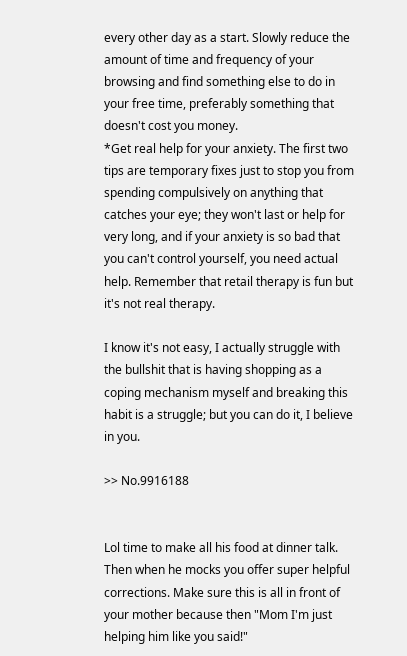every other day as a start. Slowly reduce the amount of time and frequency of your browsing and find something else to do in your free time, preferably something that doesn't cost you money.
*Get real help for your anxiety. The first two tips are temporary fixes just to stop you from spending compulsively on anything that catches your eye; they won't last or help for very long, and if your anxiety is so bad that you can't control yourself, you need actual help. Remember that retail therapy is fun but it's not real therapy.

I know it's not easy, I actually struggle with the bullshit that is having shopping as a coping mechanism myself and breaking this habit is a struggle; but you can do it, I believe in you.

>> No.9916188


Lol time to make all his food at dinner talk. Then when he mocks you offer super helpful corrections. Make sure this is all in front of your mother because then "Mom I'm just helping him like you said!"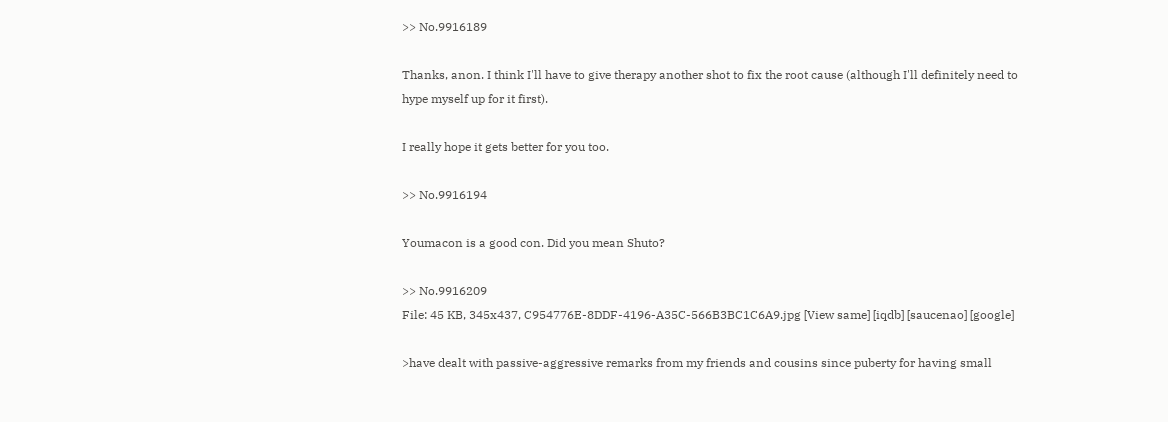>> No.9916189

Thanks, anon. I think I'll have to give therapy another shot to fix the root cause (although I'll definitely need to hype myself up for it first).

I really hope it gets better for you too.

>> No.9916194

Youmacon is a good con. Did you mean Shuto?

>> No.9916209
File: 45 KB, 345x437, C954776E-8DDF-4196-A35C-566B3BC1C6A9.jpg [View same] [iqdb] [saucenao] [google]

>have dealt with passive-aggressive remarks from my friends and cousins since puberty for having small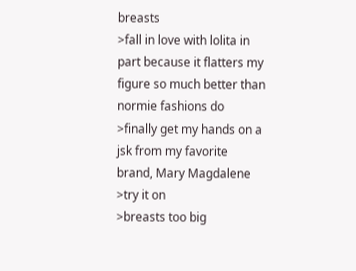breasts
>fall in love with lolita in part because it flatters my figure so much better than normie fashions do
>finally get my hands on a jsk from my favorite brand, Mary Magdalene
>try it on
>breasts too big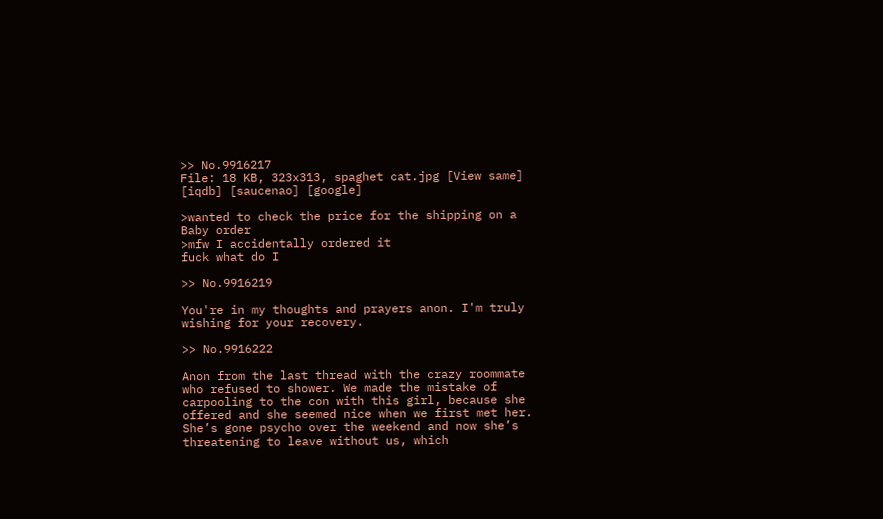>> No.9916217
File: 18 KB, 323x313, spaghet cat.jpg [View same] [iqdb] [saucenao] [google]

>wanted to check the price for the shipping on a Baby order
>mfw I accidentally ordered it
fuck what do I

>> No.9916219

You're in my thoughts and prayers anon. I'm truly wishing for your recovery.

>> No.9916222

Anon from the last thread with the crazy roommate who refused to shower. We made the mistake of carpooling to the con with this girl, because she offered and she seemed nice when we first met her. She’s gone psycho over the weekend and now she’s threatening to leave without us, which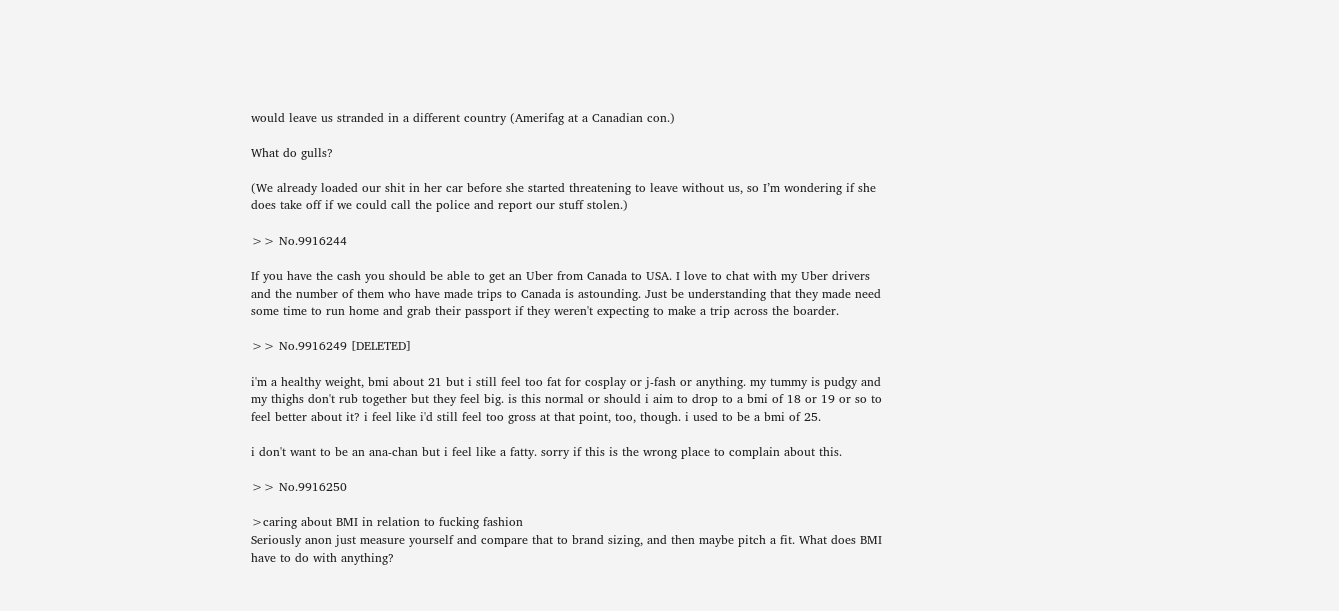would leave us stranded in a different country (Amerifag at a Canadian con.)

What do gulls?

(We already loaded our shit in her car before she started threatening to leave without us, so I’m wondering if she does take off if we could call the police and report our stuff stolen.)

>> No.9916244

If you have the cash you should be able to get an Uber from Canada to USA. I love to chat with my Uber drivers and the number of them who have made trips to Canada is astounding. Just be understanding that they made need some time to run home and grab their passport if they weren't expecting to make a trip across the boarder.

>> No.9916249 [DELETED]

i'm a healthy weight, bmi about 21 but i still feel too fat for cosplay or j-fash or anything. my tummy is pudgy and my thighs don't rub together but they feel big. is this normal or should i aim to drop to a bmi of 18 or 19 or so to feel better about it? i feel like i'd still feel too gross at that point, too, though. i used to be a bmi of 25.

i don't want to be an ana-chan but i feel like a fatty. sorry if this is the wrong place to complain about this.

>> No.9916250

>caring about BMI in relation to fucking fashion
Seriously anon just measure yourself and compare that to brand sizing, and then maybe pitch a fit. What does BMI have to do with anything?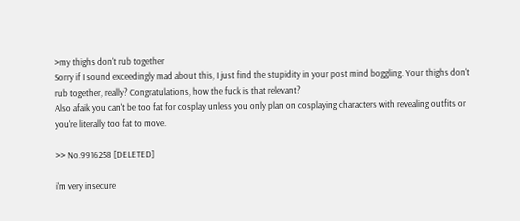>my thighs don't rub together
Sorry if I sound exceedingly mad about this, I just find the stupidity in your post mind boggling. Your thighs don't rub together, really? Congratulations, how the fuck is that relevant?
Also afaik you can't be too fat for cosplay unless you only plan on cosplaying characters with revealing outfits or you're literally too fat to move.

>> No.9916258 [DELETED]

i'm very insecure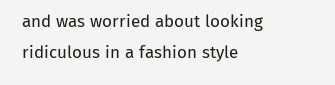and was worried about looking ridiculous in a fashion style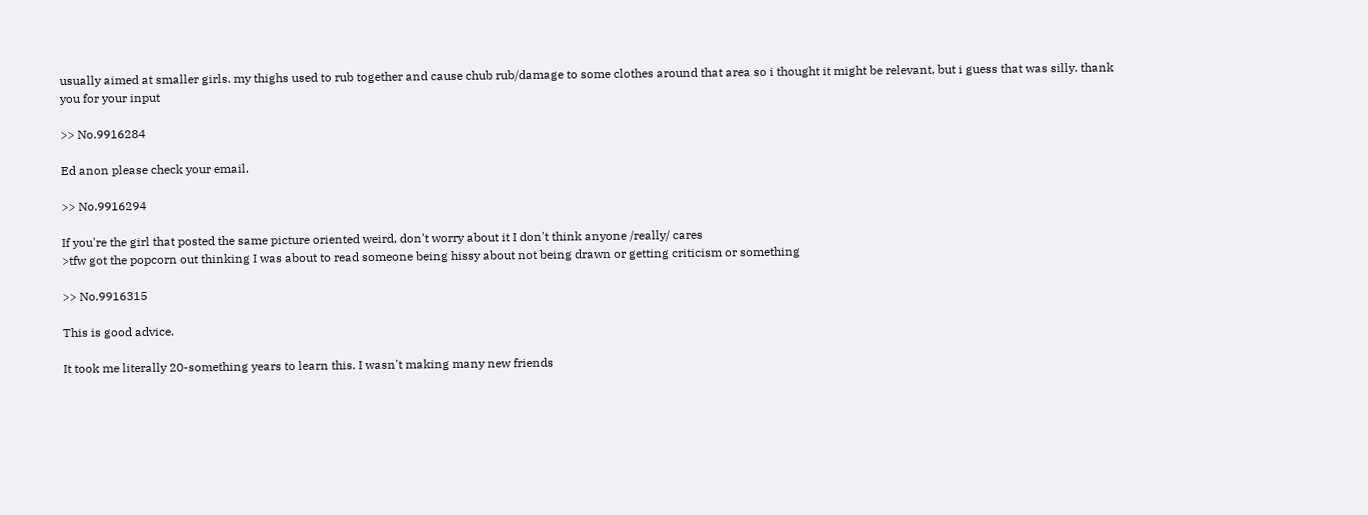usually aimed at smaller girls. my thighs used to rub together and cause chub rub/damage to some clothes around that area so i thought it might be relevant, but i guess that was silly. thank you for your input

>> No.9916284

Ed anon please check your email.

>> No.9916294

If you're the girl that posted the same picture oriented weird, don't worry about it I don't think anyone /really/ cares
>tfw got the popcorn out thinking I was about to read someone being hissy about not being drawn or getting criticism or something

>> No.9916315

This is good advice.

It took me literally 20-something years to learn this. I wasn't making many new friends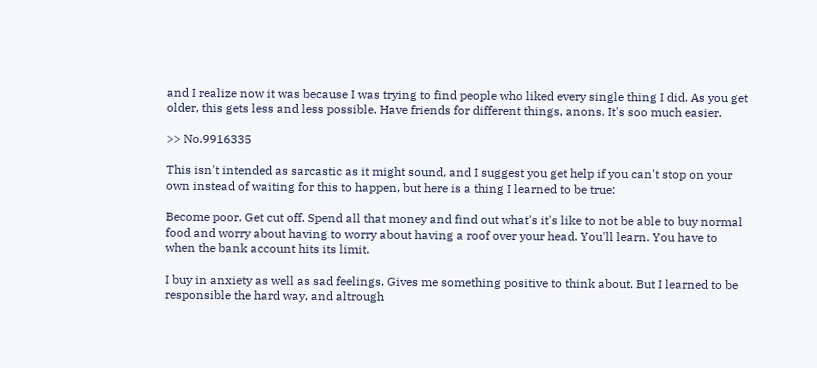and I realize now it was because I was trying to find people who liked every single thing I did. As you get older, this gets less and less possible. Have friends for different things, anons. It's soo much easier.

>> No.9916335

This isn't intended as sarcastic as it might sound, and I suggest you get help if you can't stop on your own instead of waiting for this to happen, but here is a thing I learned to be true:

Become poor. Get cut off. Spend all that money and find out what's it's like to not be able to buy normal food and worry about having to worry about having a roof over your head. You'll learn. You have to when the bank account hits its limit.

I buy in anxiety as well as sad feelings. Gives me something positive to think about. But I learned to be responsible the hard way, and altrough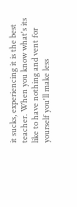it sucks, experiencing it is the best teacher. When you know what's its like to have nothing and vent for yourself you'll make less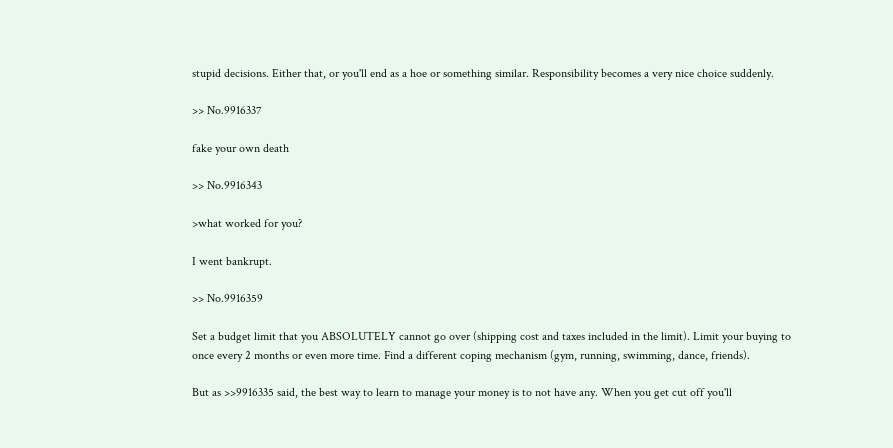stupid decisions. Either that, or you'll end as a hoe or something similar. Responsibility becomes a very nice choice suddenly.

>> No.9916337

fake your own death

>> No.9916343

>what worked for you?

I went bankrupt.

>> No.9916359

Set a budget limit that you ABSOLUTELY cannot go over (shipping cost and taxes included in the limit). Limit your buying to once every 2 months or even more time. Find a different coping mechanism (gym, running, swimming, dance, friends).

But as >>9916335 said, the best way to learn to manage your money is to not have any. When you get cut off you'll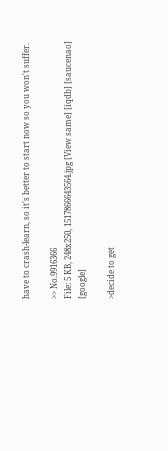have to crash-learn, so it's better to start now so you won't suffer.

>> No.9916366
File: 5 KB, 248x250, 1517866643564.jpg [View same] [iqdb] [saucenao] [google]

>decide to get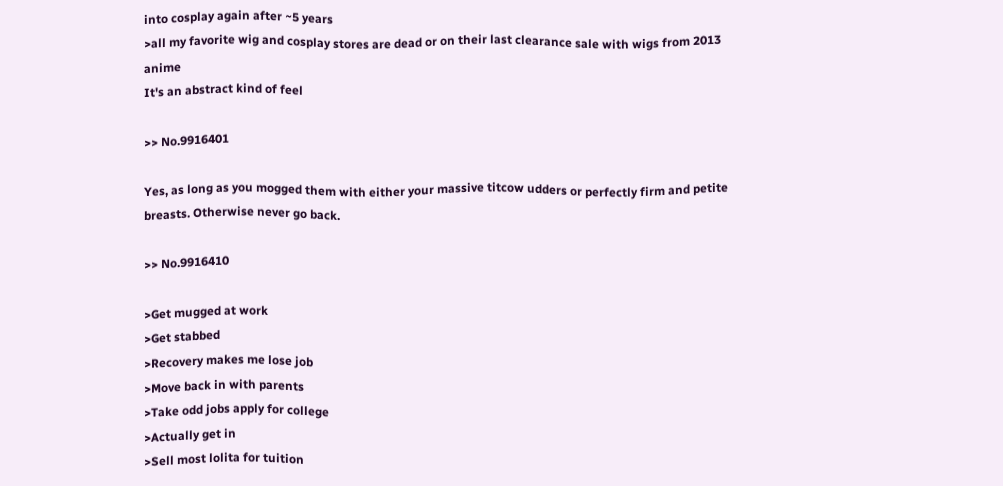into cosplay again after ~5 years
>all my favorite wig and cosplay stores are dead or on their last clearance sale with wigs from 2013 anime
It's an abstract kind of feel

>> No.9916401

Yes, as long as you mogged them with either your massive titcow udders or perfectly firm and petite breasts. Otherwise never go back.

>> No.9916410

>Get mugged at work
>Get stabbed
>Recovery makes me lose job
>Move back in with parents
>Take odd jobs apply for college
>Actually get in
>Sell most lolita for tuition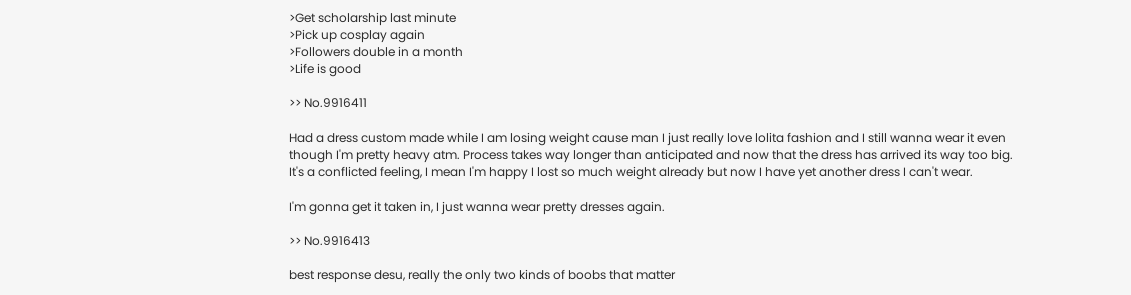>Get scholarship last minute
>Pick up cosplay again
>Followers double in a month
>Life is good

>> No.9916411

Had a dress custom made while I am losing weight cause man I just really love lolita fashion and I still wanna wear it even though I'm pretty heavy atm. Process takes way longer than anticipated and now that the dress has arrived its way too big. It's a conflicted feeling, I mean I'm happy I lost so much weight already but now I have yet another dress I can't wear.

I'm gonna get it taken in, I just wanna wear pretty dresses again.

>> No.9916413

best response desu, really the only two kinds of boobs that matter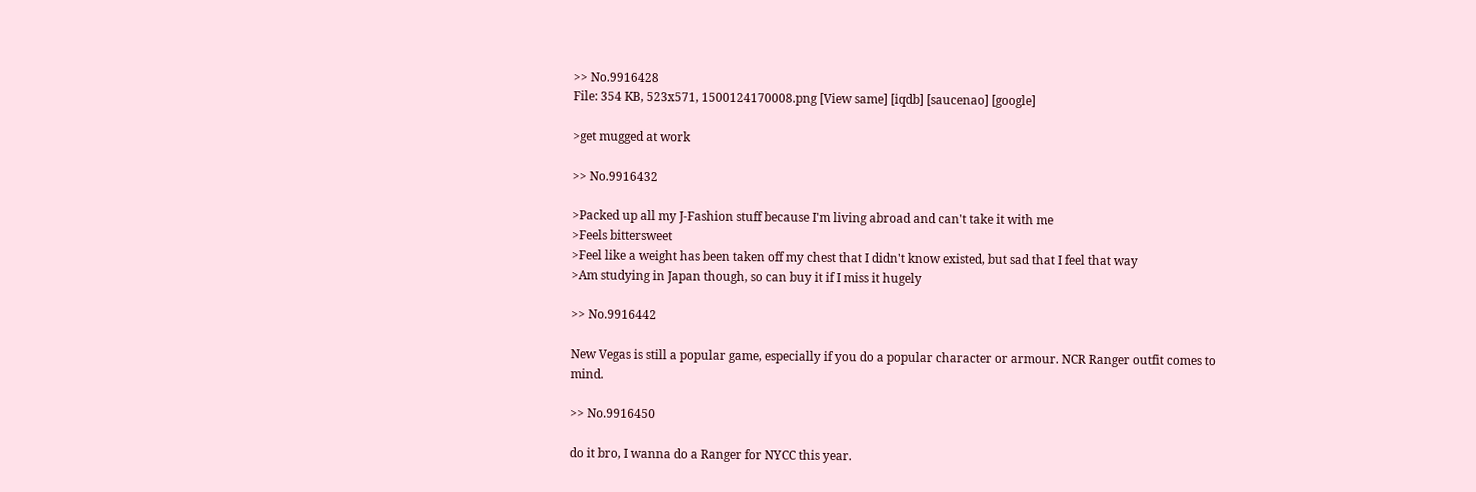>> No.9916428
File: 354 KB, 523x571, 1500124170008.png [View same] [iqdb] [saucenao] [google]

>get mugged at work

>> No.9916432

>Packed up all my J-Fashion stuff because I'm living abroad and can't take it with me
>Feels bittersweet
>Feel like a weight has been taken off my chest that I didn't know existed, but sad that I feel that way
>Am studying in Japan though, so can buy it if I miss it hugely

>> No.9916442

New Vegas is still a popular game, especially if you do a popular character or armour. NCR Ranger outfit comes to mind.

>> No.9916450

do it bro, I wanna do a Ranger for NYCC this year.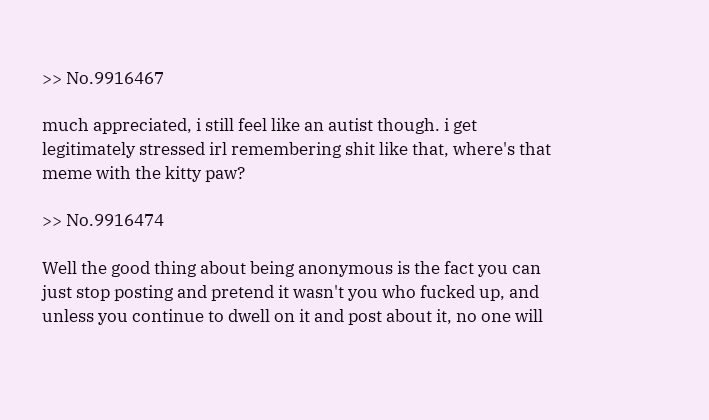>> No.9916467

much appreciated, i still feel like an autist though. i get legitimately stressed irl remembering shit like that, where's that meme with the kitty paw?

>> No.9916474

Well the good thing about being anonymous is the fact you can just stop posting and pretend it wasn't you who fucked up, and unless you continue to dwell on it and post about it, no one will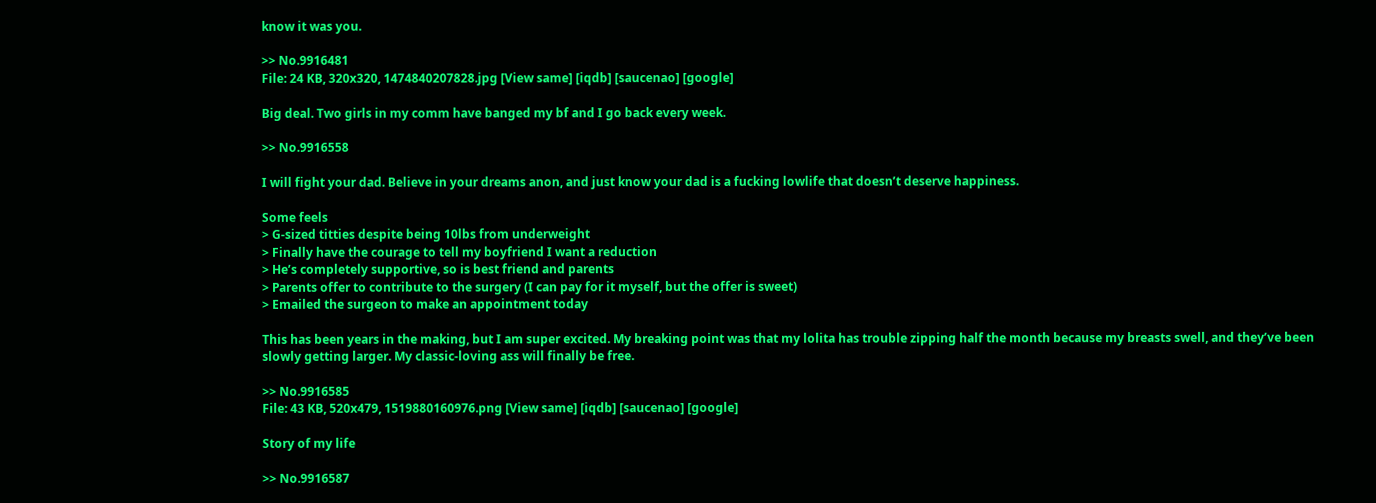know it was you.

>> No.9916481
File: 24 KB, 320x320, 1474840207828.jpg [View same] [iqdb] [saucenao] [google]

Big deal. Two girls in my comm have banged my bf and I go back every week.

>> No.9916558

I will fight your dad. Believe in your dreams anon, and just know your dad is a fucking lowlife that doesn’t deserve happiness.

Some feels
> G-sized titties despite being 10lbs from underweight
> Finally have the courage to tell my boyfriend I want a reduction
> He’s completely supportive, so is best friend and parents
> Parents offer to contribute to the surgery (I can pay for it myself, but the offer is sweet)
> Emailed the surgeon to make an appointment today

This has been years in the making, but I am super excited. My breaking point was that my lolita has trouble zipping half the month because my breasts swell, and they’ve been slowly getting larger. My classic-loving ass will finally be free.

>> No.9916585
File: 43 KB, 520x479, 1519880160976.png [View same] [iqdb] [saucenao] [google]

Story of my life

>> No.9916587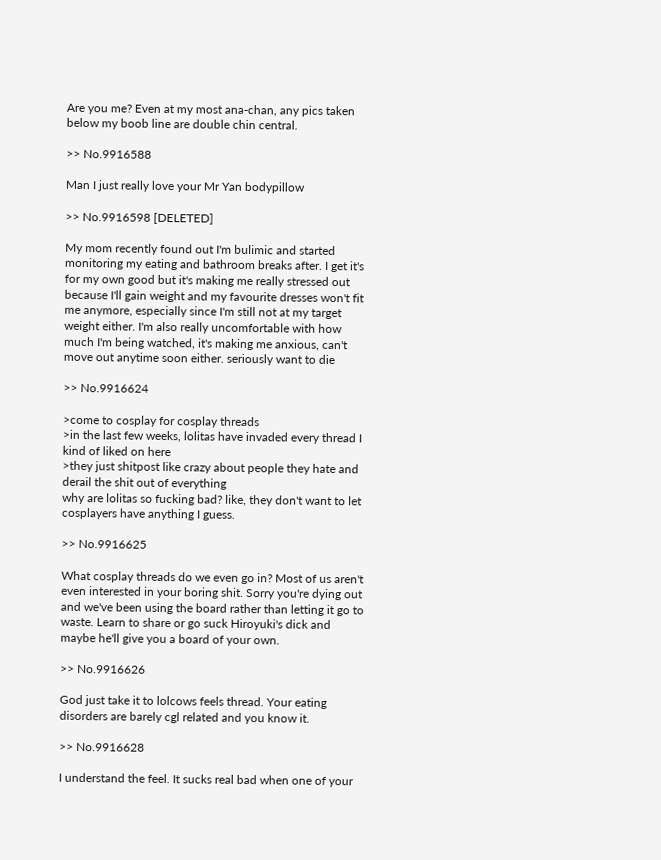Are you me? Even at my most ana-chan, any pics taken below my boob line are double chin central.

>> No.9916588

Man I just really love your Mr Yan bodypillow

>> No.9916598 [DELETED]

My mom recently found out I'm bulimic and started monitoring my eating and bathroom breaks after. I get it's for my own good but it's making me really stressed out because I'll gain weight and my favourite dresses won't fit me anymore, especially since I'm still not at my target weight either. I'm also really uncomfortable with how much I'm being watched, it's making me anxious, can't move out anytime soon either. seriously want to die

>> No.9916624

>come to cosplay for cosplay threads
>in the last few weeks, lolitas have invaded every thread I kind of liked on here
>they just shitpost like crazy about people they hate and derail the shit out of everything
why are lolitas so fucking bad? like, they don't want to let cosplayers have anything I guess.

>> No.9916625

What cosplay threads do we even go in? Most of us aren't even interested in your boring shit. Sorry you're dying out and we've been using the board rather than letting it go to waste. Learn to share or go suck Hiroyuki's dick and maybe he'll give you a board of your own.

>> No.9916626

God just take it to lolcows feels thread. Your eating disorders are barely cgl related and you know it.

>> No.9916628

I understand the feel. It sucks real bad when one of your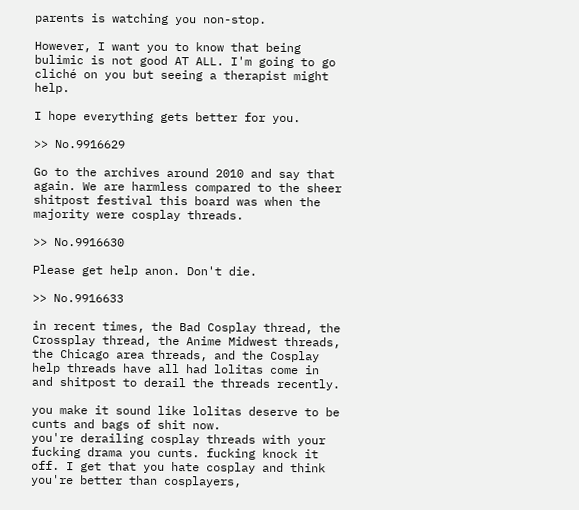parents is watching you non-stop.

However, I want you to know that being bulimic is not good AT ALL. I'm going to go cliché on you but seeing a therapist might help.

I hope everything gets better for you.

>> No.9916629

Go to the archives around 2010 and say that again. We are harmless compared to the sheer shitpost festival this board was when the majority were cosplay threads.

>> No.9916630

Please get help anon. Don't die.

>> No.9916633

in recent times, the Bad Cosplay thread, the Crossplay thread, the Anime Midwest threads, the Chicago area threads, and the Cosplay help threads have all had lolitas come in and shitpost to derail the threads recently.

you make it sound like lolitas deserve to be cunts and bags of shit now.
you're derailing cosplay threads with your fucking drama you cunts. fucking knock it off. I get that you hate cosplay and think you're better than cosplayers,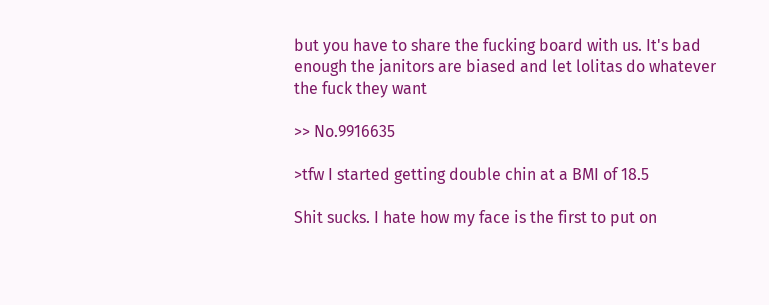but you have to share the fucking board with us. It's bad enough the janitors are biased and let lolitas do whatever the fuck they want

>> No.9916635

>tfw I started getting double chin at a BMI of 18.5

Shit sucks. I hate how my face is the first to put on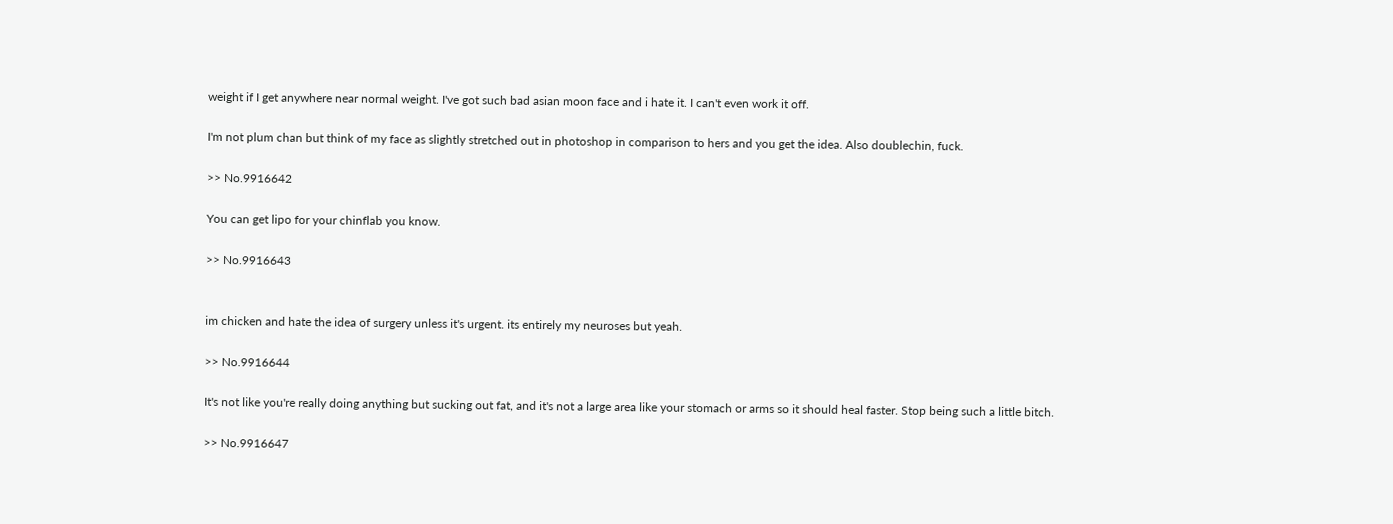weight if I get anywhere near normal weight. I've got such bad asian moon face and i hate it. I can't even work it off.

I'm not plum chan but think of my face as slightly stretched out in photoshop in comparison to hers and you get the idea. Also doublechin, fuck.

>> No.9916642

You can get lipo for your chinflab you know.

>> No.9916643


im chicken and hate the idea of surgery unless it's urgent. its entirely my neuroses but yeah.

>> No.9916644

It's not like you're really doing anything but sucking out fat, and it's not a large area like your stomach or arms so it should heal faster. Stop being such a little bitch.

>> No.9916647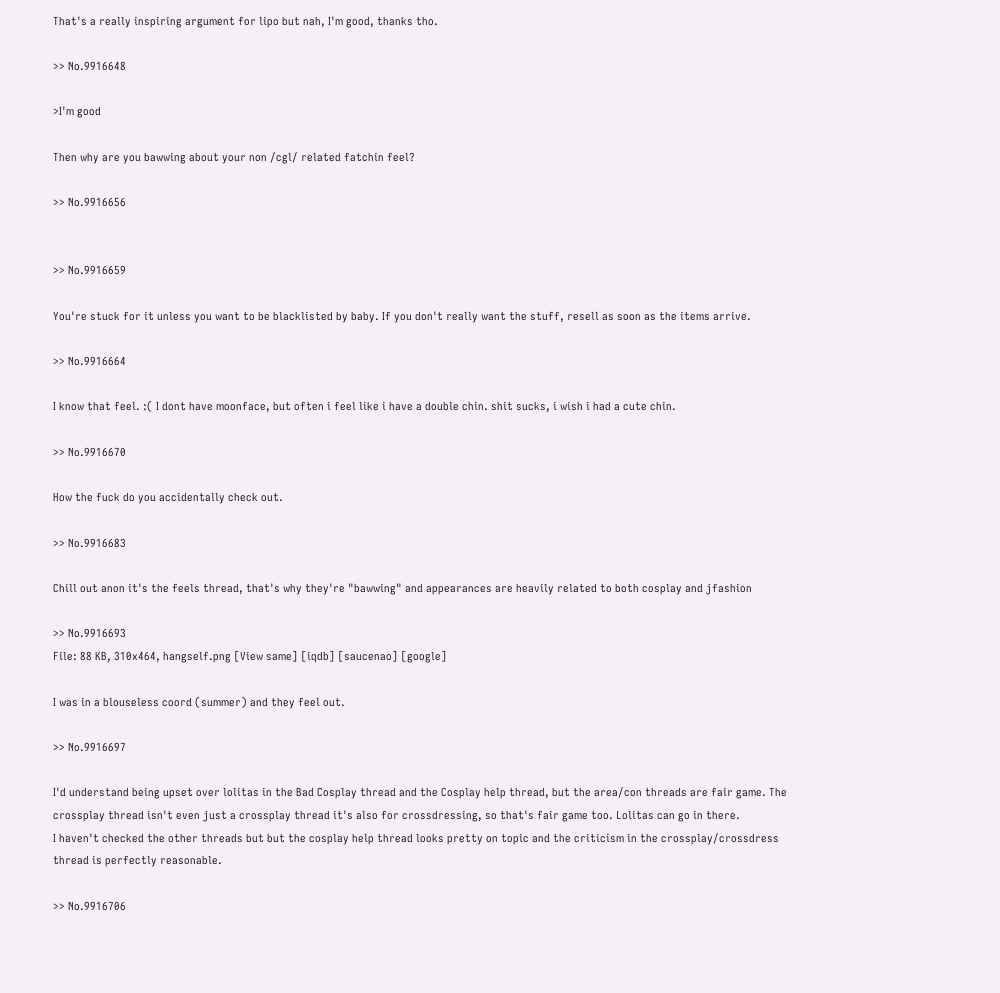That's a really inspiring argument for lipo but nah, I'm good, thanks tho.

>> No.9916648

>I'm good

Then why are you bawwing about your non /cgl/ related fatchin feel?

>> No.9916656


>> No.9916659

You're stuck for it unless you want to be blacklisted by baby. If you don't really want the stuff, resell as soon as the items arrive.

>> No.9916664

I know that feel. :( I dont have moonface, but often i feel like i have a double chin. shit sucks, i wish i had a cute chin.

>> No.9916670

How the fuck do you accidentally check out.

>> No.9916683

Chill out anon it's the feels thread, that's why they're "bawwing" and appearances are heavily related to both cosplay and jfashion

>> No.9916693
File: 88 KB, 310x464, hangself.png [View same] [iqdb] [saucenao] [google]

I was in a blouseless coord (summer) and they feel out.

>> No.9916697

I'd understand being upset over lolitas in the Bad Cosplay thread and the Cosplay help thread, but the area/con threads are fair game. The crossplay thread isn't even just a crossplay thread it's also for crossdressing, so that's fair game too. Lolitas can go in there.
I haven't checked the other threads but but the cosplay help thread looks pretty on topic and the criticism in the crossplay/crossdress thread is perfectly reasonable.

>> No.9916706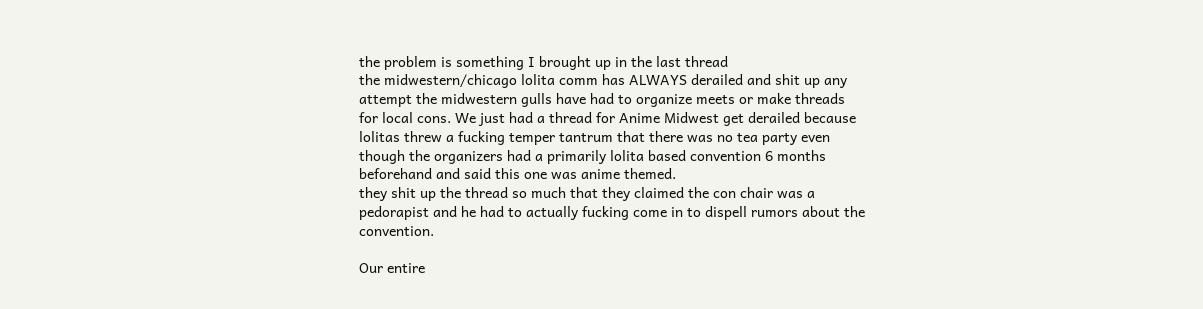the problem is something I brought up in the last thread
the midwestern/chicago lolita comm has ALWAYS derailed and shit up any attempt the midwestern gulls have had to organize meets or make threads for local cons. We just had a thread for Anime Midwest get derailed because lolitas threw a fucking temper tantrum that there was no tea party even though the organizers had a primarily lolita based convention 6 months beforehand and said this one was anime themed.
they shit up the thread so much that they claimed the con chair was a pedorapist and he had to actually fucking come in to dispell rumors about the convention.

Our entire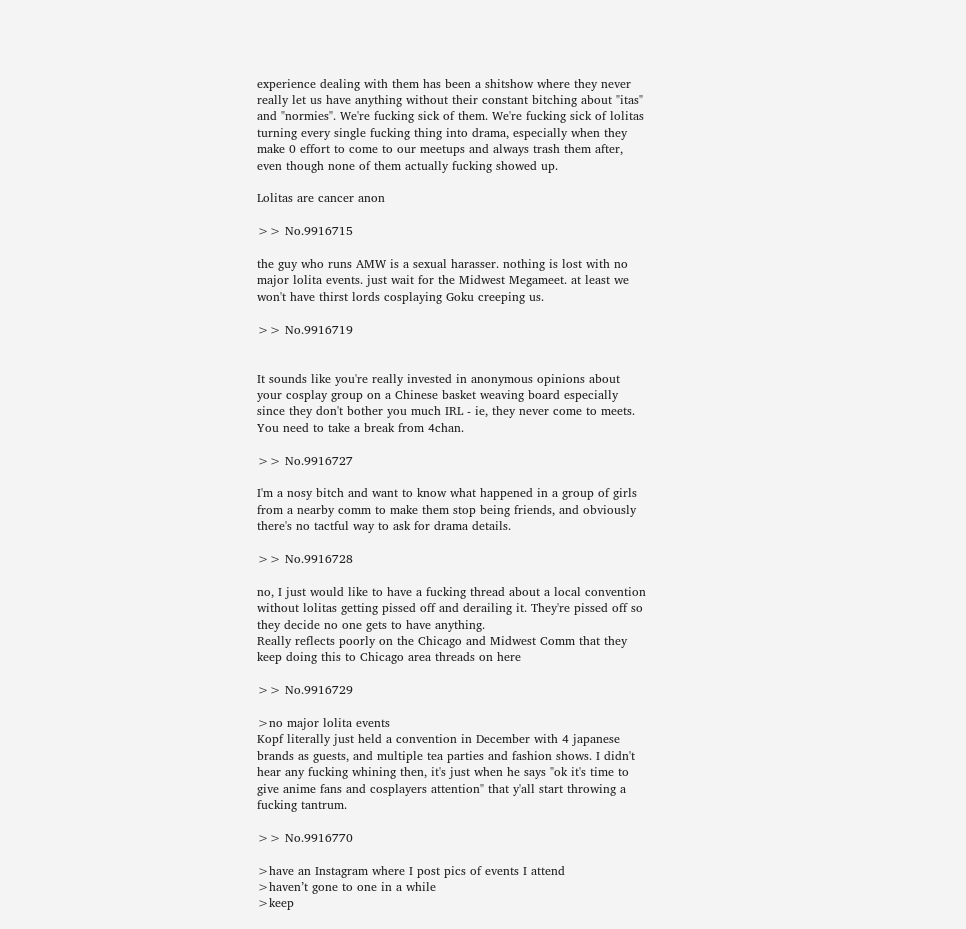experience dealing with them has been a shitshow where they never really let us have anything without their constant bitching about "itas" and "normies". We're fucking sick of them. We're fucking sick of lolitas turning every single fucking thing into drama, especially when they make 0 effort to come to our meetups and always trash them after, even though none of them actually fucking showed up.

Lolitas are cancer anon

>> No.9916715

the guy who runs AMW is a sexual harasser. nothing is lost with no major lolita events. just wait for the Midwest Megameet. at least we won't have thirst lords cosplaying Goku creeping us.

>> No.9916719


It sounds like you're really invested in anonymous opinions about your cosplay group on a Chinese basket weaving board especially since they don't bother you much IRL - ie, they never come to meets. You need to take a break from 4chan.

>> No.9916727

I'm a nosy bitch and want to know what happened in a group of girls from a nearby comm to make them stop being friends, and obviously there's no tactful way to ask for drama details.

>> No.9916728

no, I just would like to have a fucking thread about a local convention without lolitas getting pissed off and derailing it. They're pissed off so they decide no one gets to have anything.
Really reflects poorly on the Chicago and Midwest Comm that they keep doing this to Chicago area threads on here

>> No.9916729

>no major lolita events
Kopf literally just held a convention in December with 4 japanese brands as guests, and multiple tea parties and fashion shows. I didn't hear any fucking whining then, it's just when he says "ok it's time to give anime fans and cosplayers attention" that y'all start throwing a fucking tantrum.

>> No.9916770

>have an Instagram where I post pics of events I attend
>haven’t gone to one in a while
>keep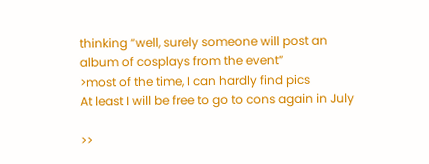thinking “well, surely someone will post an album of cosplays from the event”
>most of the time, I can hardly find pics
At least I will be free to go to cons again in July

>>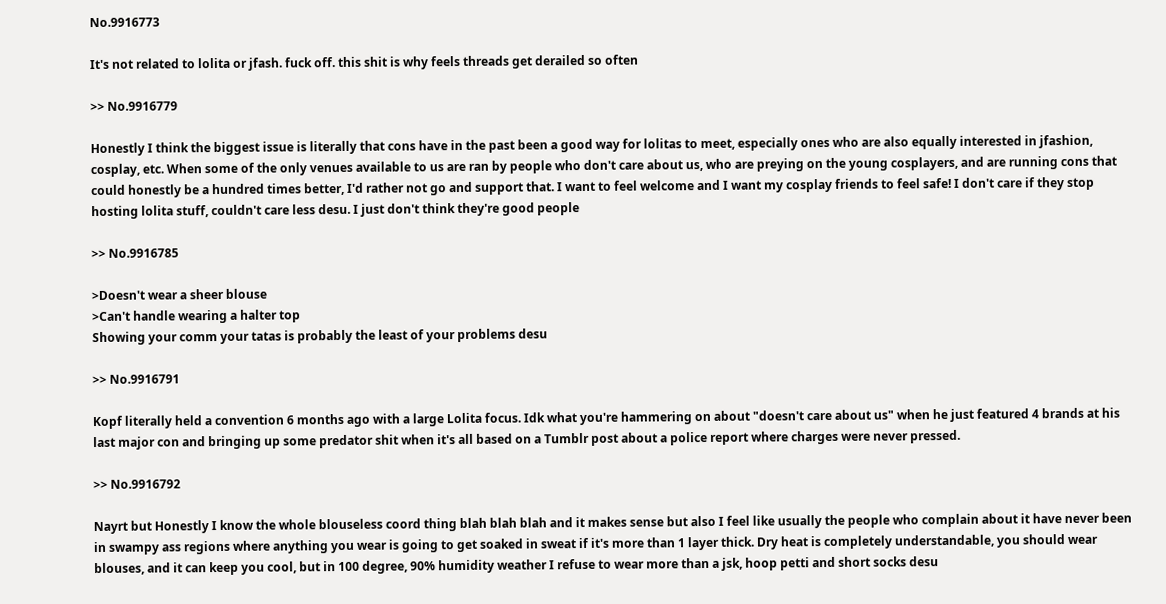No.9916773

It's not related to lolita or jfash. fuck off. this shit is why feels threads get derailed so often

>> No.9916779

Honestly I think the biggest issue is literally that cons have in the past been a good way for lolitas to meet, especially ones who are also equally interested in jfashion, cosplay, etc. When some of the only venues available to us are ran by people who don't care about us, who are preying on the young cosplayers, and are running cons that could honestly be a hundred times better, I'd rather not go and support that. I want to feel welcome and I want my cosplay friends to feel safe! I don't care if they stop hosting lolita stuff, couldn't care less desu. I just don't think they're good people

>> No.9916785

>Doesn't wear a sheer blouse
>Can't handle wearing a halter top
Showing your comm your tatas is probably the least of your problems desu

>> No.9916791

Kopf literally held a convention 6 months ago with a large Lolita focus. Idk what you're hammering on about "doesn't care about us" when he just featured 4 brands at his last major con and bringing up some predator shit when it's all based on a Tumblr post about a police report where charges were never pressed.

>> No.9916792

Nayrt but Honestly I know the whole blouseless coord thing blah blah blah and it makes sense but also I feel like usually the people who complain about it have never been in swampy ass regions where anything you wear is going to get soaked in sweat if it's more than 1 layer thick. Dry heat is completely understandable, you should wear blouses, and it can keep you cool, but in 100 degree, 90% humidity weather I refuse to wear more than a jsk, hoop petti and short socks desu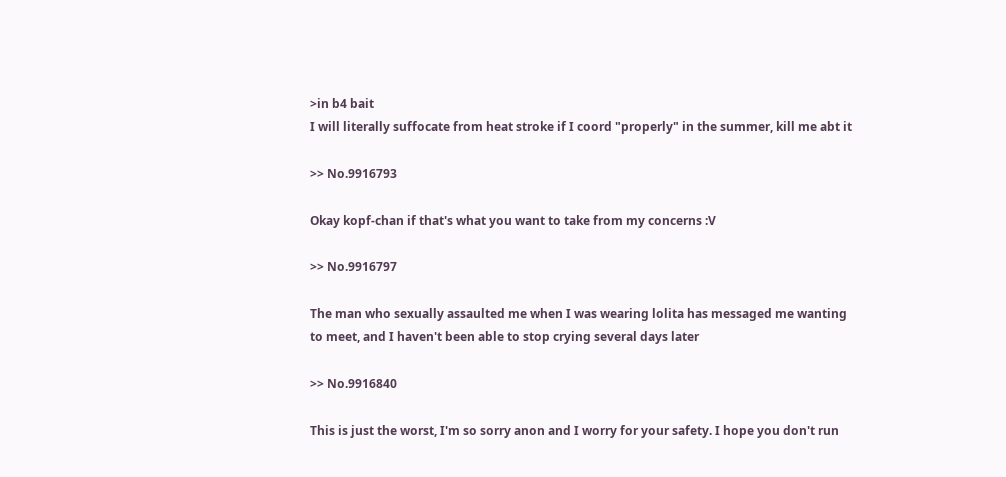>in b4 bait
I will literally suffocate from heat stroke if I coord "properly" in the summer, kill me abt it

>> No.9916793

Okay kopf-chan if that's what you want to take from my concerns :V

>> No.9916797

The man who sexually assaulted me when I was wearing lolita has messaged me wanting to meet, and I haven't been able to stop crying several days later

>> No.9916840

This is just the worst, I'm so sorry anon and I worry for your safety. I hope you don't run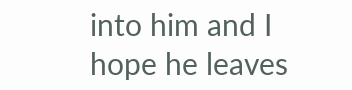into him and I hope he leaves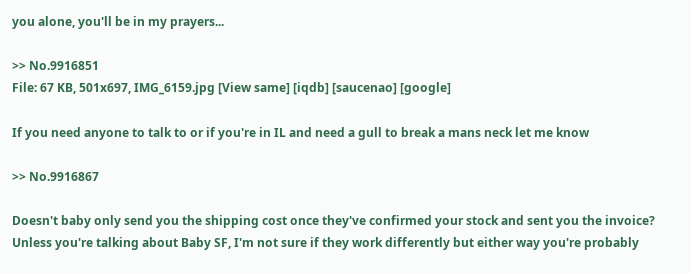you alone, you'll be in my prayers...

>> No.9916851
File: 67 KB, 501x697, IMG_6159.jpg [View same] [iqdb] [saucenao] [google]

If you need anyone to talk to or if you're in IL and need a gull to break a mans neck let me know

>> No.9916867

Doesn't baby only send you the shipping cost once they've confirmed your stock and sent you the invoice? Unless you're talking about Baby SF, I'm not sure if they work differently but either way you're probably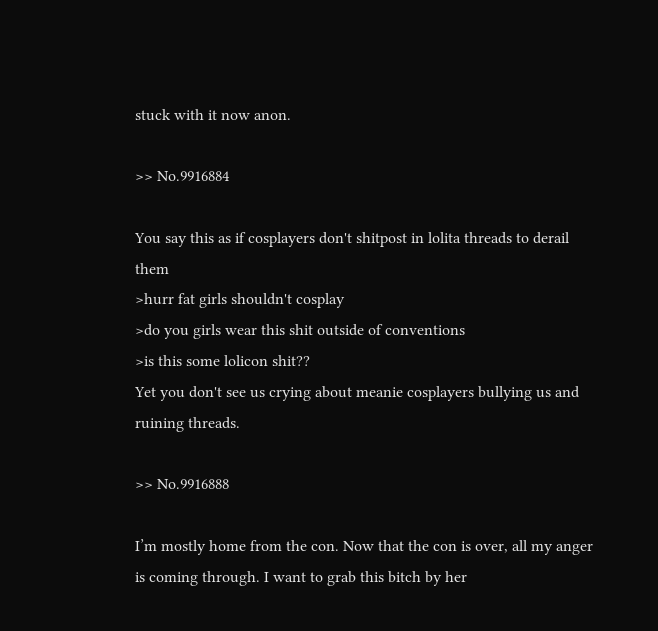stuck with it now anon.

>> No.9916884

You say this as if cosplayers don't shitpost in lolita threads to derail them
>hurr fat girls shouldn't cosplay
>do you girls wear this shit outside of conventions
>is this some lolicon shit??
Yet you don't see us crying about meanie cosplayers bullying us and ruining threads.

>> No.9916888

I’m mostly home from the con. Now that the con is over, all my anger is coming through. I want to grab this bitch by her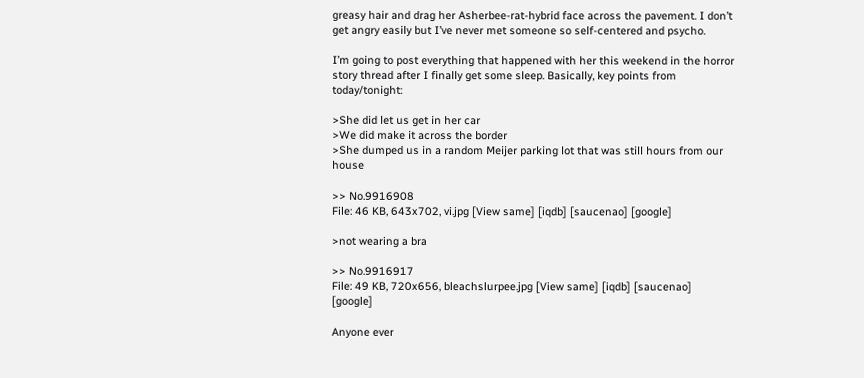greasy hair and drag her Asherbee-rat-hybrid face across the pavement. I don’t get angry easily but I’ve never met someone so self-centered and psycho.

I’m going to post everything that happened with her this weekend in the horror story thread after I finally get some sleep. Basically, key points from today/tonight:

>She did let us get in her car
>We did make it across the border
>She dumped us in a random Meijer parking lot that was still hours from our house

>> No.9916908
File: 46 KB, 643x702, vi.jpg [View same] [iqdb] [saucenao] [google]

>not wearing a bra

>> No.9916917
File: 49 KB, 720x656, bleachslurpee.jpg [View same] [iqdb] [saucenao] [google]

Anyone ever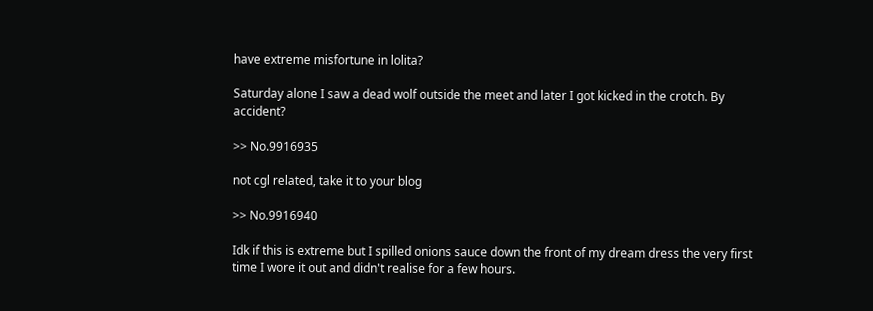have extreme misfortune in lolita?

Saturday alone I saw a dead wolf outside the meet and later I got kicked in the crotch. By accident?

>> No.9916935

not cgl related, take it to your blog

>> No.9916940

Idk if this is extreme but I spilled onions sauce down the front of my dream dress the very first time I wore it out and didn't realise for a few hours.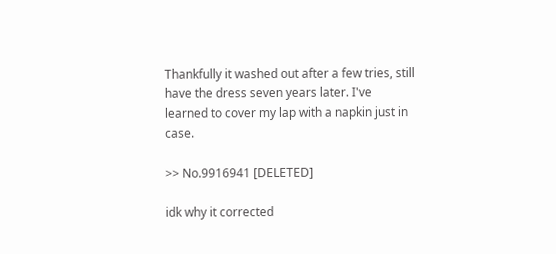Thankfully it washed out after a few tries, still have the dress seven years later. I've learned to cover my lap with a napkin just in case.

>> No.9916941 [DELETED]

idk why it corrected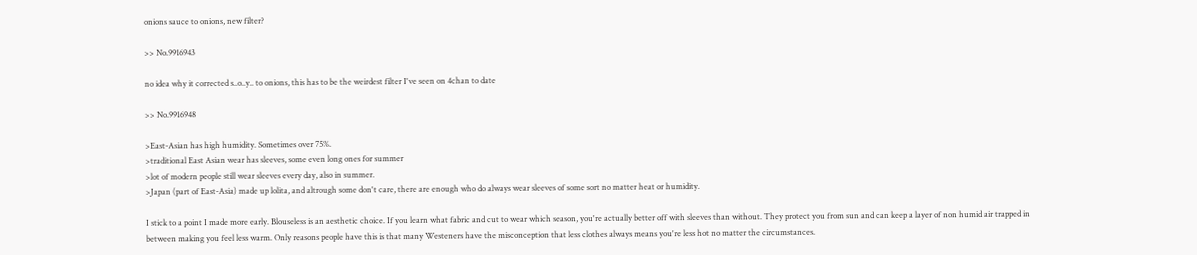onions sauce to onions, new filter?

>> No.9916943

no idea why it corrected s..o..y.. to onions, this has to be the weirdest filter I've seen on 4chan to date

>> No.9916948

>East-Asian has high humidity. Sometimes over 75%.
>traditional East Asian wear has sleeves, some even long ones for summer
>lot of modern people still wear sleeves every day, also in summer.
>Japan (part of East-Asia) made up lolita, and altrough some don't care, there are enough who do always wear sleeves of some sort no matter heat or humidity.

I stick to a point I made more early. Blouseless is an aesthetic choice. If you learn what fabric and cut to wear which season, you're actually better off with sleeves than without. They protect you from sun and can keep a layer of non humid air trapped in between making you feel less warm. Only reasons people have this is that many Westeners have the misconception that less clothes always means you're less hot no matter the circumstances.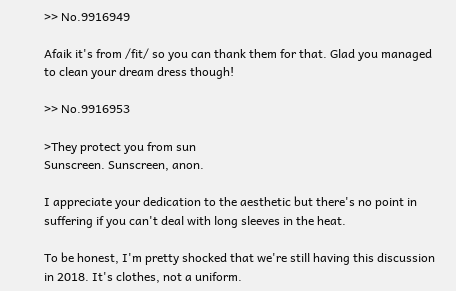>> No.9916949

Afaik it's from /fit/ so you can thank them for that. Glad you managed to clean your dream dress though!

>> No.9916953

>They protect you from sun
Sunscreen. Sunscreen, anon.

I appreciate your dedication to the aesthetic but there's no point in suffering if you can't deal with long sleeves in the heat.

To be honest, I'm pretty shocked that we're still having this discussion in 2018. It's clothes, not a uniform.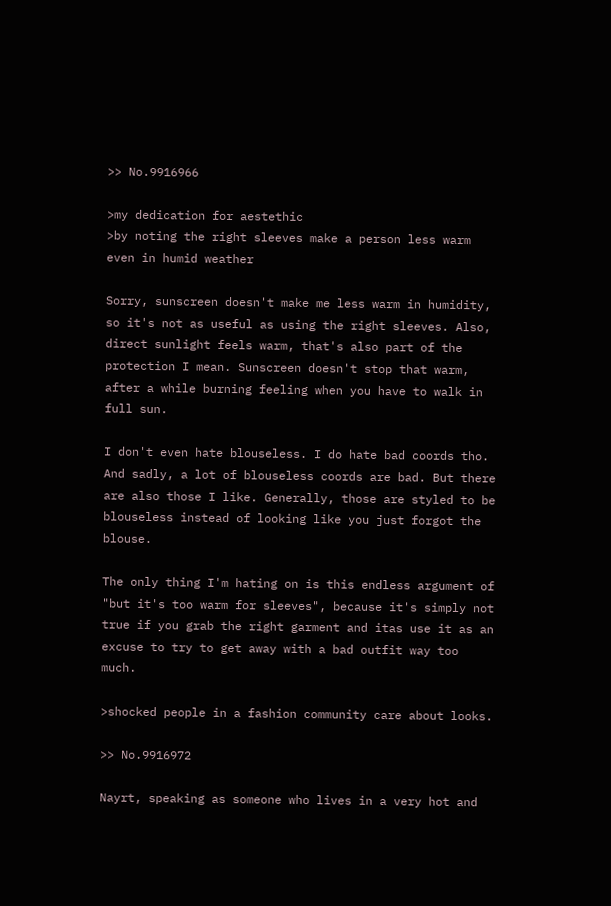>> No.9916966

>my dedication for aestethic
>by noting the right sleeves make a person less warm even in humid weather

Sorry, sunscreen doesn't make me less warm in humidity, so it's not as useful as using the right sleeves. Also, direct sunlight feels warm, that's also part of the protection I mean. Sunscreen doesn't stop that warm, after a while burning feeling when you have to walk in full sun.

I don't even hate blouseless. I do hate bad coords tho. And sadly, a lot of blouseless coords are bad. But there are also those I like. Generally, those are styled to be blouseless instead of looking like you just forgot the blouse.

The only thing I'm hating on is this endless argument of "but it's too warm for sleeves", because it's simply not true if you grab the right garment and itas use it as an excuse to try to get away with a bad outfit way too much.

>shocked people in a fashion community care about looks.

>> No.9916972

Nayrt, speaking as someone who lives in a very hot and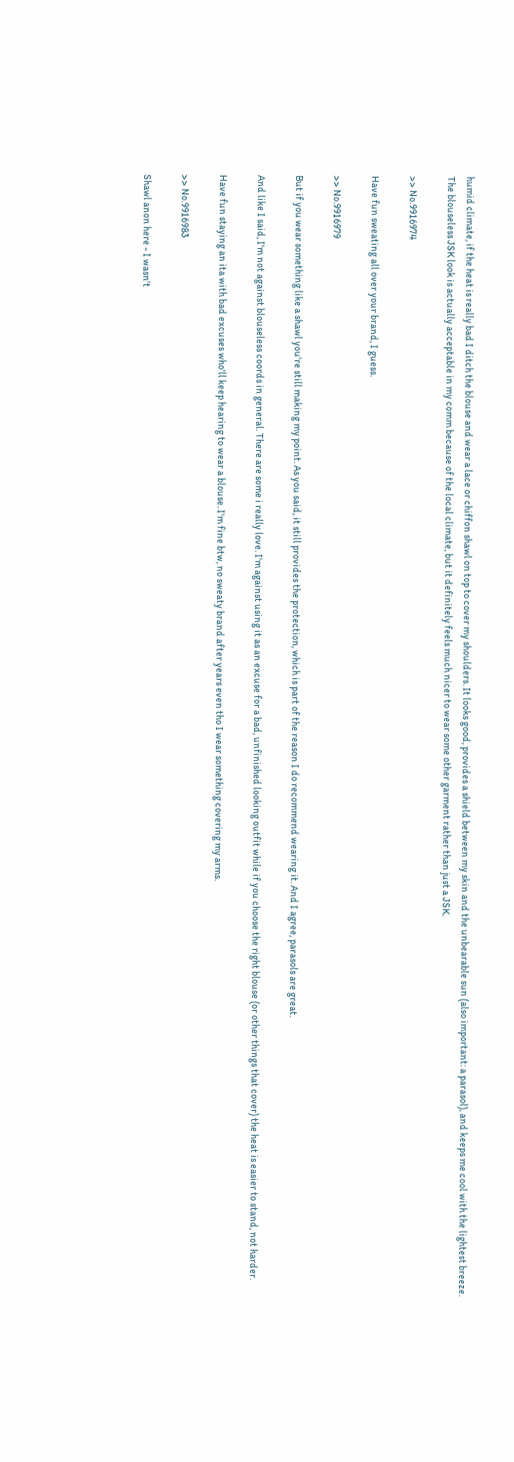humid climate, if the heat is really bad I ditch the blouse and wear a lace or chiffon shawl on top to cover my shoulders. It looks good, provides a shield between my skin and the unbearable sun (also important: a parasol), and keeps me cool with the lightest breeze.
The blouseless JSK look is actually acceptable in my comm because of the local climate, but it definitely feels much nicer to wear some other garment rather than just a JSK.

>> No.9916974

Have fun sweating all over your brand, I guess.

>> No.9916979

But if you wear something like a shawl you're still making my point. As you said, it still provides the protection, which is part of the reason I do recommend wearing it. And I agree, parasols are great.

And like I said, I'm not against blouseless coords in general. There are some i really love. I'm against using it as an excuse for a bad, unfinished looking outfit while if you choose the right blouse (or other things that cover) the heat is easier to stand, not harder.

Have fun staying an ita with bad excuses who'll keep hearing to wear a blouse. I'm fine btw, no sweaty brand after years even tho I wear something covering my arms.

>> No.9916983

Shawl anon here - I wasn't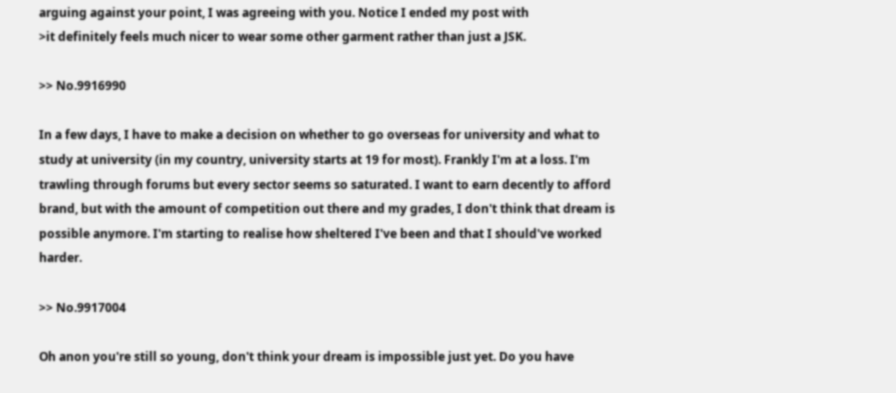arguing against your point, I was agreeing with you. Notice I ended my post with
>it definitely feels much nicer to wear some other garment rather than just a JSK.

>> No.9916990

In a few days, I have to make a decision on whether to go overseas for university and what to study at university (in my country, university starts at 19 for most). Frankly I'm at a loss. I'm trawling through forums but every sector seems so saturated. I want to earn decently to afford brand, but with the amount of competition out there and my grades, I don't think that dream is possible anymore. I'm starting to realise how sheltered I've been and that I should've worked harder.

>> No.9917004

Oh anon you're still so young, don't think your dream is impossible just yet. Do you have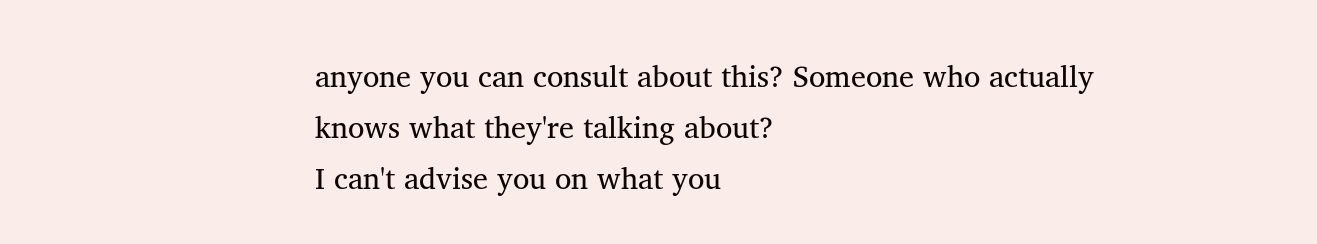anyone you can consult about this? Someone who actually knows what they're talking about?
I can't advise you on what you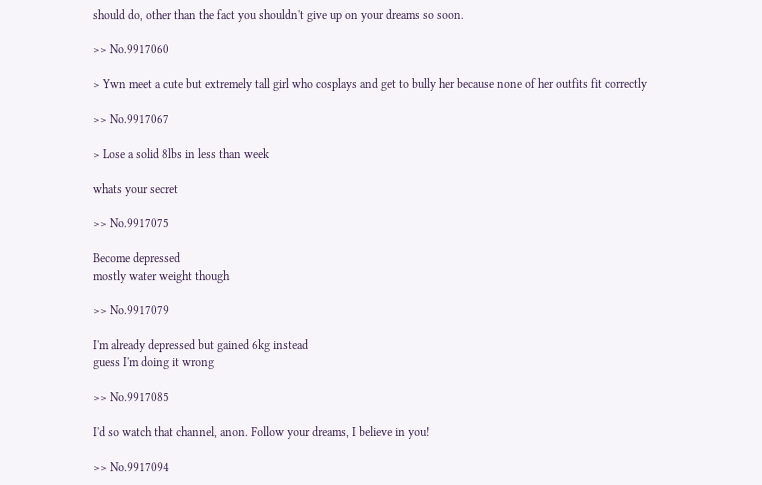should do, other than the fact you shouldn't give up on your dreams so soon.

>> No.9917060

> Ywn meet a cute but extremely tall girl who cosplays and get to bully her because none of her outfits fit correctly

>> No.9917067

> Lose a solid 8lbs in less than week

whats your secret

>> No.9917075

Become depressed
mostly water weight though

>> No.9917079

I'm already depressed but gained 6kg instead
guess I'm doing it wrong

>> No.9917085

I'd so watch that channel, anon. Follow your dreams, I believe in you!

>> No.9917094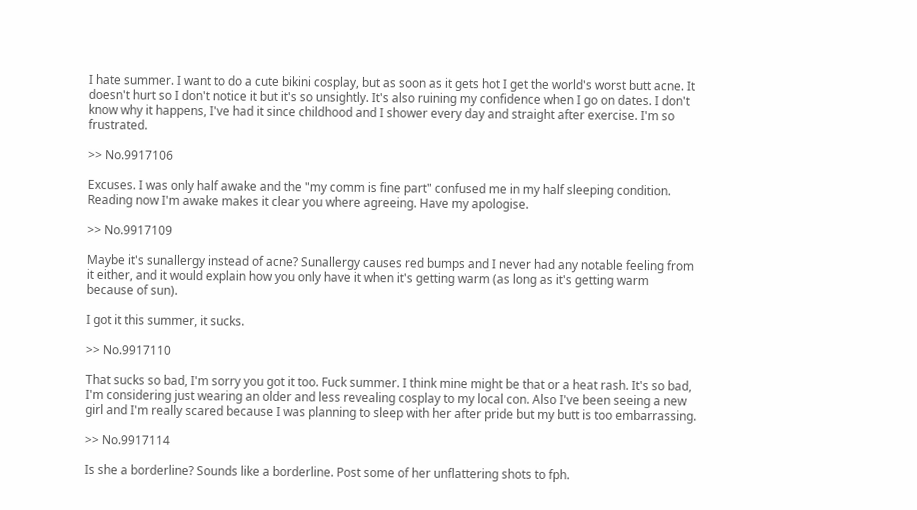I hate summer. I want to do a cute bikini cosplay, but as soon as it gets hot I get the world's worst butt acne. It doesn't hurt so I don't notice it but it's so unsightly. It's also ruining my confidence when I go on dates. I don't know why it happens, I've had it since childhood and I shower every day and straight after exercise. I'm so frustrated.

>> No.9917106

Excuses. I was only half awake and the "my comm is fine part" confused me in my half sleeping condition. Reading now I'm awake makes it clear you where agreeing. Have my apologise.

>> No.9917109

Maybe it's sunallergy instead of acne? Sunallergy causes red bumps and I never had any notable feeling from it either, and it would explain how you only have it when it's getting warm (as long as it's getting warm because of sun).

I got it this summer, it sucks.

>> No.9917110

That sucks so bad, I'm sorry you got it too. Fuck summer. I think mine might be that or a heat rash. It's so bad, I'm considering just wearing an older and less revealing cosplay to my local con. Also I've been seeing a new girl and I'm really scared because I was planning to sleep with her after pride but my butt is too embarrassing.

>> No.9917114

Is she a borderline? Sounds like a borderline. Post some of her unflattering shots to fph.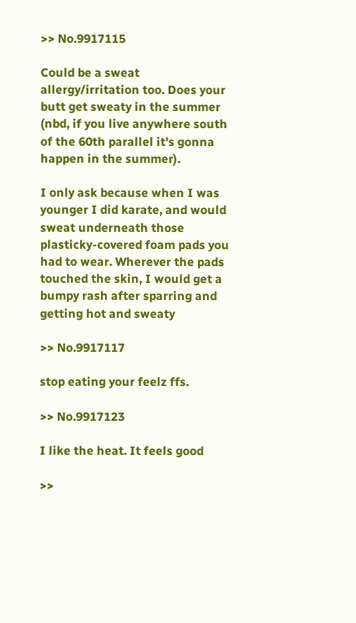>> No.9917115

Could be a sweat allergy/irritation too. Does your butt get sweaty in the summer (nbd, if you live anywhere south of the 60th parallel it's gonna happen in the summer).

I only ask because when I was younger I did karate, and would sweat underneath those plasticky-covered foam pads you had to wear. Wherever the pads touched the skin, I would get a bumpy rash after sparring and getting hot and sweaty

>> No.9917117

stop eating your feelz ffs.

>> No.9917123

I like the heat. It feels good

>>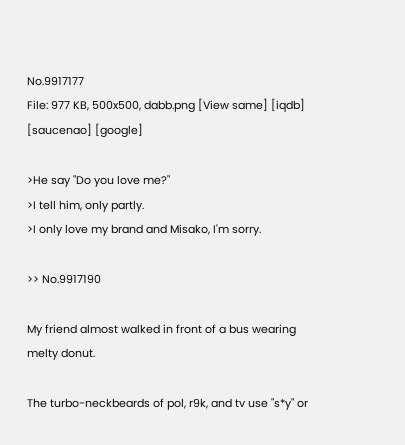No.9917177
File: 977 KB, 500x500, dabb.png [View same] [iqdb] [saucenao] [google]

>He say "Do you love me?"
>I tell him, only partly.
>I only love my brand and Misako, I'm sorry.

>> No.9917190

My friend almost walked in front of a bus wearing melty donut.

The turbo-neckbeards of pol, r9k, and tv use "s*y" or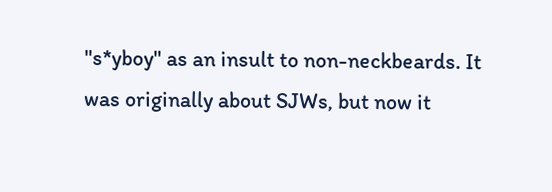"s*yboy" as an insult to non-neckbeards. It was originally about SJWs, but now it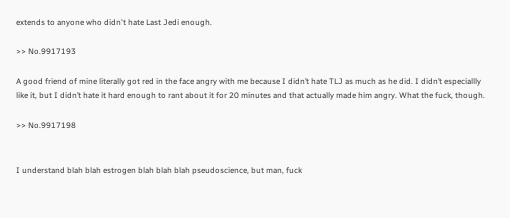extends to anyone who didn't hate Last Jedi enough.

>> No.9917193

A good friend of mine literally got red in the face angry with me because I didn’t hate TLJ as much as he did. I didn’t especiallly like it, but I didn’t hate it hard enough to rant about it for 20 minutes and that actually made him angry. What the fuck, though.

>> No.9917198


I understand blah blah estrogen blah blah blah pseudoscience, but man, fuck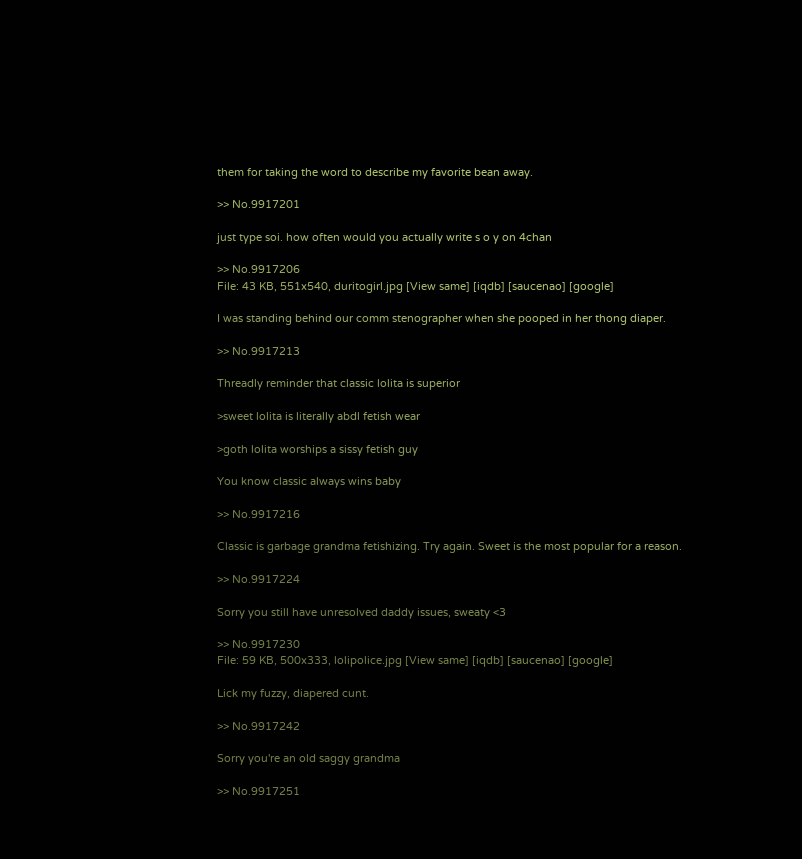them for taking the word to describe my favorite bean away.

>> No.9917201

just type soi. how often would you actually write s o y on 4chan

>> No.9917206
File: 43 KB, 551x540, duritogirl.jpg [View same] [iqdb] [saucenao] [google]

I was standing behind our comm stenographer when she pooped in her thong diaper.

>> No.9917213

Threadly reminder that classic lolita is superior

>sweet lolita is literally abdl fetish wear

>goth lolita worships a sissy fetish guy

You know classic always wins baby

>> No.9917216

Classic is garbage grandma fetishizing. Try again. Sweet is the most popular for a reason.

>> No.9917224

Sorry you still have unresolved daddy issues, sweaty <3

>> No.9917230
File: 59 KB, 500x333, lolipolice.jpg [View same] [iqdb] [saucenao] [google]

Lick my fuzzy, diapered cunt.

>> No.9917242

Sorry you're an old saggy grandma

>> No.9917251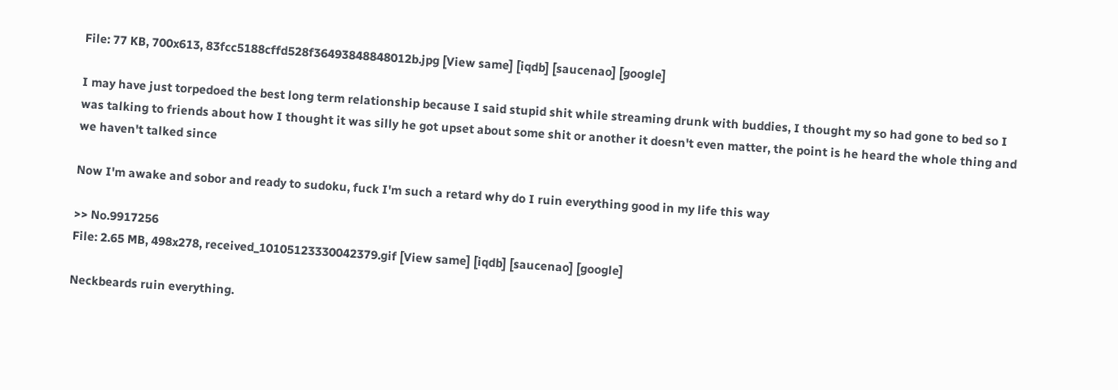File: 77 KB, 700x613, 83fcc5188cffd528f36493848848012b.jpg [View same] [iqdb] [saucenao] [google]

I may have just torpedoed the best long term relationship because I said stupid shit while streaming drunk with buddies, I thought my so had gone to bed so I was talking to friends about how I thought it was silly he got upset about some shit or another it doesn't even matter, the point is he heard the whole thing and we haven't talked since

Now I'm awake and sobor and ready to sudoku, fuck I'm such a retard why do I ruin everything good in my life this way

>> No.9917256
File: 2.65 MB, 498x278, received_10105123330042379.gif [View same] [iqdb] [saucenao] [google]

Neckbeards ruin everything.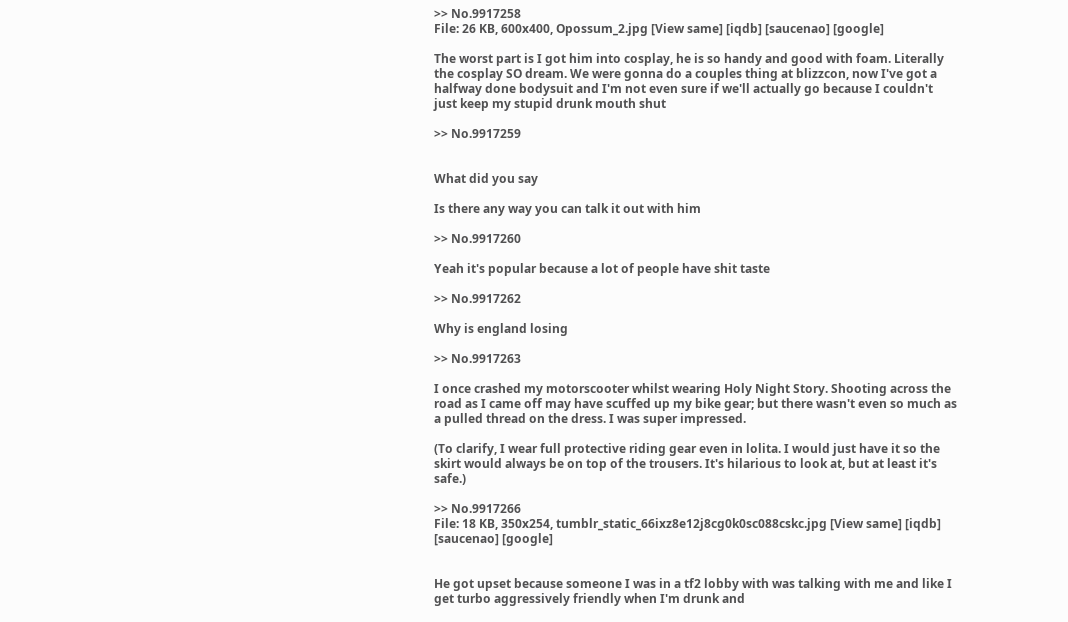>> No.9917258
File: 26 KB, 600x400, Opossum_2.jpg [View same] [iqdb] [saucenao] [google]

The worst part is I got him into cosplay, he is so handy and good with foam. Literally the cosplay SO dream. We were gonna do a couples thing at blizzcon, now I've got a halfway done bodysuit and I'm not even sure if we'll actually go because I couldn't just keep my stupid drunk mouth shut

>> No.9917259


What did you say

Is there any way you can talk it out with him

>> No.9917260

Yeah it's popular because a lot of people have shit taste

>> No.9917262

Why is england losing

>> No.9917263

I once crashed my motorscooter whilst wearing Holy Night Story. Shooting across the road as I came off may have scuffed up my bike gear; but there wasn't even so much as a pulled thread on the dress. I was super impressed.

(To clarify, I wear full protective riding gear even in lolita. I would just have it so the skirt would always be on top of the trousers. It's hilarious to look at, but at least it's safe.)

>> No.9917266
File: 18 KB, 350x254, tumblr_static_66ixz8e12j8cg0k0sc088cskc.jpg [View same] [iqdb] [saucenao] [google]


He got upset because someone I was in a tf2 lobby with was talking with me and like I get turbo aggressively friendly when I'm drunk and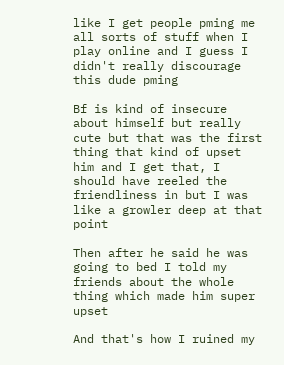like I get people pming me all sorts of stuff when I play online and I guess I didn't really discourage this dude pming

Bf is kind of insecure about himself but really cute but that was the first thing that kind of upset him and I get that, I should have reeled the friendliness in but I was like a growler deep at that point

Then after he said he was going to bed I told my friends about the whole thing which made him super upset

And that's how I ruined my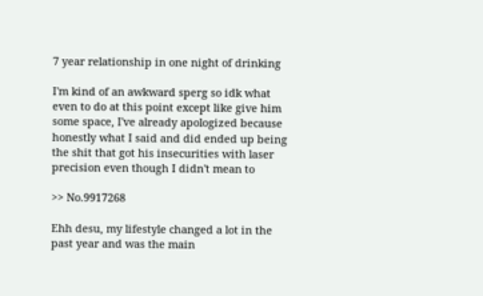7 year relationship in one night of drinking

I'm kind of an awkward sperg so idk what even to do at this point except like give him some space, I've already apologized because honestly what I said and did ended up being the shit that got his insecurities with laser precision even though I didn't mean to

>> No.9917268

Ehh desu, my lifestyle changed a lot in the past year and was the main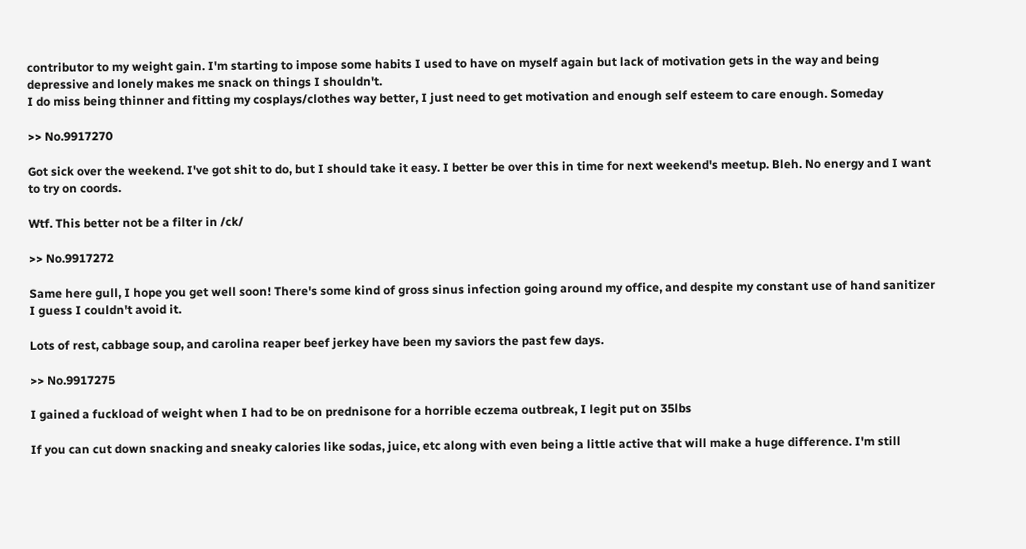contributor to my weight gain. I'm starting to impose some habits I used to have on myself again but lack of motivation gets in the way and being depressive and lonely makes me snack on things I shouldn't.
I do miss being thinner and fitting my cosplays/clothes way better, I just need to get motivation and enough self esteem to care enough. Someday

>> No.9917270

Got sick over the weekend. I've got shit to do, but I should take it easy. I better be over this in time for next weekend's meetup. Bleh. No energy and I want to try on coords.

Wtf. This better not be a filter in /ck/

>> No.9917272

Same here gull, I hope you get well soon! There's some kind of gross sinus infection going around my office, and despite my constant use of hand sanitizer I guess I couldn't avoid it.

Lots of rest, cabbage soup, and carolina reaper beef jerkey have been my saviors the past few days.

>> No.9917275

I gained a fuckload of weight when I had to be on prednisone for a horrible eczema outbreak, I legit put on 35lbs

If you can cut down snacking and sneaky calories like sodas, juice, etc along with even being a little active that will make a huge difference. I'm still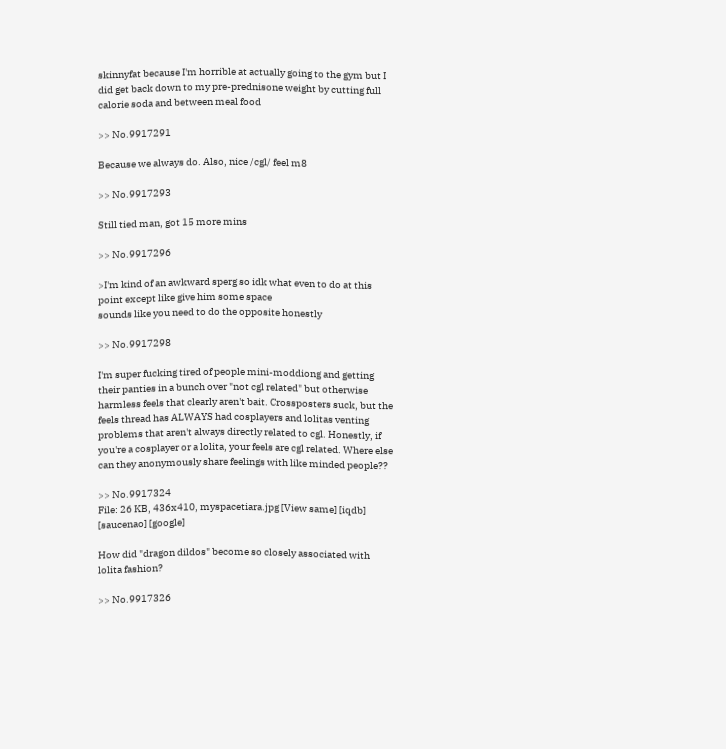skinnyfat because I'm horrible at actually going to the gym but I did get back down to my pre-prednisone weight by cutting full calorie soda and between meal food

>> No.9917291

Because we always do. Also, nice /cgl/ feel m8

>> No.9917293

Still tied man, got 15 more mins

>> No.9917296

>I'm kind of an awkward sperg so idk what even to do at this point except like give him some space
sounds like you need to do the opposite honestly

>> No.9917298

I'm super fucking tired of people mini-moddiong and getting their panties in a bunch over "not cgl related" but otherwise harmless feels that clearly aren't bait. Crossposters suck, but the feels thread has ALWAYS had cosplayers and lolitas venting problems that aren't always directly related to cgl. Honestly, if you're a cosplayer or a lolita, your feels are cgl related. Where else can they anonymously share feelings with like minded people??

>> No.9917324
File: 26 KB, 436x410, myspacetiara.jpg [View same] [iqdb] [saucenao] [google]

How did "dragon dildos" become so closely associated with lolita fashion?

>> No.9917326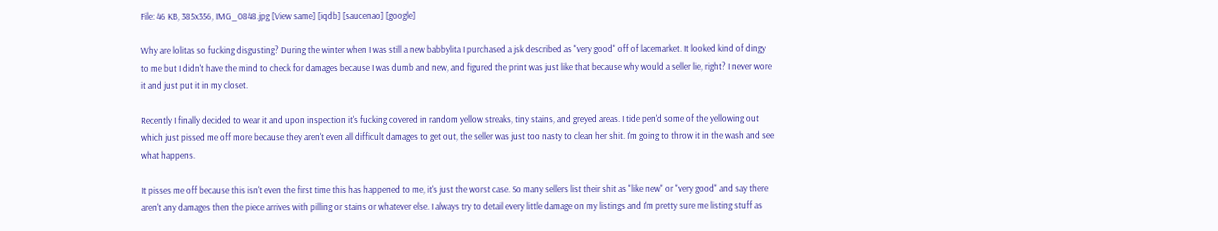File: 46 KB, 385x356, IMG_0848.jpg [View same] [iqdb] [saucenao] [google]

Why are lolitas so fucking disgusting? During the winter when I was still a new babbylita I purchased a jsk described as "very good" off of lacemarket. It looked kind of dingy to me but I didn't have the mind to check for damages because I was dumb and new, and figured the print was just like that because why would a seller lie, right? I never wore it and just put it in my closet.

Recently I finally decided to wear it and upon inspection it's fucking covered in random yellow streaks, tiny stains, and greyed areas. I tide pen'd some of the yellowing out which just pissed me off more because they aren't even all difficult damages to get out, the seller was just too nasty to clean her shit. I'm going to throw it in the wash and see what happens.

It pisses me off because this isn't even the first time this has happened to me, it's just the worst case. So many sellers list their shit as "like new" or "very good" and say there aren't any damages then the piece arrives with pilling or stains or whatever else. I always try to detail every little damage on my listings and I'm pretty sure me listing stuff as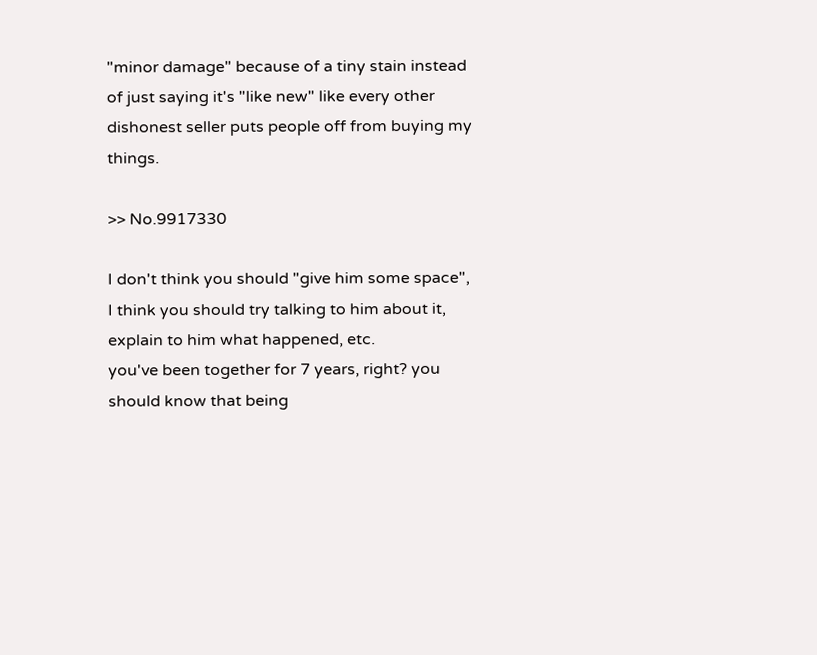"minor damage" because of a tiny stain instead of just saying it's "like new" like every other dishonest seller puts people off from buying my things.

>> No.9917330

I don't think you should "give him some space", I think you should try talking to him about it, explain to him what happened, etc.
you've been together for 7 years, right? you should know that being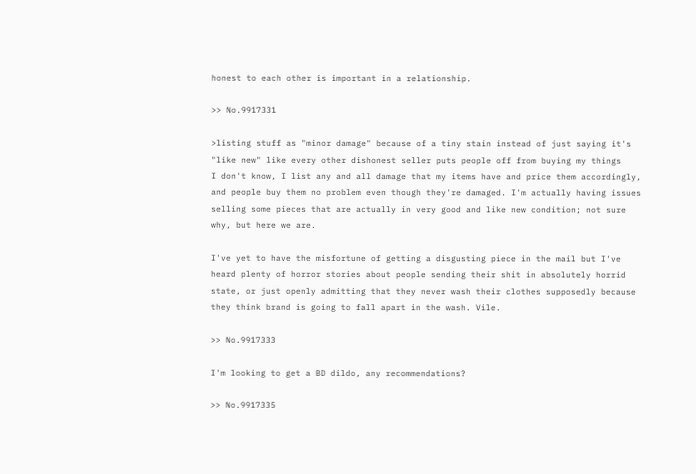honest to each other is important in a relationship.

>> No.9917331

>listing stuff as "minor damage" because of a tiny stain instead of just saying it's "like new" like every other dishonest seller puts people off from buying my things
I don't know, I list any and all damage that my items have and price them accordingly, and people buy them no problem even though they're damaged. I'm actually having issues selling some pieces that are actually in very good and like new condition; not sure why, but here we are.

I've yet to have the misfortune of getting a disgusting piece in the mail but I've heard plenty of horror stories about people sending their shit in absolutely horrid state, or just openly admitting that they never wash their clothes supposedly because they think brand is going to fall apart in the wash. Vile.

>> No.9917333

I'm looking to get a BD dildo, any recommendations?

>> No.9917335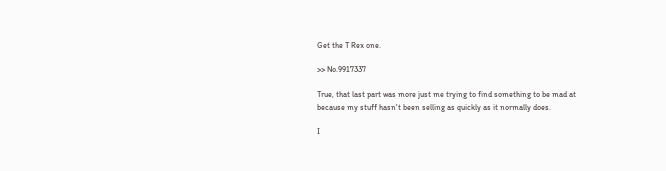Get the T Rex one.

>> No.9917337

True, that last part was more just me trying to find something to be mad at because my stuff hasn't been selling as quickly as it normally does.

I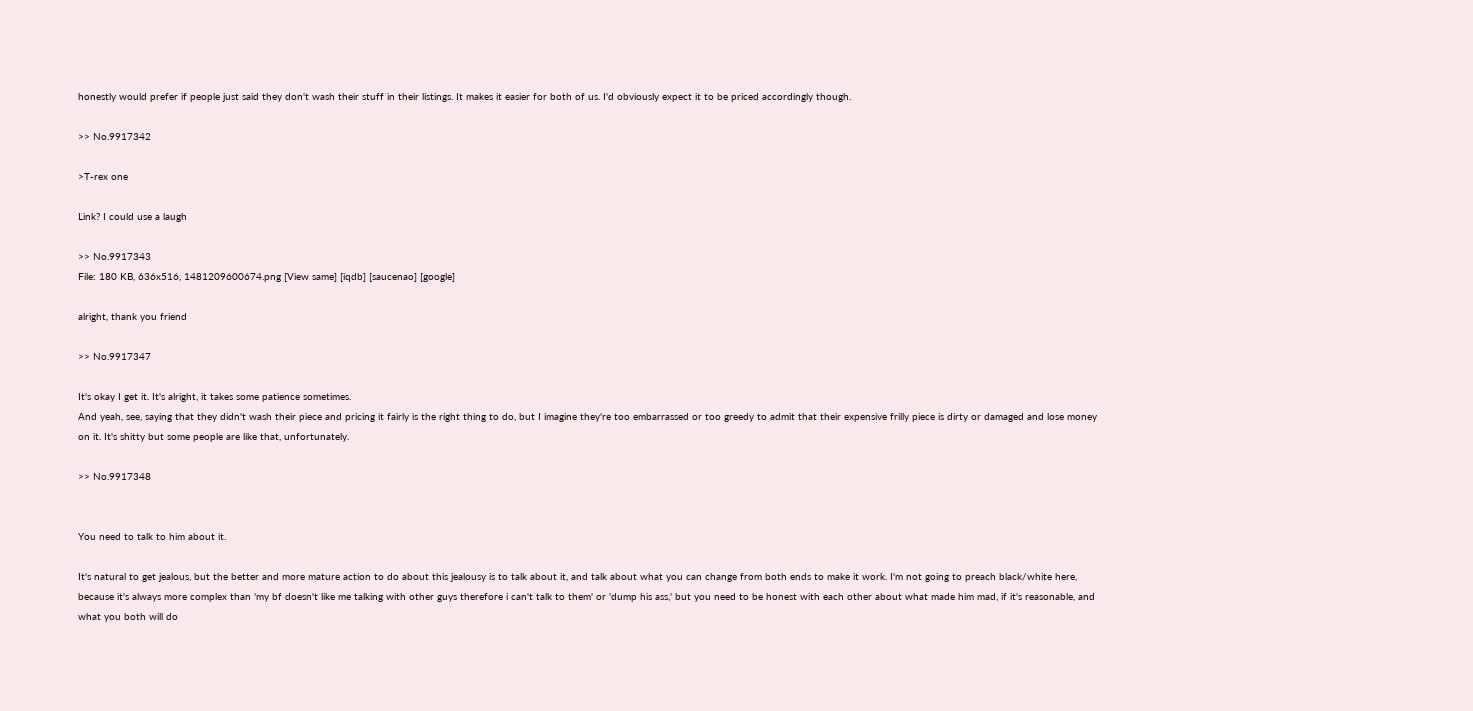honestly would prefer if people just said they don't wash their stuff in their listings. It makes it easier for both of us. I'd obviously expect it to be priced accordingly though.

>> No.9917342

>T-rex one

Link? I could use a laugh

>> No.9917343
File: 180 KB, 636x516, 1481209600674.png [View same] [iqdb] [saucenao] [google]

alright, thank you friend

>> No.9917347

It's okay I get it. It's alright, it takes some patience sometimes.
And yeah, see, saying that they didn't wash their piece and pricing it fairly is the right thing to do, but I imagine they're too embarrassed or too greedy to admit that their expensive frilly piece is dirty or damaged and lose money on it. It's shitty but some people are like that, unfortunately.

>> No.9917348


You need to talk to him about it.

It's natural to get jealous, but the better and more mature action to do about this jealousy is to talk about it, and talk about what you can change from both ends to make it work. I'm not going to preach black/white here, because it's always more complex than 'my bf doesn't like me talking with other guys therefore i can't talk to them' or 'dump his ass,' but you need to be honest with each other about what made him mad, if it's reasonable, and what you both will do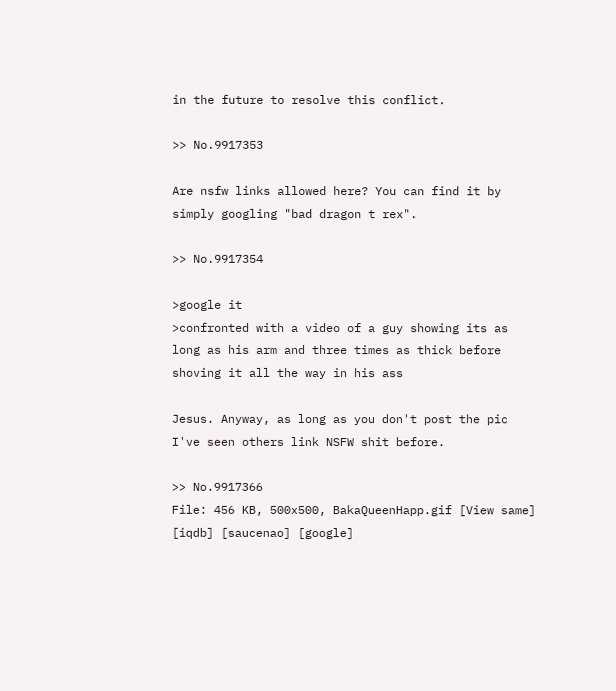in the future to resolve this conflict.

>> No.9917353

Are nsfw links allowed here? You can find it by simply googling "bad dragon t rex".

>> No.9917354

>google it
>confronted with a video of a guy showing its as long as his arm and three times as thick before shoving it all the way in his ass

Jesus. Anyway, as long as you don't post the pic I've seen others link NSFW shit before.

>> No.9917366
File: 456 KB, 500x500, BakaQueenHapp.gif [View same] [iqdb] [saucenao] [google]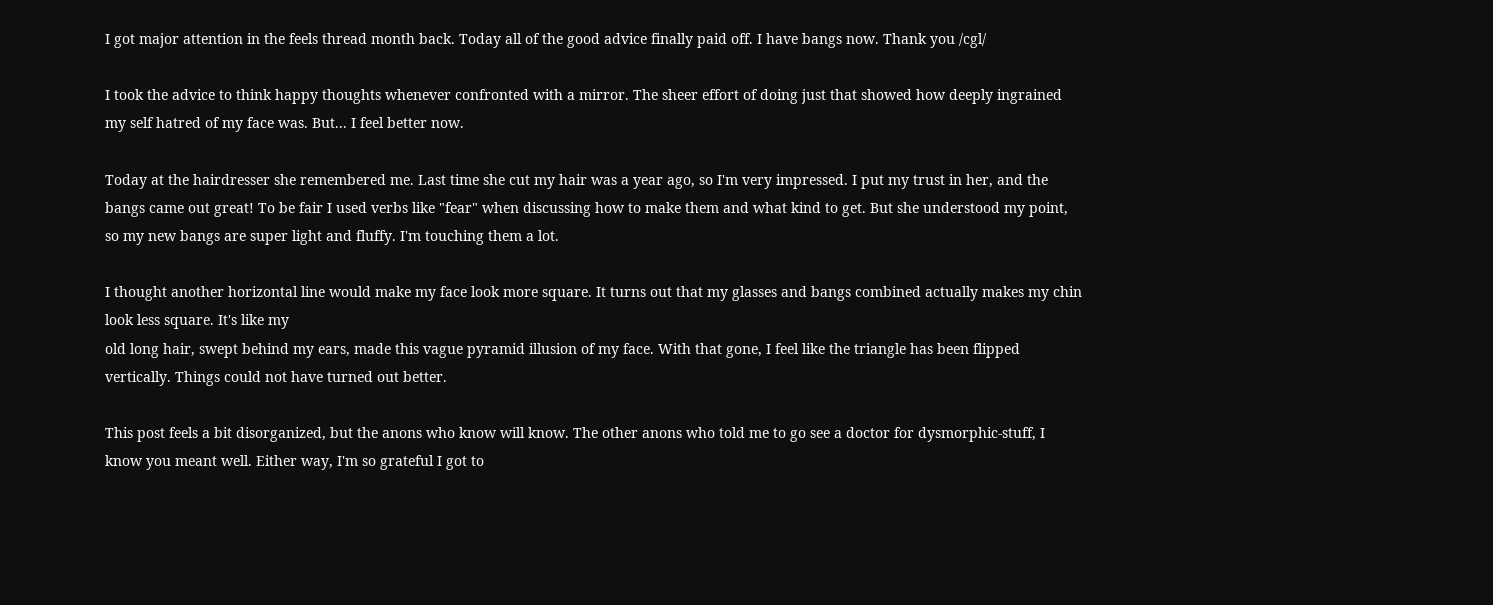I got major attention in the feels thread month back. Today all of the good advice finally paid off. I have bangs now. Thank you /cgl/

I took the advice to think happy thoughts whenever confronted with a mirror. The sheer effort of doing just that showed how deeply ingrained my self hatred of my face was. But... I feel better now.

Today at the hairdresser she remembered me. Last time she cut my hair was a year ago, so I'm very impressed. I put my trust in her, and the bangs came out great! To be fair I used verbs like "fear" when discussing how to make them and what kind to get. But she understood my point, so my new bangs are super light and fluffy. I'm touching them a lot.

I thought another horizontal line would make my face look more square. It turns out that my glasses and bangs combined actually makes my chin look less square. It's like my
old long hair, swept behind my ears, made this vague pyramid illusion of my face. With that gone, I feel like the triangle has been flipped vertically. Things could not have turned out better.

This post feels a bit disorganized, but the anons who know will know. The other anons who told me to go see a doctor for dysmorphic-stuff, I know you meant well. Either way, I'm so grateful I got to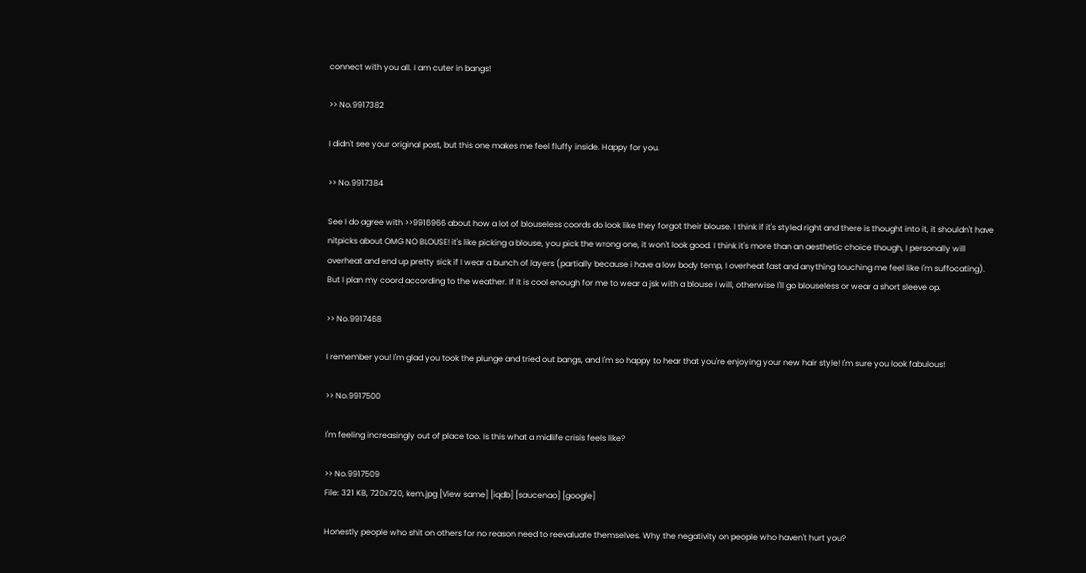connect with you all. I am cuter in bangs!

>> No.9917382

I didn't see your original post, but this one makes me feel fluffy inside. Happy for you.

>> No.9917384

See I do agree with >>9916966 about how a lot of blouseless coords do look like they forgot their blouse. I think if it's styled right and there is thought into it, it shouldn't have nitpicks about OMG NO BLOUSE! it's like picking a blouse, you pick the wrong one, it won't look good. I think it's more than an aesthetic choice though, I personally will overheat and end up pretty sick if I wear a bunch of layers (partially because i have a low body temp, I overheat fast and anything touching me feel like I'm suffocating). But I plan my coord according to the weather. If it is cool enough for me to wear a jsk with a blouse I will, otherwise I'll go blouseless or wear a short sleeve op.

>> No.9917468

I remember you! I'm glad you took the plunge and tried out bangs, and I'm so happy to hear that you're enjoying your new hair style! I'm sure you look fabulous!

>> No.9917500

I'm feeling increasingly out of place too. Is this what a midlife crisis feels like?

>> No.9917509
File: 321 KB, 720x720, kem.jpg [View same] [iqdb] [saucenao] [google]

Honestly people who shit on others for no reason need to reevaluate themselves. Why the negativity on people who haven't hurt you?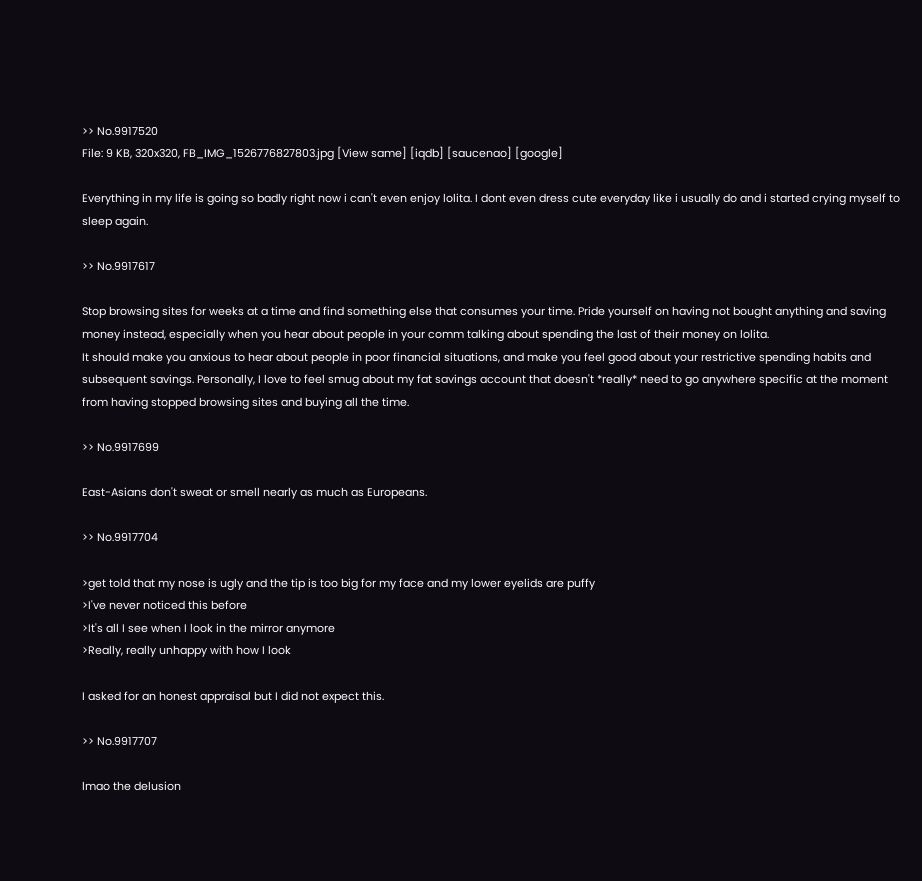>> No.9917520
File: 9 KB, 320x320, FB_IMG_1526776827803.jpg [View same] [iqdb] [saucenao] [google]

Everything in my life is going so badly right now i can't even enjoy lolita. I dont even dress cute everyday like i usually do and i started crying myself to sleep again.

>> No.9917617

Stop browsing sites for weeks at a time and find something else that consumes your time. Pride yourself on having not bought anything and saving money instead, especially when you hear about people in your comm talking about spending the last of their money on lolita.
It should make you anxious to hear about people in poor financial situations, and make you feel good about your restrictive spending habits and subsequent savings. Personally, I love to feel smug about my fat savings account that doesn't *really* need to go anywhere specific at the moment from having stopped browsing sites and buying all the time.

>> No.9917699

East-Asians don't sweat or smell nearly as much as Europeans.

>> No.9917704

>get told that my nose is ugly and the tip is too big for my face and my lower eyelids are puffy
>I've never noticed this before
>It's all I see when I look in the mirror anymore
>Really, really unhappy with how I look

I asked for an honest appraisal but I did not expect this.

>> No.9917707

lmao the delusion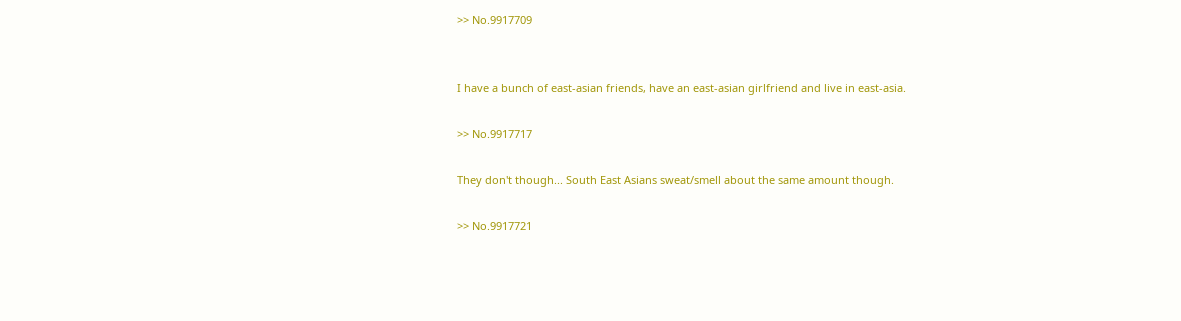>> No.9917709


I have a bunch of east-asian friends, have an east-asian girlfriend and live in east-asia.

>> No.9917717

They don't though... South East Asians sweat/smell about the same amount though.

>> No.9917721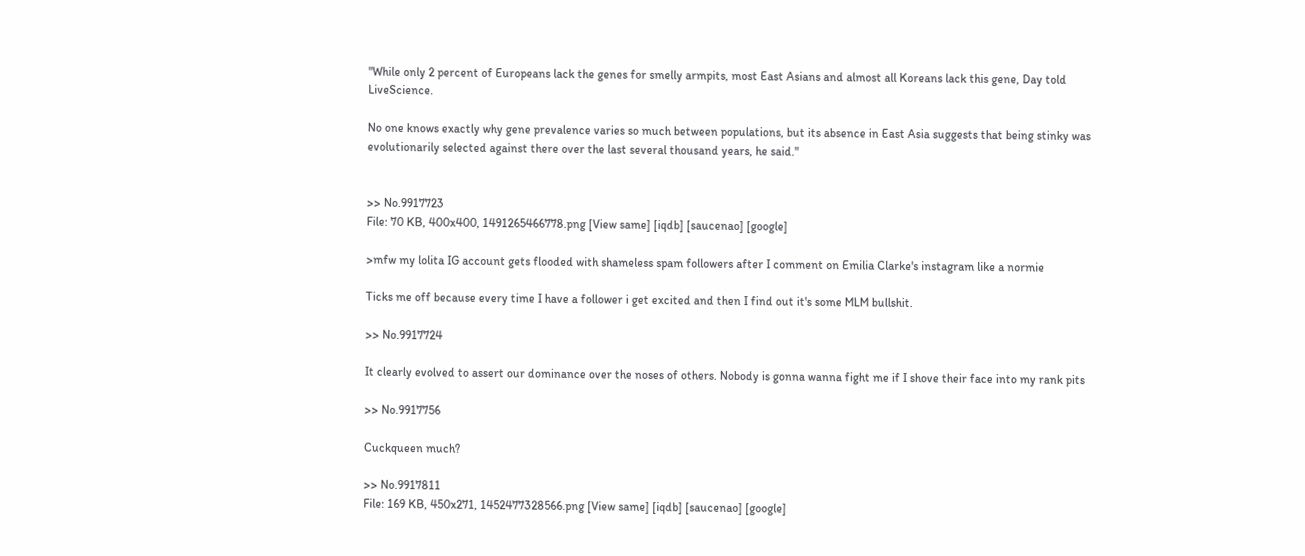"While only 2 percent of Europeans lack the genes for smelly armpits, most East Asians and almost all Koreans lack this gene, Day told LiveScience.

No one knows exactly why gene prevalence varies so much between populations, but its absence in East Asia suggests that being stinky was evolutionarily selected against there over the last several thousand years, he said."


>> No.9917723
File: 70 KB, 400x400, 1491265466778.png [View same] [iqdb] [saucenao] [google]

>mfw my lolita IG account gets flooded with shameless spam followers after I comment on Emilia Clarke's instagram like a normie

Ticks me off because every time I have a follower i get excited and then I find out it's some MLM bullshit.

>> No.9917724

It clearly evolved to assert our dominance over the noses of others. Nobody is gonna wanna fight me if I shove their face into my rank pits

>> No.9917756

Cuckqueen much?

>> No.9917811
File: 169 KB, 450x271, 1452477328566.png [View same] [iqdb] [saucenao] [google]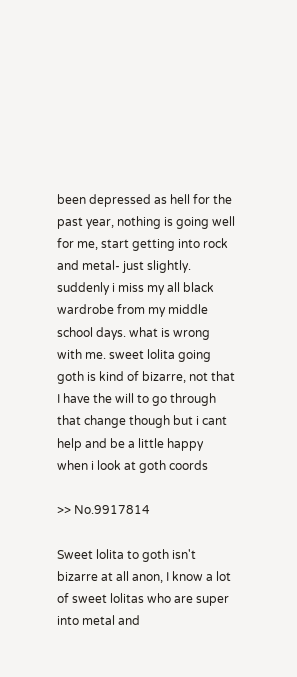been depressed as hell for the past year, nothing is going well for me, start getting into rock and metal- just slightly. suddenly i miss my all black wardrobe from my middle school days. what is wrong with me. sweet lolita going goth is kind of bizarre, not that I have the will to go through that change though but i cant help and be a little happy when i look at goth coords

>> No.9917814

Sweet lolita to goth isn't bizarre at all anon, I know a lot of sweet lolitas who are super into metal and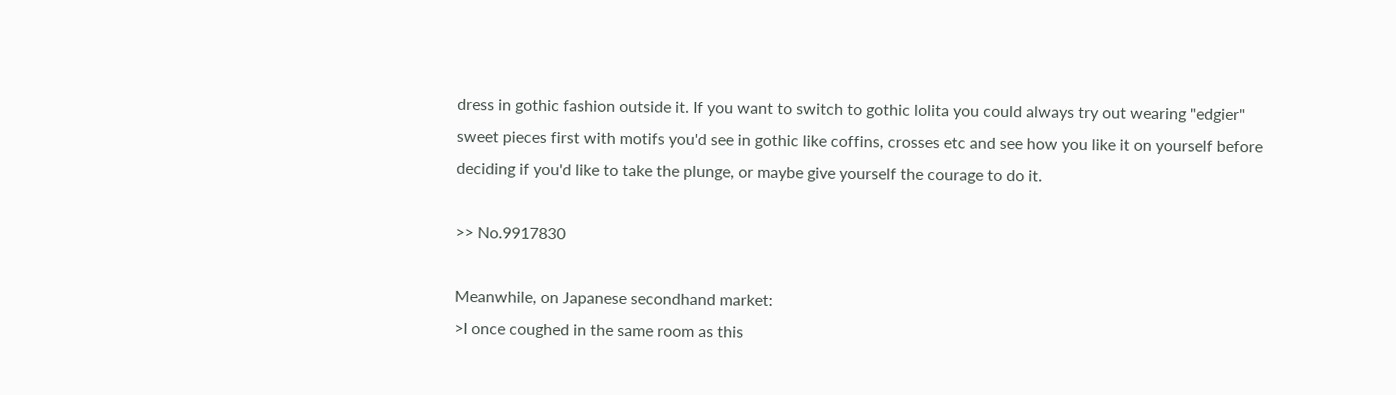dress in gothic fashion outside it. If you want to switch to gothic lolita you could always try out wearing "edgier" sweet pieces first with motifs you'd see in gothic like coffins, crosses etc and see how you like it on yourself before deciding if you'd like to take the plunge, or maybe give yourself the courage to do it.

>> No.9917830

Meanwhile, on Japanese secondhand market:
>I once coughed in the same room as this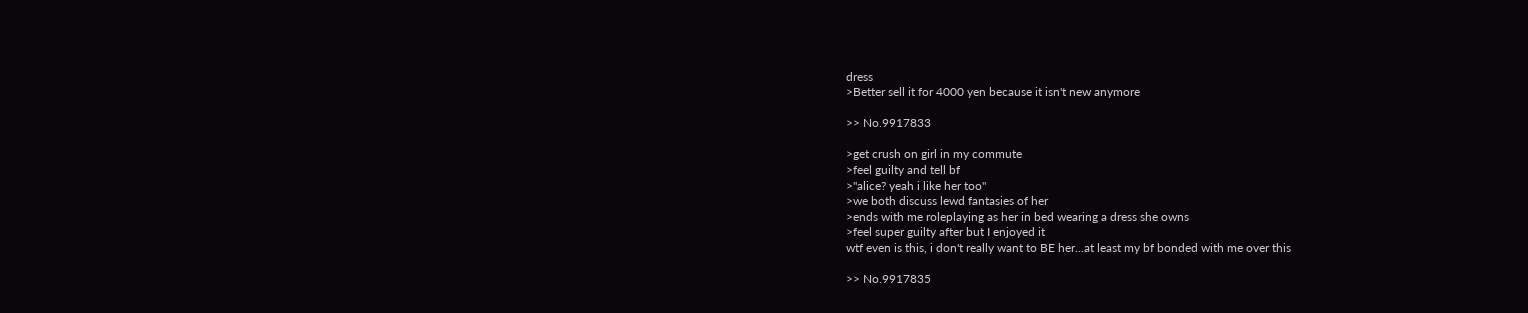dress
>Better sell it for 4000 yen because it isn't new anymore

>> No.9917833

>get crush on girl in my commute
>feel guilty and tell bf
>"alice? yeah i like her too"
>we both discuss lewd fantasies of her
>ends with me roleplaying as her in bed wearing a dress she owns
>feel super guilty after but I enjoyed it
wtf even is this, i don't really want to BE her...at least my bf bonded with me over this

>> No.9917835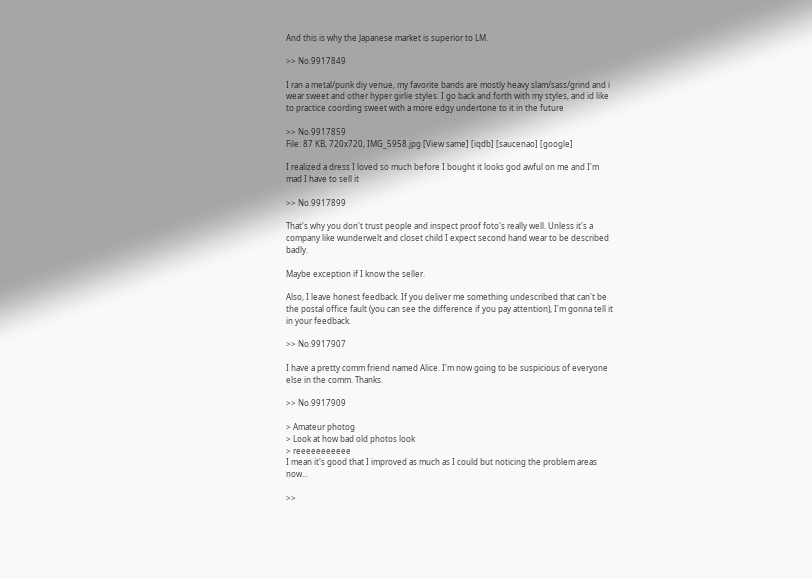And this is why the Japanese market is superior to LM.

>> No.9917849

I ran a metal/punk diy venue, my favorite bands are mostly heavy slam/sass/grind and i wear sweet and other hyper girlie styles. I go back and forth with my styles, and id like to practice coording sweet with a more edgy undertone to it in the future

>> No.9917859
File: 87 KB, 720x720, IMG_5958.jpg [View same] [iqdb] [saucenao] [google]

I realized a dress I loved so much before I bought it looks god awful on me and I'm mad I have to sell it

>> No.9917899

That's why you don't trust people and inspect proof foto's really well. Unless it's a company like wunderwelt and closet child I expect second hand wear to be described badly.

Maybe exception if I know the seller.

Also, I leave honest feedback. If you deliver me something undescribed that can't be the postal office fault (you can see the difference if you pay attention), I'm gonna tell it in your feedback.

>> No.9917907

I have a pretty comm friend named Alice. I'm now going to be suspicious of everyone else in the comm. Thanks.

>> No.9917909

> Amateur photog
> Look at how bad old photos look
> reeeeeeeeeee
I mean it's good that I improved as much as I could but noticing the problem areas now...

>>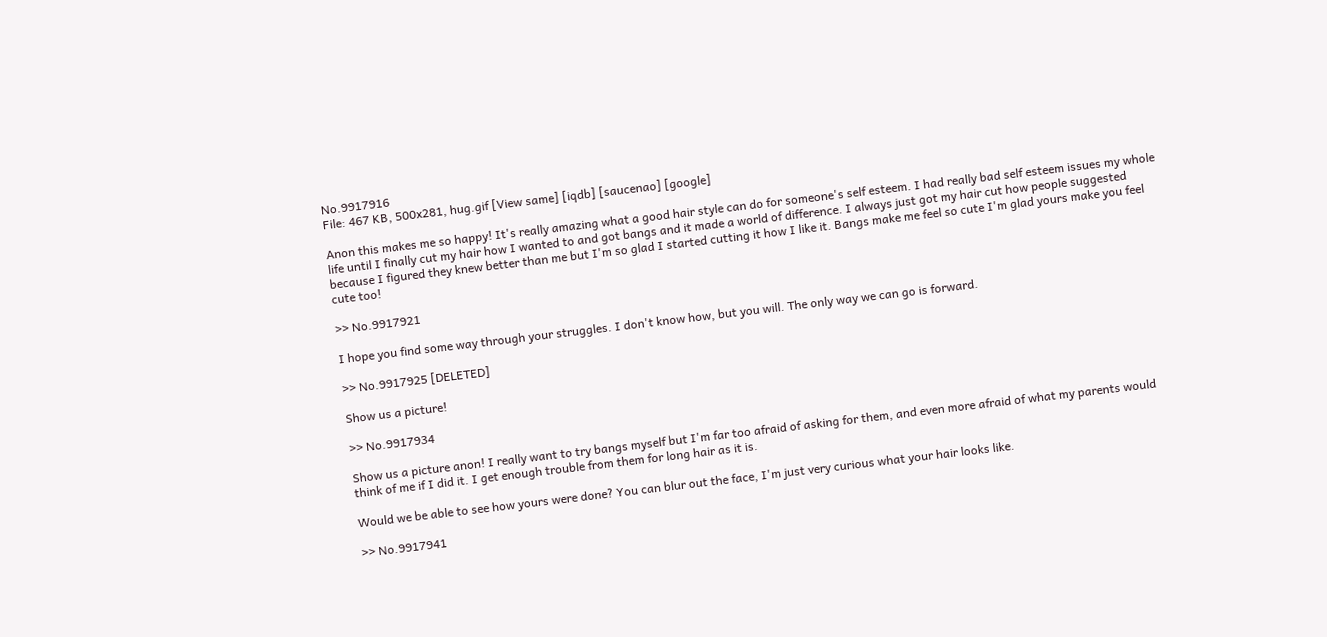No.9917916
File: 467 KB, 500x281, hug.gif [View same] [iqdb] [saucenao] [google]

Anon this makes me so happy! It's really amazing what a good hair style can do for someone's self esteem. I had really bad self esteem issues my whole life until I finally cut my hair how I wanted to and got bangs and it made a world of difference. I always just got my hair cut how people suggested because I figured they knew better than me but I'm so glad I started cutting it how I like it. Bangs make me feel so cute I'm glad yours make you feel cute too!

>> No.9917921

I hope you find some way through your struggles. I don't know how, but you will. The only way we can go is forward.

>> No.9917925 [DELETED]

Show us a picture!

>> No.9917934

Show us a picture anon! I really want to try bangs myself but I'm far too afraid of asking for them, and even more afraid of what my parents would think of me if I did it. I get enough trouble from them for long hair as it is.

Would we be able to see how yours were done? You can blur out the face, I'm just very curious what your hair looks like.

>> No.9917941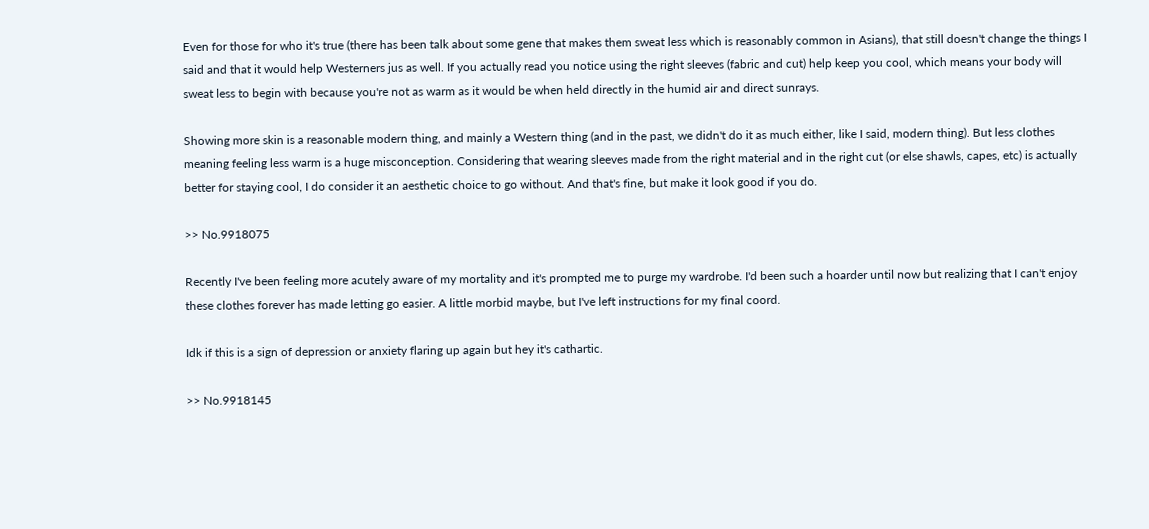Even for those for who it's true (there has been talk about some gene that makes them sweat less which is reasonably common in Asians), that still doesn't change the things I said and that it would help Westerners jus as well. If you actually read you notice using the right sleeves (fabric and cut) help keep you cool, which means your body will sweat less to begin with because you're not as warm as it would be when held directly in the humid air and direct sunrays.

Showing more skin is a reasonable modern thing, and mainly a Western thing (and in the past, we didn't do it as much either, like I said, modern thing). But less clothes meaning feeling less warm is a huge misconception. Considering that wearing sleeves made from the right material and in the right cut (or else shawls, capes, etc) is actually better for staying cool, I do consider it an aesthetic choice to go without. And that's fine, but make it look good if you do.

>> No.9918075

Recently I've been feeling more acutely aware of my mortality and it's prompted me to purge my wardrobe. I'd been such a hoarder until now but realizing that I can't enjoy these clothes forever has made letting go easier. A little morbid maybe, but I've left instructions for my final coord.

Idk if this is a sign of depression or anxiety flaring up again but hey it's cathartic.

>> No.9918145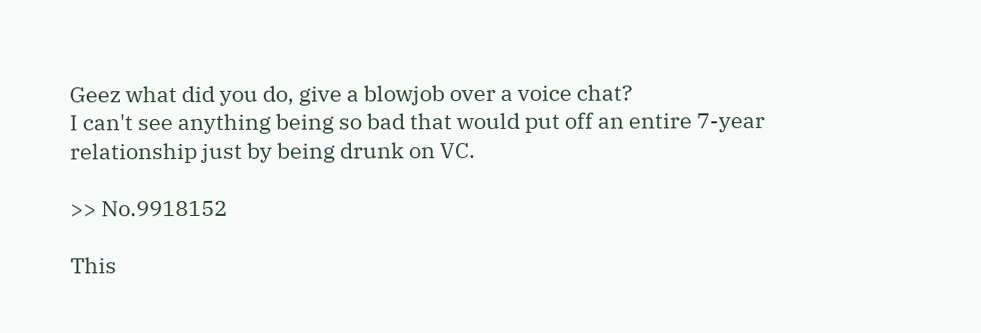Geez what did you do, give a blowjob over a voice chat?
I can't see anything being so bad that would put off an entire 7-year relationship just by being drunk on VC.

>> No.9918152

This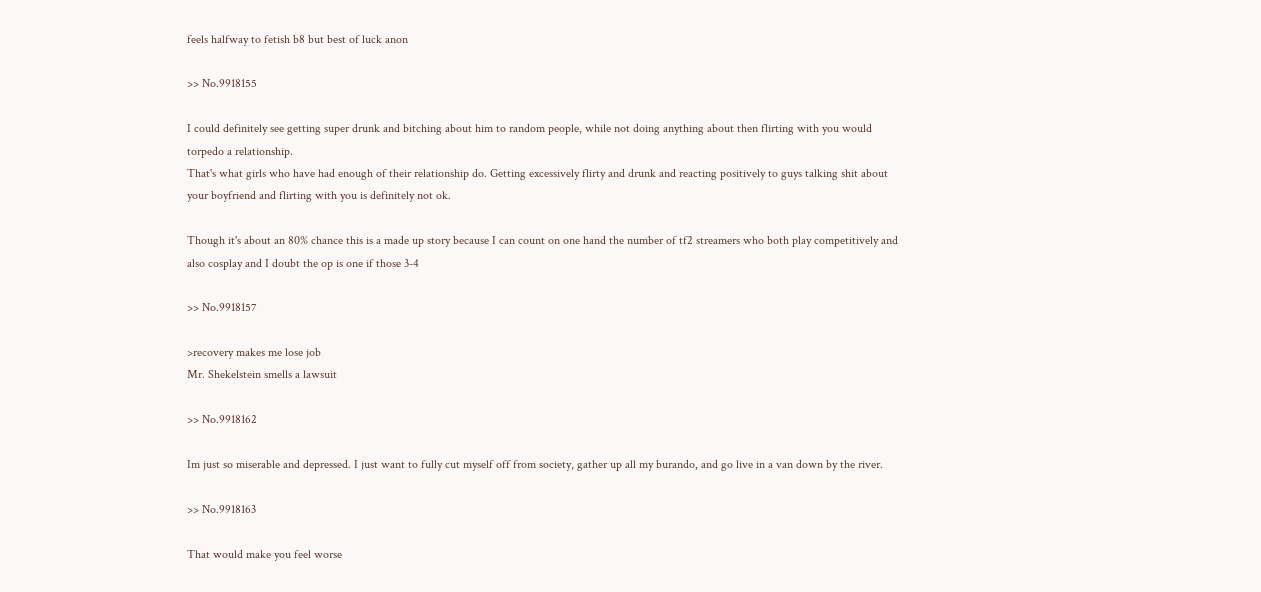feels halfway to fetish b8 but best of luck anon

>> No.9918155

I could definitely see getting super drunk and bitching about him to random people, while not doing anything about then flirting with you would torpedo a relationship.
That's what girls who have had enough of their relationship do. Getting excessively flirty and drunk and reacting positively to guys talking shit about your boyfriend and flirting with you is definitely not ok.

Though it's about an 80% chance this is a made up story because I can count on one hand the number of tf2 streamers who both play competitively and also cosplay and I doubt the op is one if those 3-4

>> No.9918157

>recovery makes me lose job
Mr. Shekelstein smells a lawsuit

>> No.9918162

Im just so miserable and depressed. I just want to fully cut myself off from society, gather up all my burando, and go live in a van down by the river.

>> No.9918163

That would make you feel worse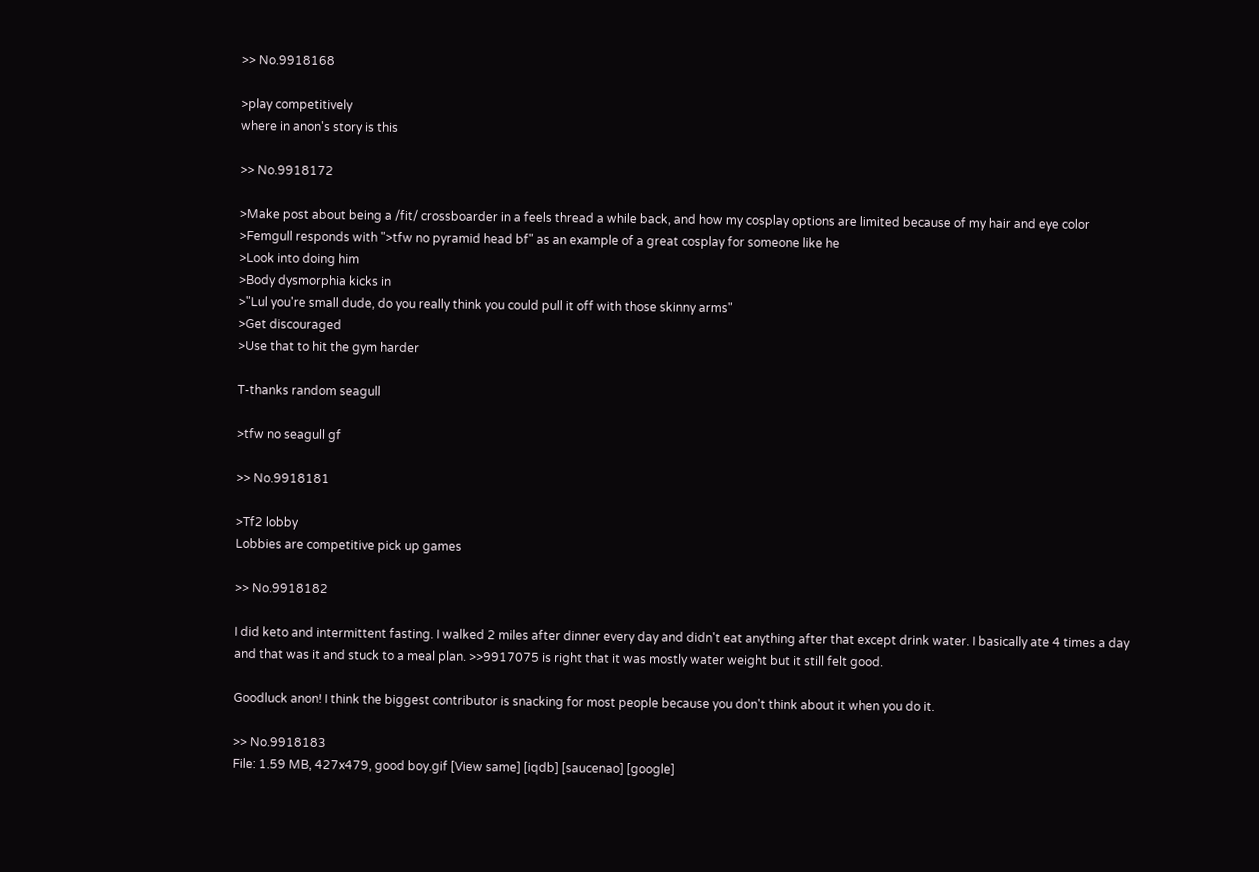>> No.9918168

>play competitively
where in anon's story is this

>> No.9918172

>Make post about being a /fit/ crossboarder in a feels thread a while back, and how my cosplay options are limited because of my hair and eye color
>Femgull responds with ">tfw no pyramid head bf" as an example of a great cosplay for someone like he
>Look into doing him
>Body dysmorphia kicks in
>"Lul you're small dude, do you really think you could pull it off with those skinny arms"
>Get discouraged
>Use that to hit the gym harder

T-thanks random seagull

>tfw no seagull gf

>> No.9918181

>Tf2 lobby
Lobbies are competitive pick up games

>> No.9918182

I did keto and intermittent fasting. I walked 2 miles after dinner every day and didn't eat anything after that except drink water. I basically ate 4 times a day and that was it and stuck to a meal plan. >>9917075 is right that it was mostly water weight but it still felt good.

Goodluck anon! I think the biggest contributor is snacking for most people because you don't think about it when you do it.

>> No.9918183
File: 1.59 MB, 427x479, good boy.gif [View same] [iqdb] [saucenao] [google]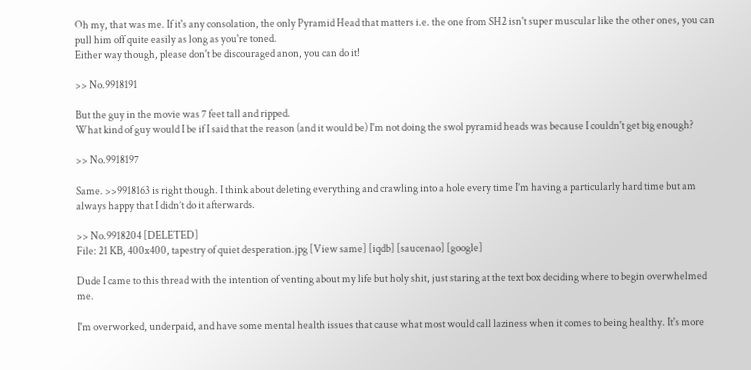Oh my, that was me. If it's any consolation, the only Pyramid Head that matters i.e. the one from SH2 isn't super muscular like the other ones, you can pull him off quite easily as long as you're toned.
Either way though, please don't be discouraged anon, you can do it!

>> No.9918191

But the guy in the movie was 7 feet tall and ripped.
What kind of guy would I be if I said that the reason (and it would be) I'm not doing the swol pyramid heads was because I couldn't get big enough?

>> No.9918197

Same. >>9918163 is right though. I think about deleting everything and crawling into a hole every time I’m having a particularly hard time but am always happy that I didn’t do it afterwards.

>> No.9918204 [DELETED]
File: 21 KB, 400x400, tapestry of quiet desperation.jpg [View same] [iqdb] [saucenao] [google]

Dude I came to this thread with the intention of venting about my life but holy shit, just staring at the text box deciding where to begin overwhelmed me.

I'm overworked, underpaid, and have some mental health issues that cause what most would call laziness when it comes to being healthy. It's more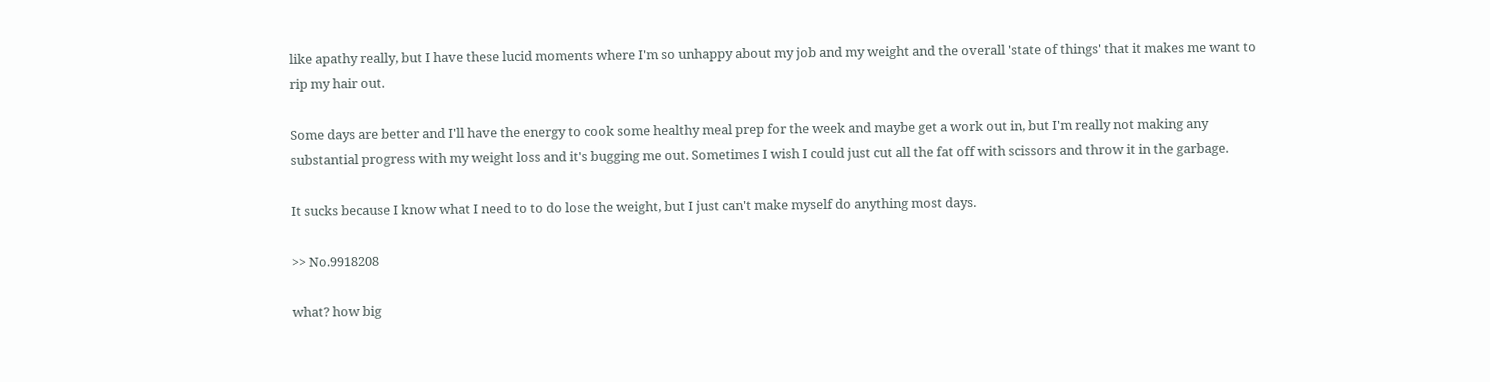like apathy really, but I have these lucid moments where I'm so unhappy about my job and my weight and the overall 'state of things' that it makes me want to rip my hair out.

Some days are better and I'll have the energy to cook some healthy meal prep for the week and maybe get a work out in, but I'm really not making any substantial progress with my weight loss and it's bugging me out. Sometimes I wish I could just cut all the fat off with scissors and throw it in the garbage.

It sucks because I know what I need to to do lose the weight, but I just can't make myself do anything most days.

>> No.9918208

what? how big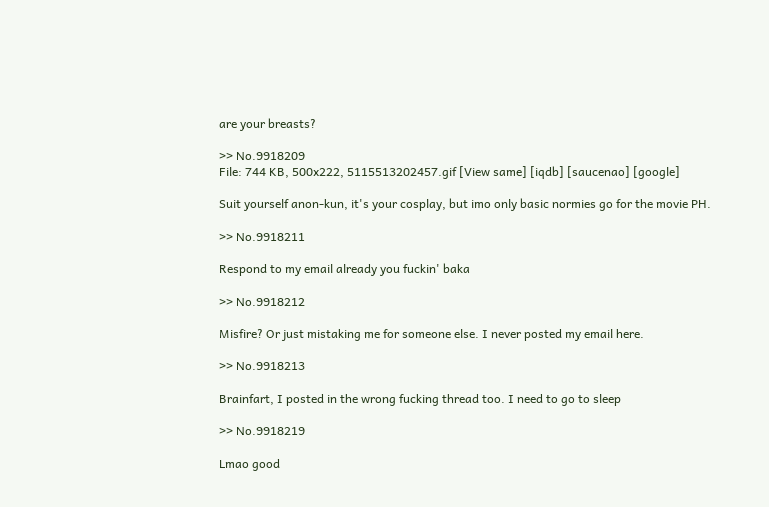are your breasts?

>> No.9918209
File: 744 KB, 500x222, 5115513202457.gif [View same] [iqdb] [saucenao] [google]

Suit yourself anon-kun, it's your cosplay, but imo only basic normies go for the movie PH.

>> No.9918211

Respond to my email already you fuckin' baka

>> No.9918212

Misfire? Or just mistaking me for someone else. I never posted my email here.

>> No.9918213

Brainfart, I posted in the wrong fucking thread too. I need to go to sleep

>> No.9918219

Lmao good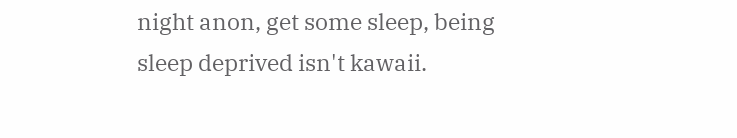night anon, get some sleep, being sleep deprived isn't kawaii.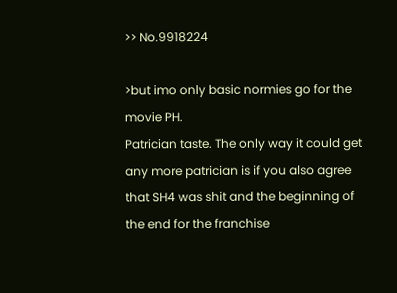>> No.9918224

>but imo only basic normies go for the movie PH.
Patrician taste. The only way it could get any more patrician is if you also agree that SH4 was shit and the beginning of the end for the franchise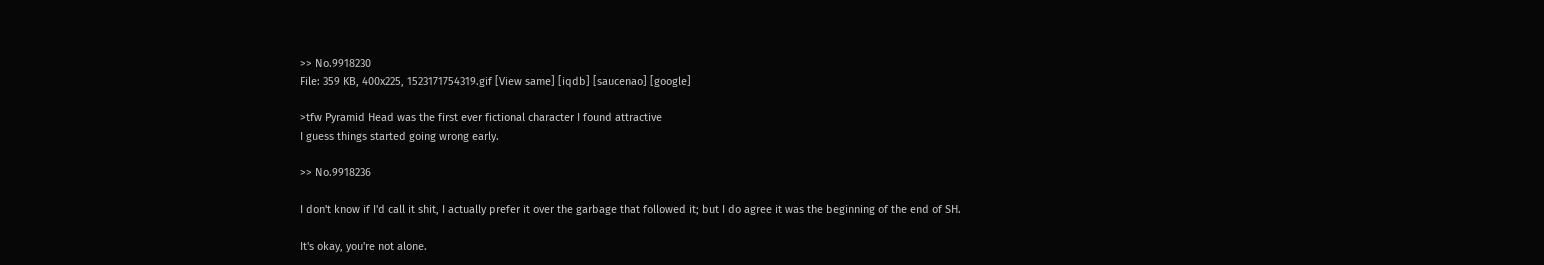>> No.9918230
File: 359 KB, 400x225, 1523171754319.gif [View same] [iqdb] [saucenao] [google]

>tfw Pyramid Head was the first ever fictional character I found attractive
I guess things started going wrong early.

>> No.9918236

I don't know if I'd call it shit, I actually prefer it over the garbage that followed it; but I do agree it was the beginning of the end of SH.

It's okay, you're not alone.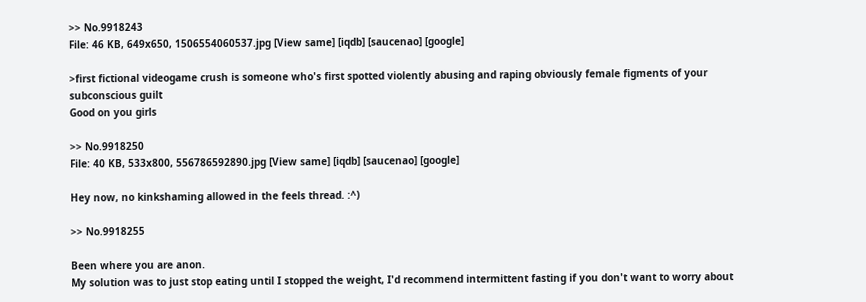>> No.9918243
File: 46 KB, 649x650, 1506554060537.jpg [View same] [iqdb] [saucenao] [google]

>first fictional videogame crush is someone who's first spotted violently abusing and raping obviously female figments of your subconscious guilt
Good on you girls

>> No.9918250
File: 40 KB, 533x800, 556786592890.jpg [View same] [iqdb] [saucenao] [google]

Hey now, no kinkshaming allowed in the feels thread. :^)

>> No.9918255

Been where you are anon.
My solution was to just stop eating until I stopped the weight, I'd recommend intermittent fasting if you don't want to worry about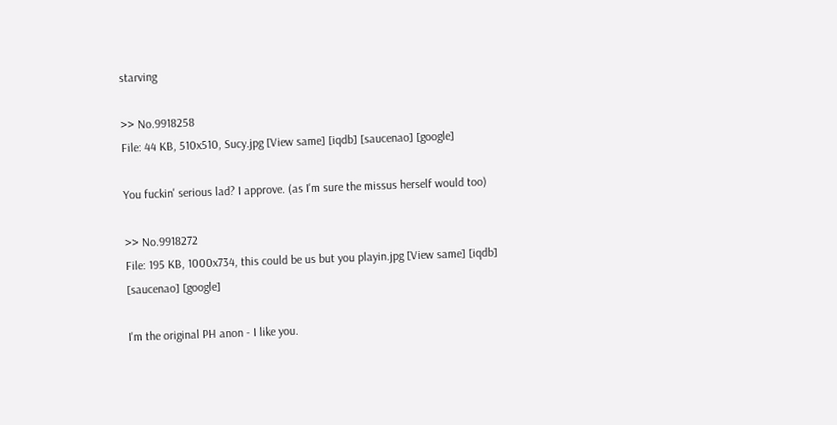starving

>> No.9918258
File: 44 KB, 510x510, Sucy.jpg [View same] [iqdb] [saucenao] [google]

You fuckin' serious lad? I approve. (as I'm sure the missus herself would too)

>> No.9918272
File: 195 KB, 1000x734, this could be us but you playin.jpg [View same] [iqdb] [saucenao] [google]

I'm the original PH anon - I like you.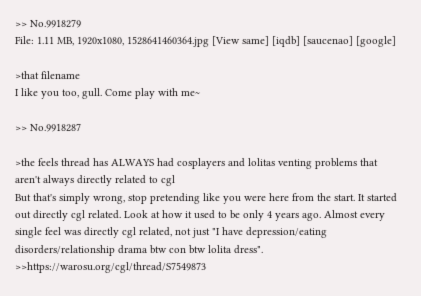>> No.9918279
File: 1.11 MB, 1920x1080, 1528641460364.jpg [View same] [iqdb] [saucenao] [google]

>that filename
I like you too, gull. Come play with me~

>> No.9918287

>the feels thread has ALWAYS had cosplayers and lolitas venting problems that aren't always directly related to cgl
But that's simply wrong, stop pretending like you were here from the start. It started out directly cgl related. Look at how it used to be only 4 years ago. Almost every single feel was directly cgl related, not just "I have depression/eating disorders/relationship drama btw con btw lolita dress". >>https://warosu.org/cgl/thread/S7549873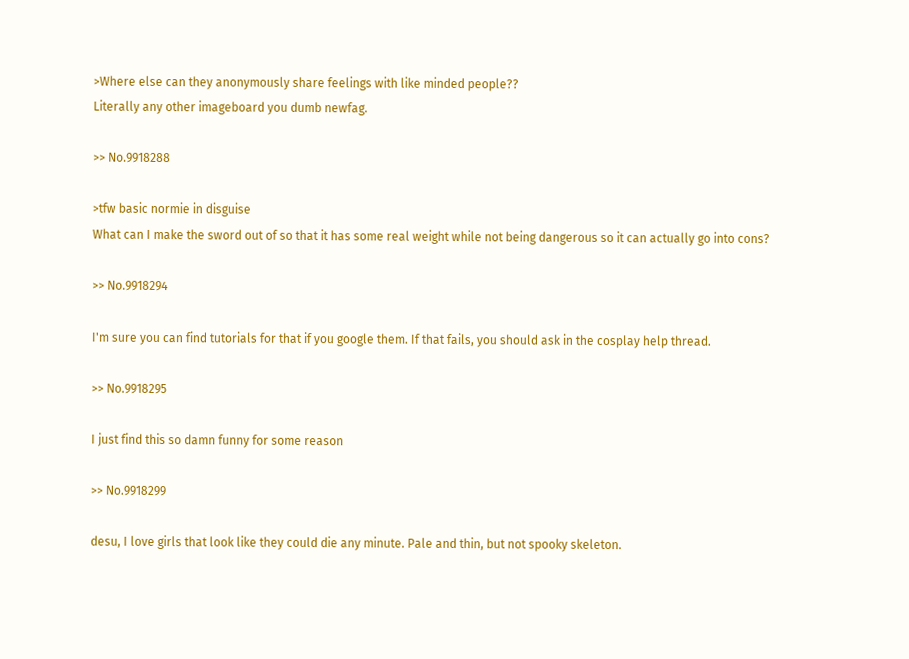>Where else can they anonymously share feelings with like minded people??
Literally any other imageboard you dumb newfag.

>> No.9918288

>tfw basic normie in disguise
What can I make the sword out of so that it has some real weight while not being dangerous so it can actually go into cons?

>> No.9918294

I'm sure you can find tutorials for that if you google them. If that fails, you should ask in the cosplay help thread.

>> No.9918295

I just find this so damn funny for some reason

>> No.9918299

desu, I love girls that look like they could die any minute. Pale and thin, but not spooky skeleton.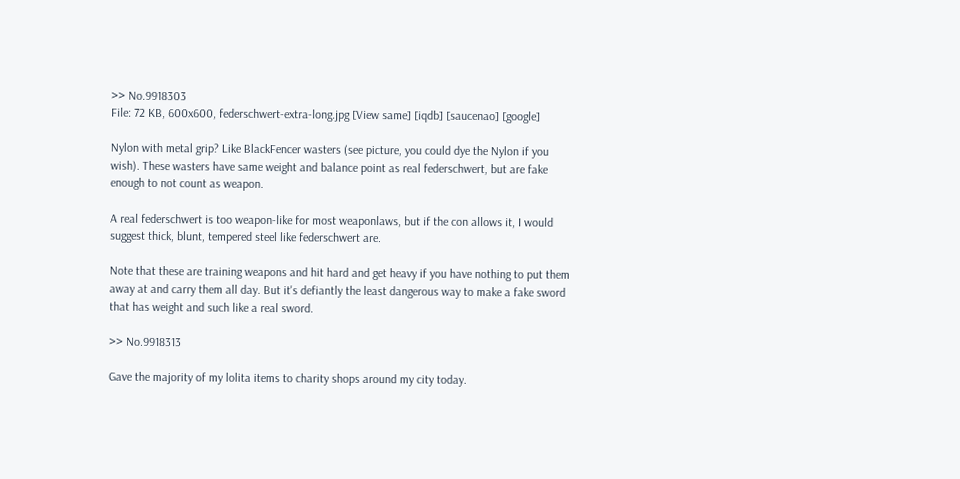>> No.9918303
File: 72 KB, 600x600, federschwert-extra-long.jpg [View same] [iqdb] [saucenao] [google]

Nylon with metal grip? Like BlackFencer wasters (see picture, you could dye the Nylon if you wish). These wasters have same weight and balance point as real federschwert, but are fake enough to not count as weapon.

A real federschwert is too weapon-like for most weaponlaws, but if the con allows it, I would suggest thick, blunt, tempered steel like federschwert are.

Note that these are training weapons and hit hard and get heavy if you have nothing to put them away at and carry them all day. But it's defiantly the least dangerous way to make a fake sword that has weight and such like a real sword.

>> No.9918313

Gave the majority of my lolita items to charity shops around my city today.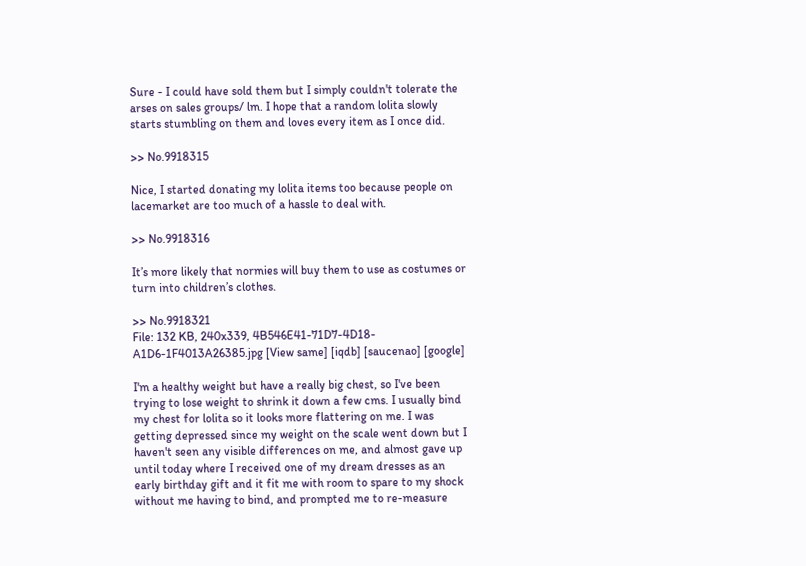Sure - I could have sold them but I simply couldn't tolerate the arses on sales groups/ lm. I hope that a random lolita slowly starts stumbling on them and loves every item as I once did.

>> No.9918315

Nice, I started donating my lolita items too because people on lacemarket are too much of a hassle to deal with.

>> No.9918316

It’s more likely that normies will buy them to use as costumes or turn into children’s clothes.

>> No.9918321
File: 132 KB, 240x339, 4B546E41-71D7-4D18-A1D6-1F4013A26385.jpg [View same] [iqdb] [saucenao] [google]

I'm a healthy weight but have a really big chest, so I've been trying to lose weight to shrink it down a few cms. I usually bind my chest for lolita so it looks more flattering on me. I was getting depressed since my weight on the scale went down but I haven't seen any visible differences on me, and almost gave up until today where I received one of my dream dresses as an early birthday gift and it fit me with room to spare to my shock without me having to bind, and prompted me to re-measure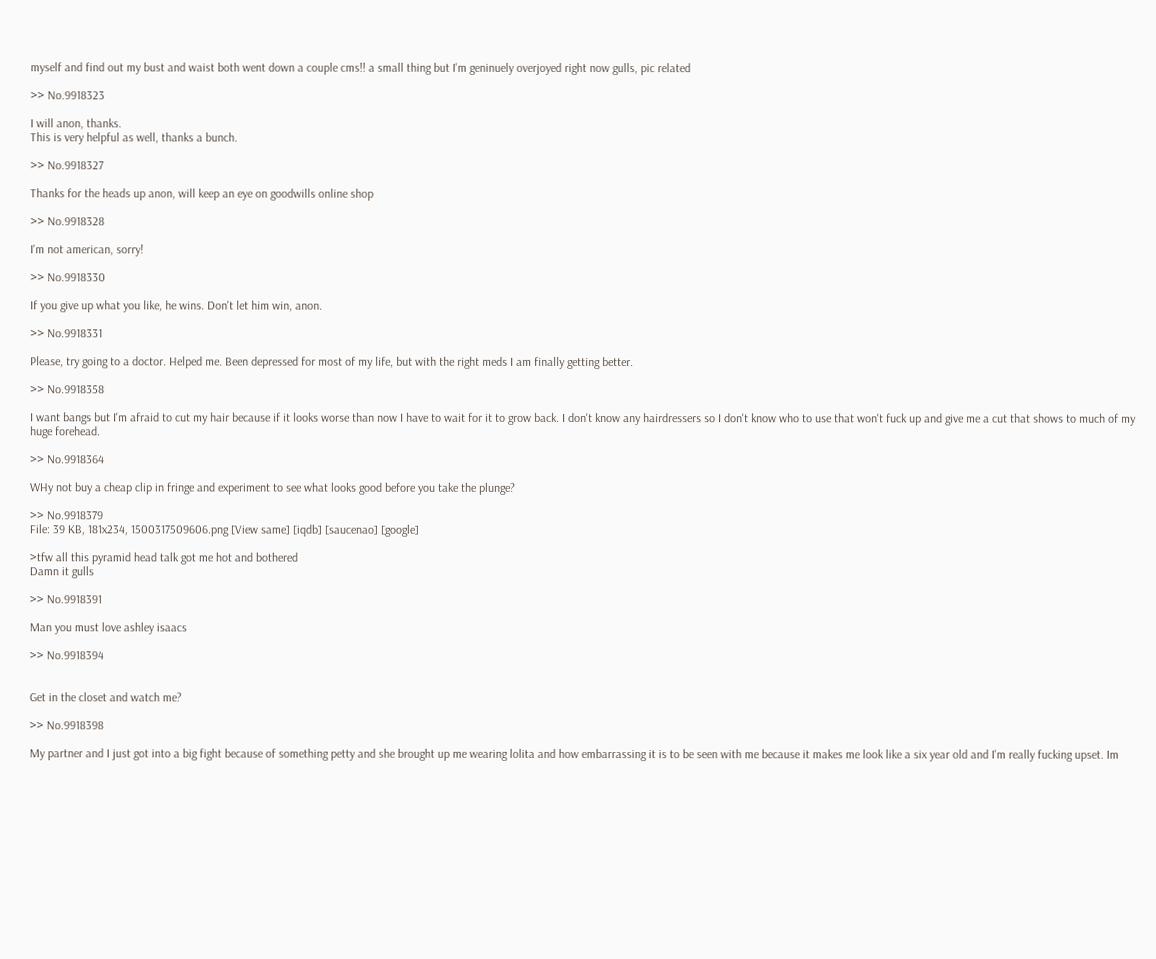myself and find out my bust and waist both went down a couple cms!! a small thing but I'm geninuely overjoyed right now gulls, pic related

>> No.9918323

I will anon, thanks.
This is very helpful as well, thanks a bunch.

>> No.9918327

Thanks for the heads up anon, will keep an eye on goodwills online shop

>> No.9918328

I'm not american, sorry!

>> No.9918330

If you give up what you like, he wins. Don't let him win, anon.

>> No.9918331

Please, try going to a doctor. Helped me. Been depressed for most of my life, but with the right meds I am finally getting better.

>> No.9918358

I want bangs but I'm afraid to cut my hair because if it looks worse than now I have to wait for it to grow back. I don't know any hairdressers so I don't know who to use that won't fuck up and give me a cut that shows to much of my huge forehead.

>> No.9918364

WHy not buy a cheap clip in fringe and experiment to see what looks good before you take the plunge?

>> No.9918379
File: 39 KB, 181x234, 1500317509606.png [View same] [iqdb] [saucenao] [google]

>tfw all this pyramid head talk got me hot and bothered
Damn it gulls

>> No.9918391

Man you must love ashley isaacs

>> No.9918394


Get in the closet and watch me?

>> No.9918398

My partner and I just got into a big fight because of something petty and she brought up me wearing lolita and how embarrassing it is to be seen with me because it makes me look like a six year old and I'm really fucking upset. Im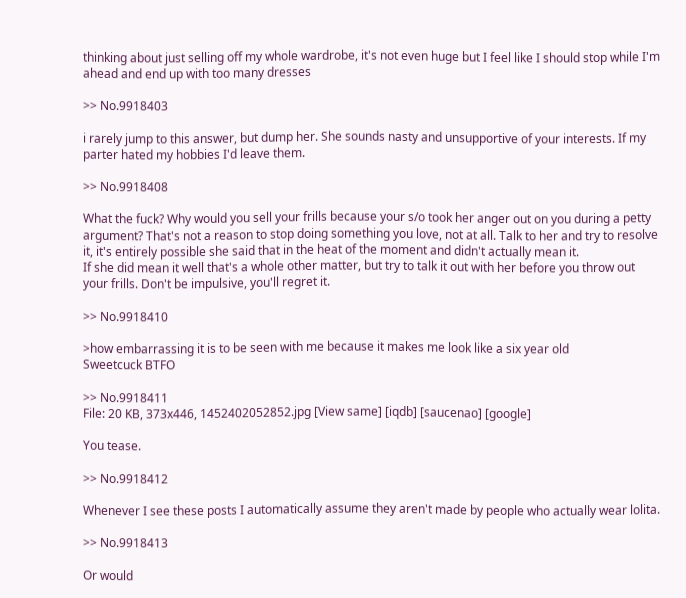thinking about just selling off my whole wardrobe, it's not even huge but I feel like I should stop while I'm ahead and end up with too many dresses

>> No.9918403

i rarely jump to this answer, but dump her. She sounds nasty and unsupportive of your interests. If my parter hated my hobbies I'd leave them.

>> No.9918408

What the fuck? Why would you sell your frills because your s/o took her anger out on you during a petty argument? That's not a reason to stop doing something you love, not at all. Talk to her and try to resolve it, it's entirely possible she said that in the heat of the moment and didn't actually mean it.
If she did mean it well that's a whole other matter, but try to talk it out with her before you throw out your frills. Don't be impulsive, you'll regret it.

>> No.9918410

>how embarrassing it is to be seen with me because it makes me look like a six year old
Sweetcuck BTFO

>> No.9918411
File: 20 KB, 373x446, 1452402052852.jpg [View same] [iqdb] [saucenao] [google]

You tease.

>> No.9918412

Whenever I see these posts I automatically assume they aren't made by people who actually wear lolita.

>> No.9918413

Or would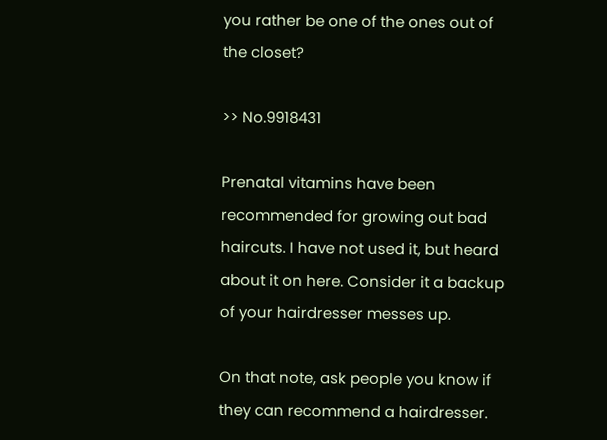you rather be one of the ones out of the closet?

>> No.9918431

Prenatal vitamins have been recommended for growing out bad haircuts. I have not used it, but heard about it on here. Consider it a backup of your hairdresser messes up.

On that note, ask people you know if they can recommend a hairdresser.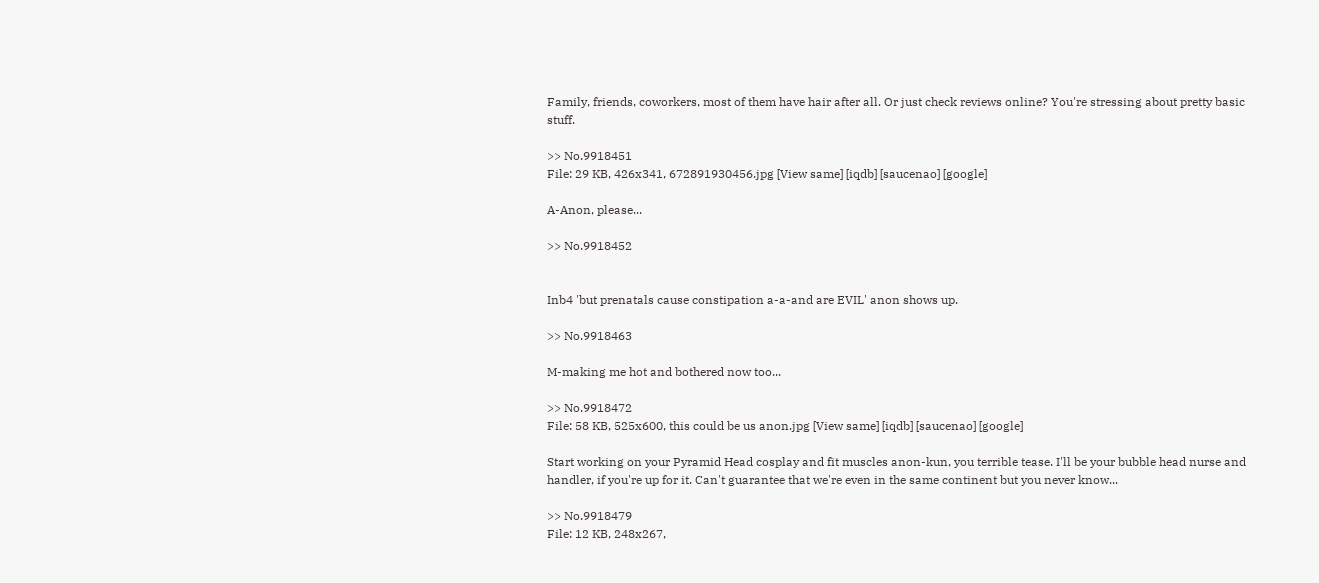Family, friends, coworkers, most of them have hair after all. Or just check reviews online? You're stressing about pretty basic stuff.

>> No.9918451
File: 29 KB, 426x341, 672891930456.jpg [View same] [iqdb] [saucenao] [google]

A-Anon, please...

>> No.9918452


Inb4 'but prenatals cause constipation a-a-and are EVIL' anon shows up.

>> No.9918463

M-making me hot and bothered now too...

>> No.9918472
File: 58 KB, 525x600, this could be us anon.jpg [View same] [iqdb] [saucenao] [google]

Start working on your Pyramid Head cosplay and fit muscles anon-kun, you terrible tease. I'll be your bubble head nurse and handler, if you're up for it. Can't guarantee that we're even in the same continent but you never know...

>> No.9918479
File: 12 KB, 248x267,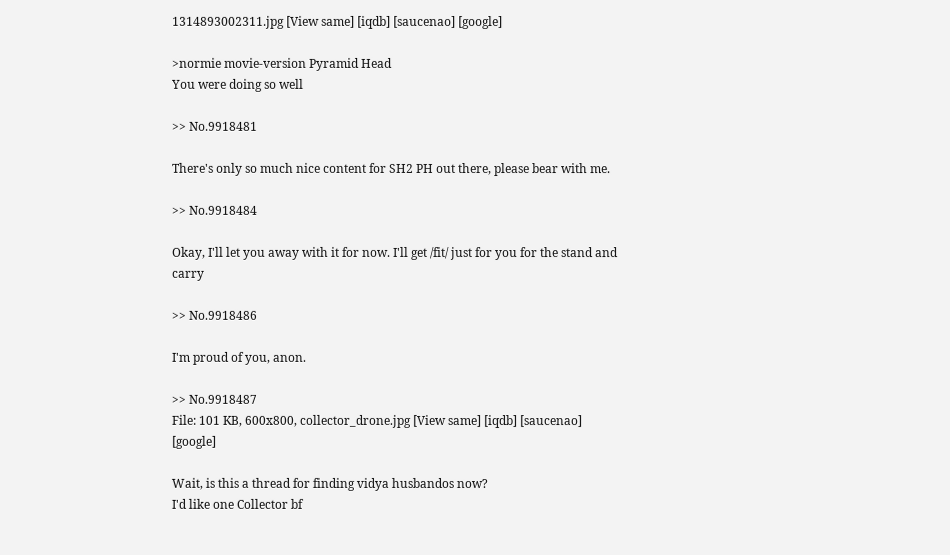1314893002311.jpg [View same] [iqdb] [saucenao] [google]

>normie movie-version Pyramid Head
You were doing so well

>> No.9918481

There's only so much nice content for SH2 PH out there, please bear with me.

>> No.9918484

Okay, I'll let you away with it for now. I'll get /fit/ just for you for the stand and carry

>> No.9918486

I'm proud of you, anon.

>> No.9918487
File: 101 KB, 600x800, collector_drone.jpg [View same] [iqdb] [saucenao] [google]

Wait, is this a thread for finding vidya husbandos now?
I'd like one Collector bf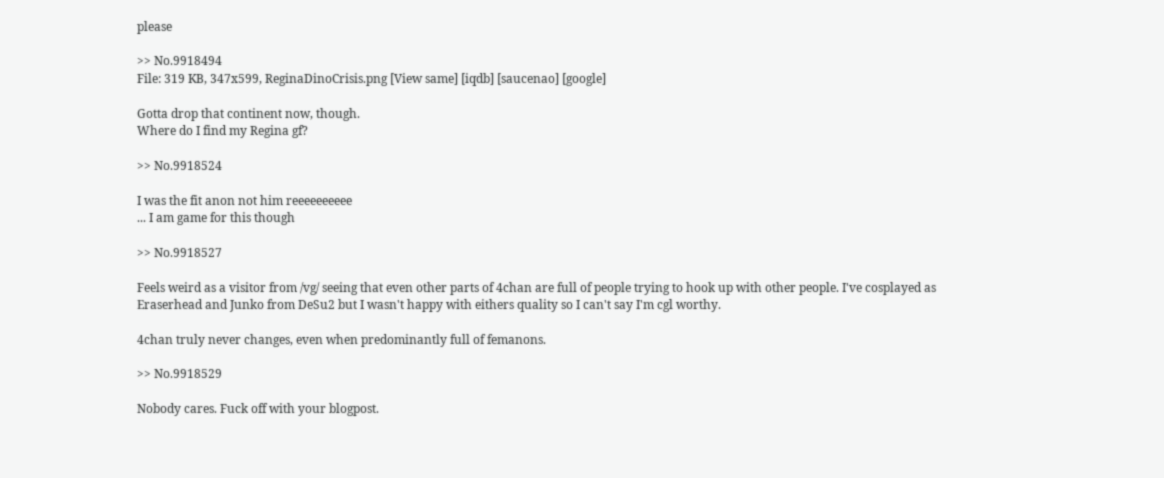please

>> No.9918494
File: 319 KB, 347x599, ReginaDinoCrisis.png [View same] [iqdb] [saucenao] [google]

Gotta drop that continent now, though.
Where do I find my Regina gf?

>> No.9918524

I was the fit anon not him reeeeeeeeee
... I am game for this though

>> No.9918527

Feels weird as a visitor from /vg/ seeing that even other parts of 4chan are full of people trying to hook up with other people. I've cosplayed as Eraserhead and Junko from DeSu2 but I wasn't happy with eithers quality so I can't say I'm cgl worthy.

4chan truly never changes, even when predominantly full of femanons.

>> No.9918529

Nobody cares. Fuck off with your blogpost.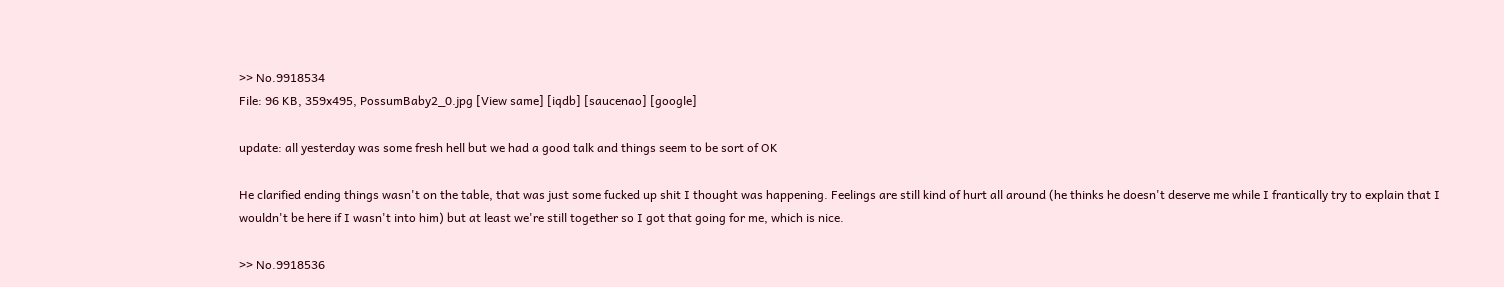>> No.9918534
File: 96 KB, 359x495, PossumBaby2_0.jpg [View same] [iqdb] [saucenao] [google]

update: all yesterday was some fresh hell but we had a good talk and things seem to be sort of OK

He clarified ending things wasn't on the table, that was just some fucked up shit I thought was happening. Feelings are still kind of hurt all around (he thinks he doesn't deserve me while I frantically try to explain that I wouldn't be here if I wasn't into him) but at least we're still together so I got that going for me, which is nice.

>> No.9918536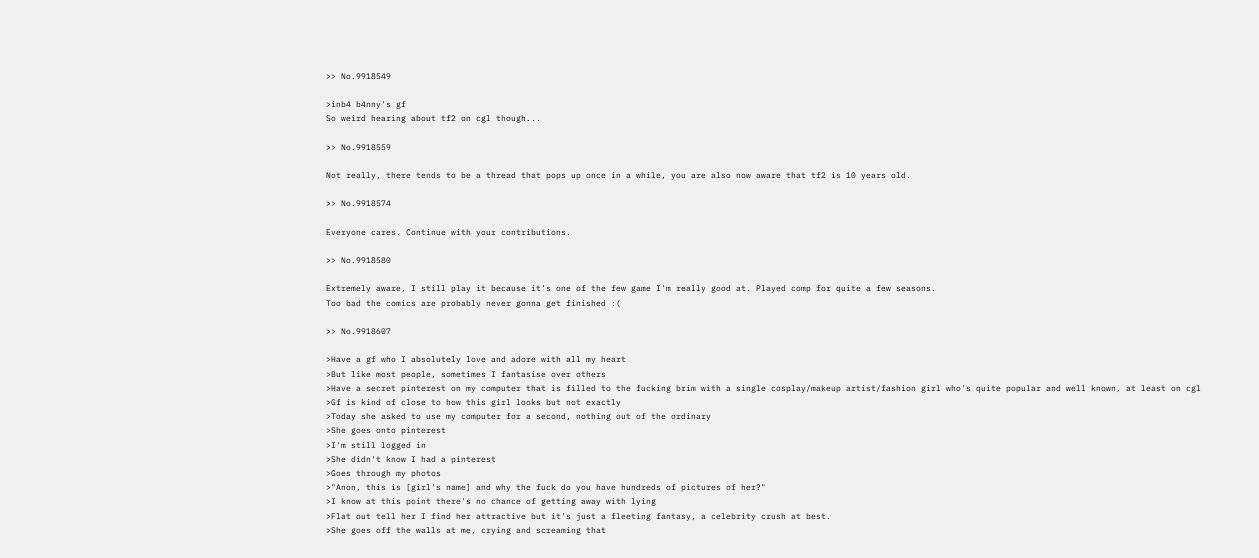>> No.9918549

>inb4 b4nny's gf
So weird hearing about tf2 on cgl though...

>> No.9918559

Not really, there tends to be a thread that pops up once in a while, you are also now aware that tf2 is 10 years old.

>> No.9918574

Everyone cares. Continue with your contributions.

>> No.9918580

Extremely aware, I still play it because it's one of the few game I'm really good at. Played comp for quite a few seasons.
Too bad the comics are probably never gonna get finished :(

>> No.9918607

>Have a gf who I absolutely love and adore with all my heart
>But like most people, sometimes I fantasise over others
>Have a secret pinterest on my computer that is filled to the fucking brim with a single cosplay/makeup artist/fashion girl who's quite popular and well known, at least on cgl
>Gf is kind of close to how this girl looks but not exactly
>Today she asked to use my computer for a second, nothing out of the ordinary
>She goes onto pinterest
>I'm still logged in
>She didn't know I had a pinterest
>Goes through my photos
>"Anon, this is [girl's name] and why the fuck do you have hundreds of pictures of her?"
>I know at this point there's no chance of getting away with lying
>Flat out tell her I find her attractive but it's just a fleeting fantasy, a celebrity crush at best.
>She goes off the walls at me, crying and screaming that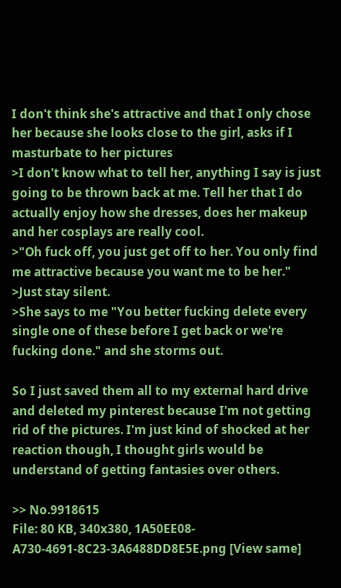I don't think she's attractive and that I only chose her because she looks close to the girl, asks if I masturbate to her pictures
>I don't know what to tell her, anything I say is just going to be thrown back at me. Tell her that I do actually enjoy how she dresses, does her makeup and her cosplays are really cool.
>"Oh fuck off, you just get off to her. You only find me attractive because you want me to be her."
>Just stay silent.
>She says to me "You better fucking delete every single one of these before I get back or we're fucking done." and she storms out.

So I just saved them all to my external hard drive and deleted my pinterest because I'm not getting rid of the pictures. I'm just kind of shocked at her reaction though, I thought girls would be understand of getting fantasies over others.

>> No.9918615
File: 80 KB, 340x380, 1A50EE08-A730-4691-8C23-3A6488DD8E5E.png [View same]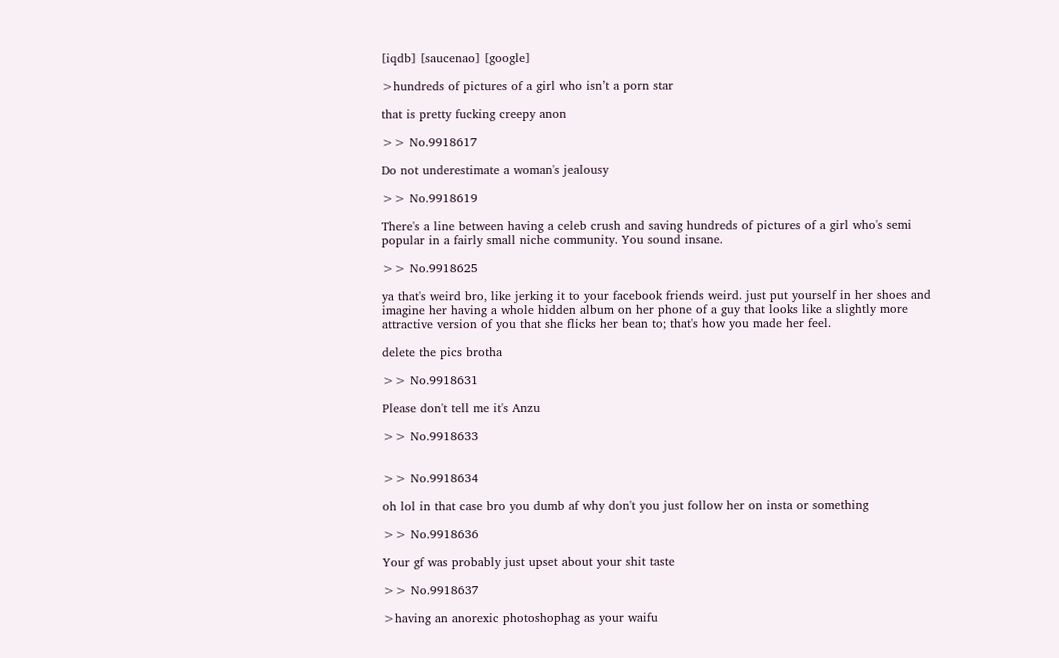[iqdb] [saucenao] [google]

>hundreds of pictures of a girl who isn’t a porn star

that is pretty fucking creepy anon

>> No.9918617

Do not underestimate a woman's jealousy

>> No.9918619

There's a line between having a celeb crush and saving hundreds of pictures of a girl who's semi popular in a fairly small niche community. You sound insane.

>> No.9918625

ya that's weird bro, like jerking it to your facebook friends weird. just put yourself in her shoes and imagine her having a whole hidden album on her phone of a guy that looks like a slightly more attractive version of you that she flicks her bean to; that's how you made her feel.

delete the pics brotha

>> No.9918631

Please don't tell me it's Anzu

>> No.9918633


>> No.9918634

oh lol in that case bro you dumb af why don't you just follow her on insta or something

>> No.9918636

Your gf was probably just upset about your shit taste

>> No.9918637

>having an anorexic photoshophag as your waifu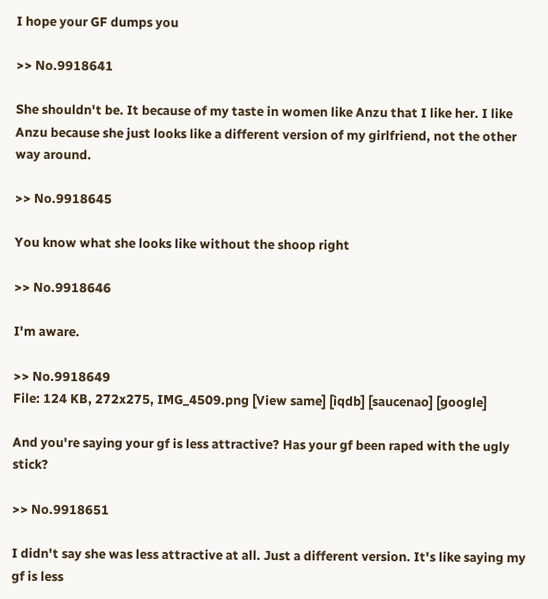I hope your GF dumps you

>> No.9918641

She shouldn't be. It because of my taste in women like Anzu that I like her. I like Anzu because she just looks like a different version of my girlfriend, not the other way around.

>> No.9918645

You know what she looks like without the shoop right

>> No.9918646

I'm aware.

>> No.9918649
File: 124 KB, 272x275, IMG_4509.png [View same] [iqdb] [saucenao] [google]

And you're saying your gf is less attractive? Has your gf been raped with the ugly stick?

>> No.9918651

I didn't say she was less attractive at all. Just a different version. It's like saying my gf is less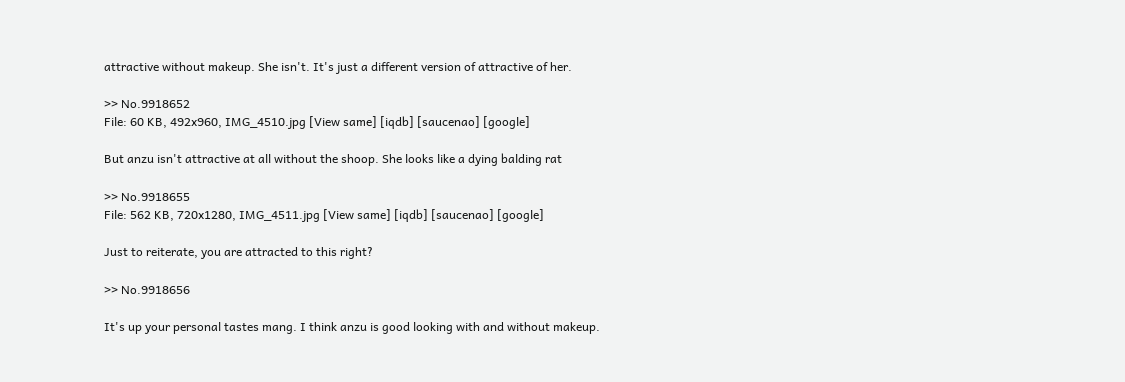attractive without makeup. She isn't. It's just a different version of attractive of her.

>> No.9918652
File: 60 KB, 492x960, IMG_4510.jpg [View same] [iqdb] [saucenao] [google]

But anzu isn't attractive at all without the shoop. She looks like a dying balding rat

>> No.9918655
File: 562 KB, 720x1280, IMG_4511.jpg [View same] [iqdb] [saucenao] [google]

Just to reiterate, you are attracted to this right?

>> No.9918656

It's up your personal tastes mang. I think anzu is good looking with and without makeup.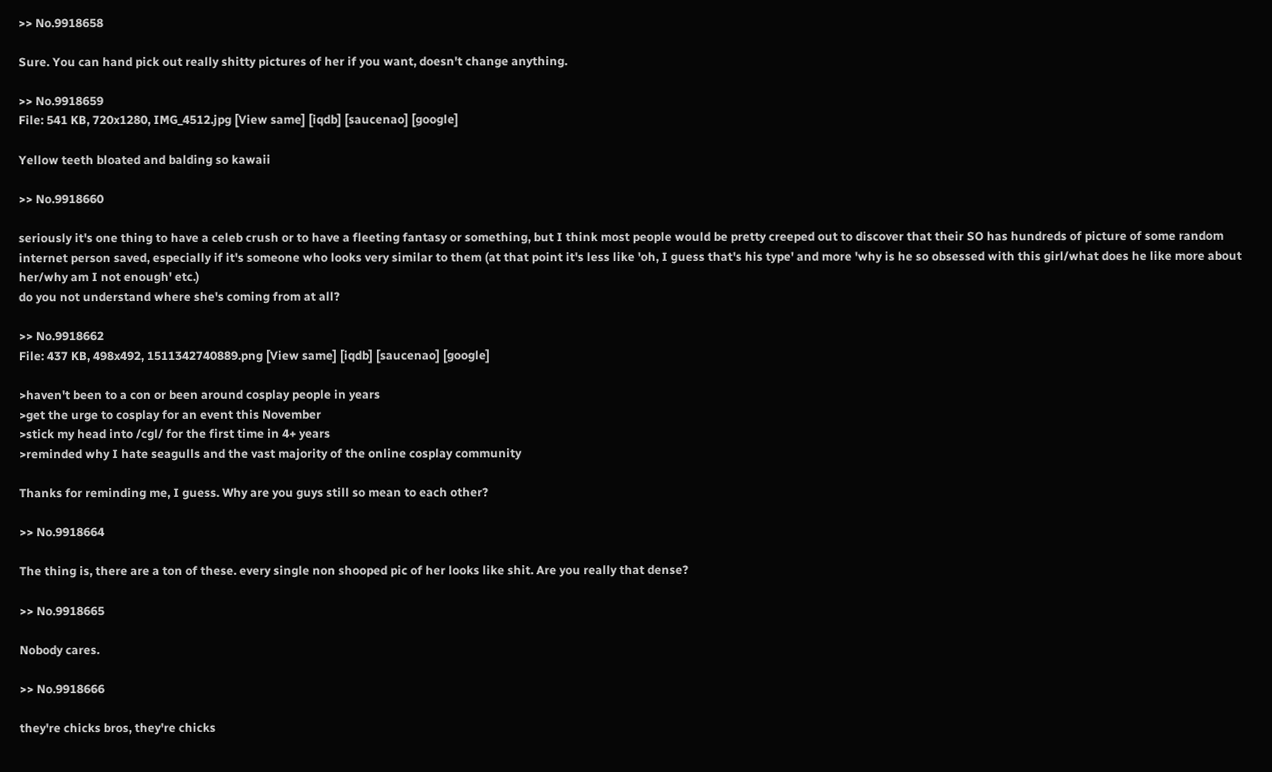>> No.9918658

Sure. You can hand pick out really shitty pictures of her if you want, doesn't change anything.

>> No.9918659
File: 541 KB, 720x1280, IMG_4512.jpg [View same] [iqdb] [saucenao] [google]

Yellow teeth bloated and balding so kawaii

>> No.9918660

seriously it's one thing to have a celeb crush or to have a fleeting fantasy or something, but I think most people would be pretty creeped out to discover that their SO has hundreds of picture of some random internet person saved, especially if it's someone who looks very similar to them (at that point it's less like 'oh, I guess that's his type' and more 'why is he so obsessed with this girl/what does he like more about her/why am I not enough' etc.)
do you not understand where she's coming from at all?

>> No.9918662
File: 437 KB, 498x492, 1511342740889.png [View same] [iqdb] [saucenao] [google]

>haven't been to a con or been around cosplay people in years
>get the urge to cosplay for an event this November
>stick my head into /cgl/ for the first time in 4+ years
>reminded why I hate seagulls and the vast majority of the online cosplay community

Thanks for reminding me, I guess. Why are you guys still so mean to each other?

>> No.9918664

The thing is, there are a ton of these. every single non shooped pic of her looks like shit. Are you really that dense?

>> No.9918665

Nobody cares.

>> No.9918666

they're chicks bros, they're chicks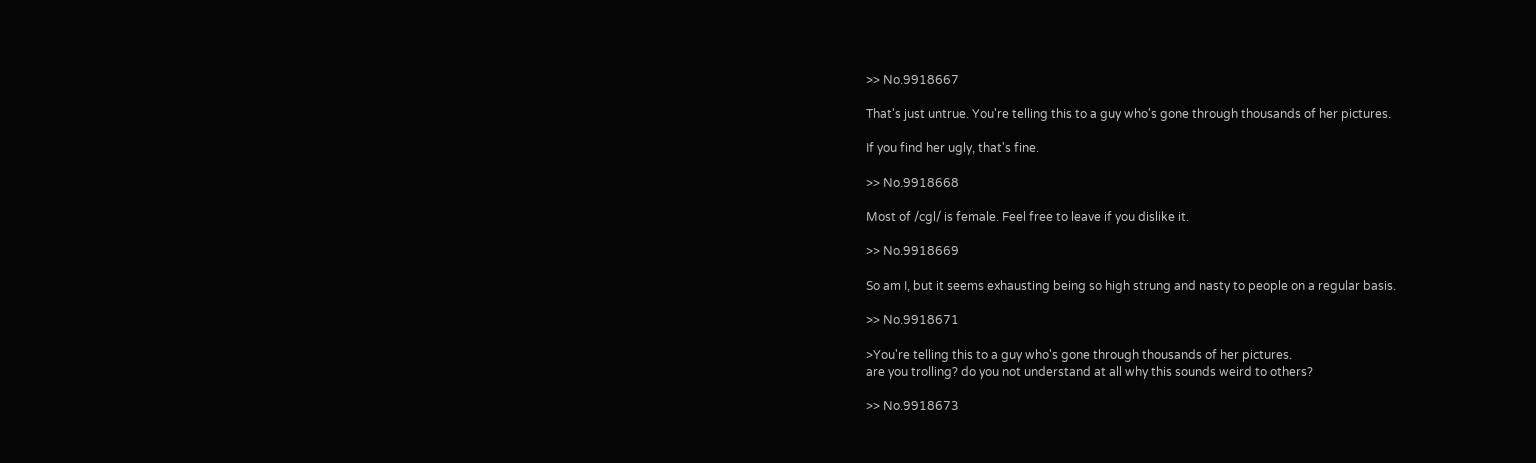>> No.9918667

That's just untrue. You're telling this to a guy who's gone through thousands of her pictures.

If you find her ugly, that's fine.

>> No.9918668

Most of /cgl/ is female. Feel free to leave if you dislike it.

>> No.9918669

So am I, but it seems exhausting being so high strung and nasty to people on a regular basis.

>> No.9918671

>You're telling this to a guy who's gone through thousands of her pictures.
are you trolling? do you not understand at all why this sounds weird to others?

>> No.9918673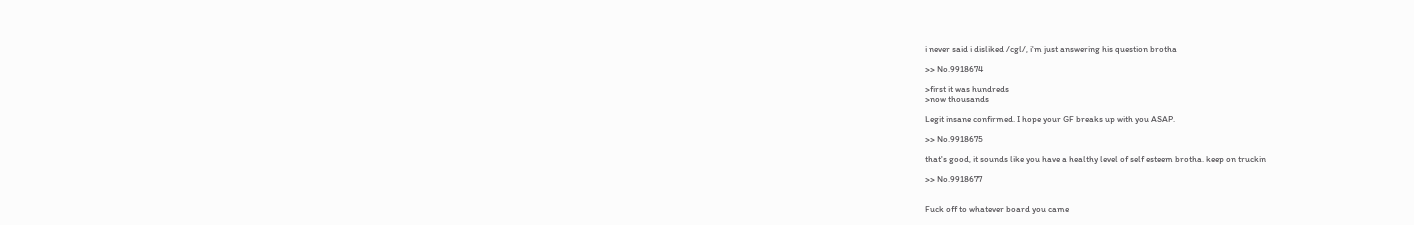i never said i disliked /cgl/, i'm just answering his question brotha

>> No.9918674

>first it was hundreds
>now thousands

Legit insane confirmed. I hope your GF breaks up with you ASAP.

>> No.9918675

that's good, it sounds like you have a healthy level of self esteem brotha. keep on truckin

>> No.9918677


Fuck off to whatever board you came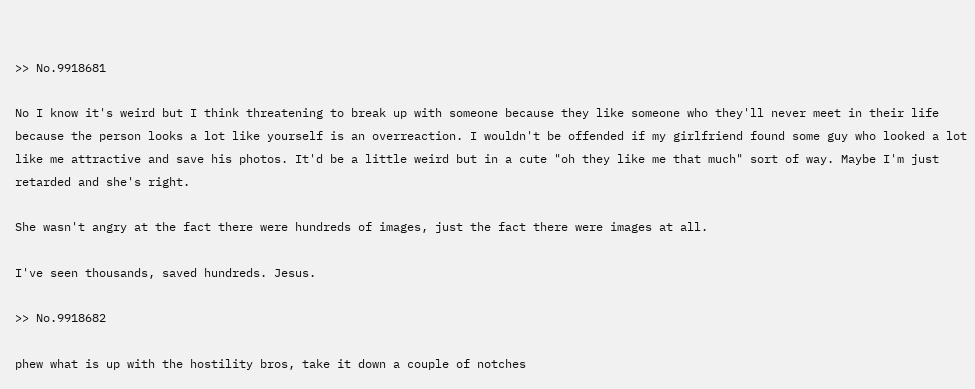>> No.9918681

No I know it's weird but I think threatening to break up with someone because they like someone who they'll never meet in their life because the person looks a lot like yourself is an overreaction. I wouldn't be offended if my girlfriend found some guy who looked a lot like me attractive and save his photos. It'd be a little weird but in a cute "oh they like me that much" sort of way. Maybe I'm just retarded and she's right.

She wasn't angry at the fact there were hundreds of images, just the fact there were images at all.

I've seen thousands, saved hundreds. Jesus.

>> No.9918682

phew what is up with the hostility bros, take it down a couple of notches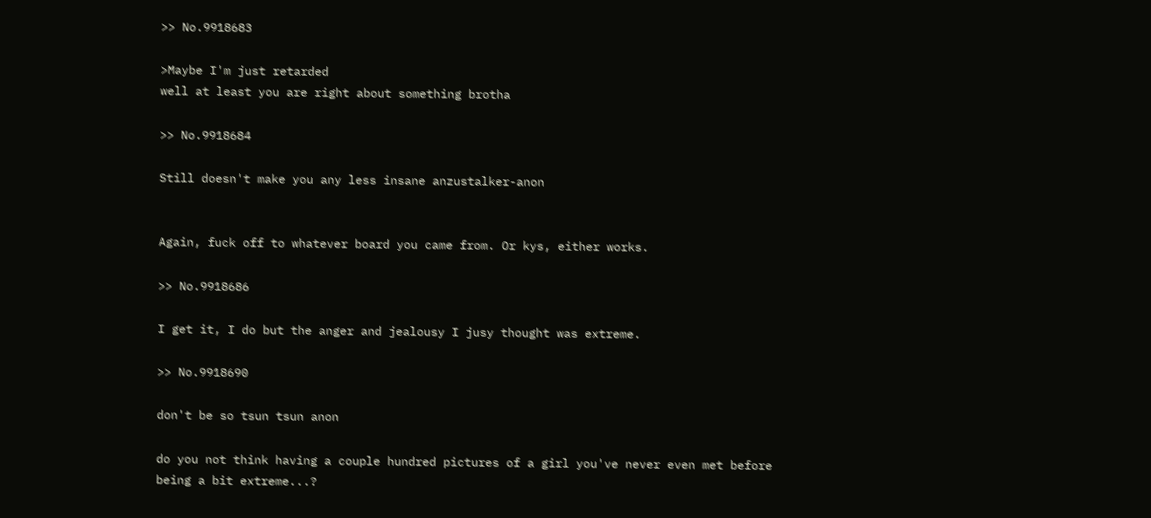>> No.9918683

>Maybe I'm just retarded
well at least you are right about something brotha

>> No.9918684

Still doesn't make you any less insane anzustalker-anon


Again, fuck off to whatever board you came from. Or kys, either works.

>> No.9918686

I get it, I do but the anger and jealousy I jusy thought was extreme.

>> No.9918690

don't be so tsun tsun anon

do you not think having a couple hundred pictures of a girl you've never even met before being a bit extreme...?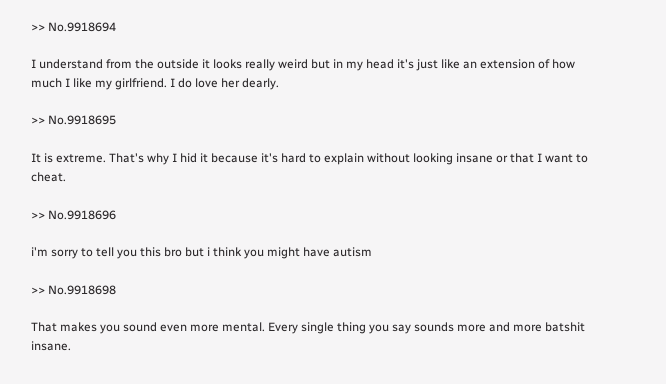>> No.9918694

I understand from the outside it looks really weird but in my head it's just like an extension of how much I like my girlfriend. I do love her dearly.

>> No.9918695

It is extreme. That's why I hid it because it's hard to explain without looking insane or that I want to cheat.

>> No.9918696

i'm sorry to tell you this bro but i think you might have autism

>> No.9918698

That makes you sound even more mental. Every single thing you say sounds more and more batshit insane.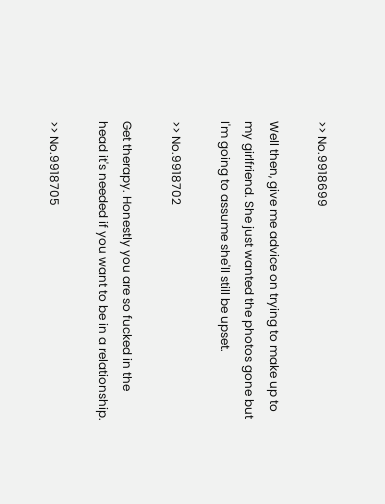>> No.9918699

Well then, give me advice on trying to make up to my girlfriend. She just wanted the photos gone but I'm going to assume she'll still be upset.

>> No.9918702

Get therapy. Honestly you are so fucked in the head it's needed if you want to be in a relationship.

>> No.9918705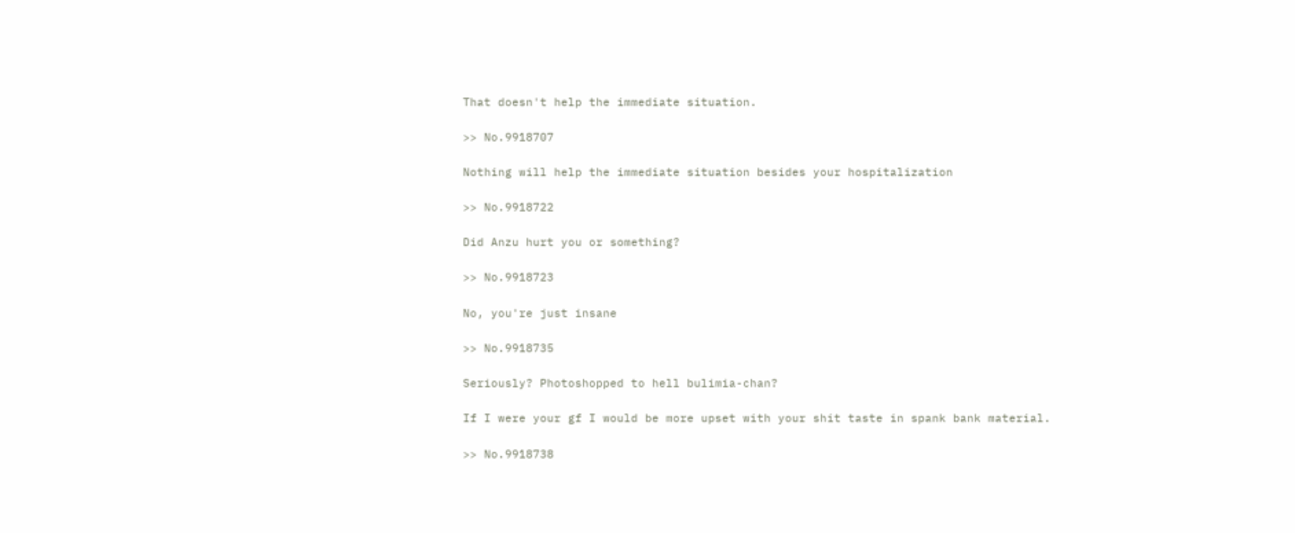That doesn't help the immediate situation.

>> No.9918707

Nothing will help the immediate situation besides your hospitalization

>> No.9918722

Did Anzu hurt you or something?

>> No.9918723

No, you're just insane

>> No.9918735

Seriously? Photoshopped to hell bulimia-chan?

If I were your gf I would be more upset with your shit taste in spank bank material.

>> No.9918738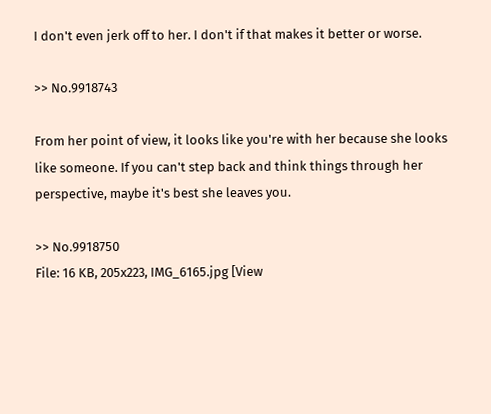I don't even jerk off to her. I don't if that makes it better or worse.

>> No.9918743

From her point of view, it looks like you're with her because she looks like someone. If you can't step back and think things through her perspective, maybe it's best she leaves you.

>> No.9918750
File: 16 KB, 205x223, IMG_6165.jpg [View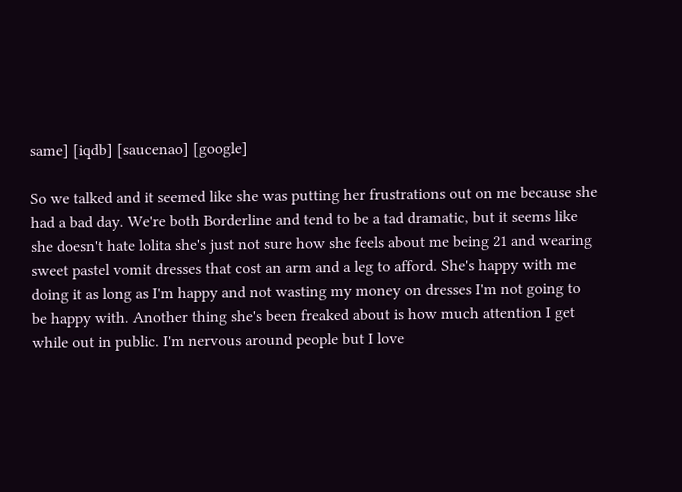same] [iqdb] [saucenao] [google]

So we talked and it seemed like she was putting her frustrations out on me because she had a bad day. We're both Borderline and tend to be a tad dramatic, but it seems like she doesn't hate lolita she's just not sure how she feels about me being 21 and wearing sweet pastel vomit dresses that cost an arm and a leg to afford. She's happy with me doing it as long as I'm happy and not wasting my money on dresses I'm not going to be happy with. Another thing she's been freaked about is how much attention I get while out in public. I'm nervous around people but I love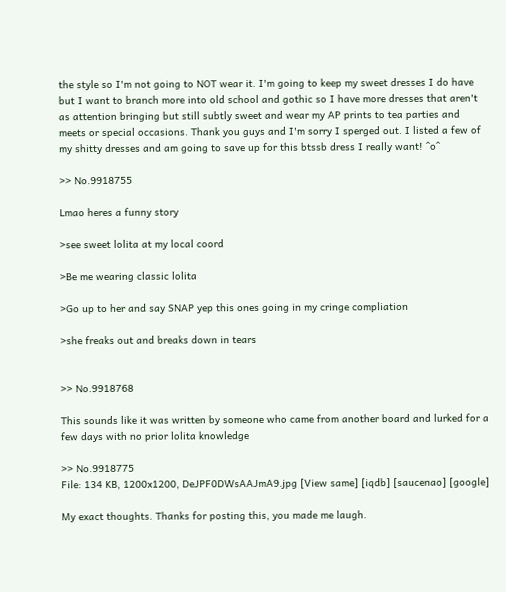the style so I'm not going to NOT wear it. I'm going to keep my sweet dresses I do have but I want to branch more into old school and gothic so I have more dresses that aren't as attention bringing but still subtly sweet and wear my AP prints to tea parties and meets or special occasions. Thank you guys and I'm sorry I sperged out. I listed a few of my shitty dresses and am going to save up for this btssb dress I really want! ^o^

>> No.9918755

Lmao heres a funny story

>see sweet lolita at my local coord

>Be me wearing classic lolita

>Go up to her and say SNAP yep this ones going in my cringe compliation

>she freaks out and breaks down in tears


>> No.9918768

This sounds like it was written by someone who came from another board and lurked for a few days with no prior lolita knowledge

>> No.9918775
File: 134 KB, 1200x1200, DeJPF0DWsAAJmA9.jpg [View same] [iqdb] [saucenao] [google]

My exact thoughts. Thanks for posting this, you made me laugh.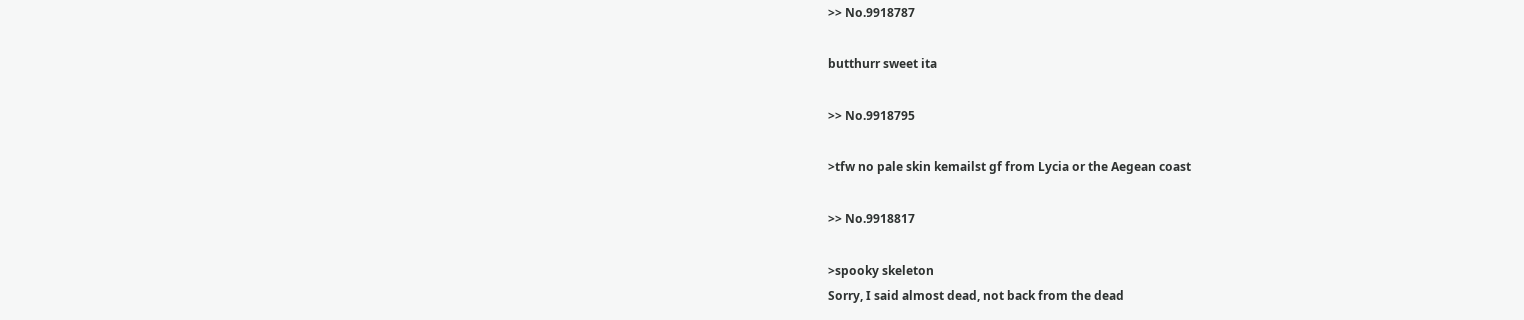>> No.9918787

butthurr sweet ita

>> No.9918795

>tfw no pale skin kemailst gf from Lycia or the Aegean coast

>> No.9918817

>spooky skeleton
Sorry, I said almost dead, not back from the dead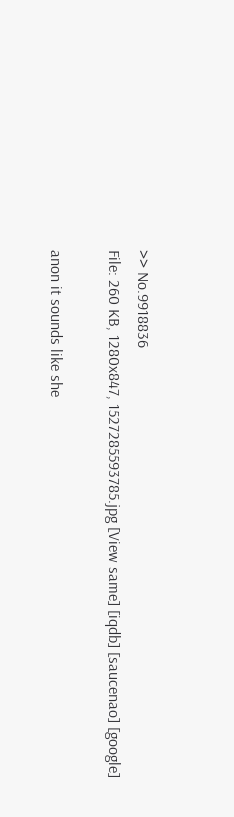>> No.9918836
File: 260 KB, 1280x847, 1527285593785.jpg [View same] [iqdb] [saucenao] [google]

anon it sounds like she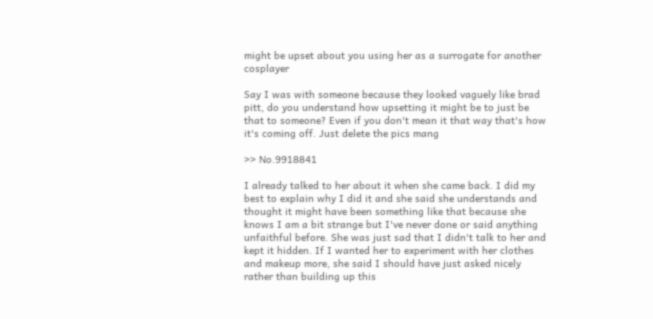might be upset about you using her as a surrogate for another cosplayer

Say I was with someone because they looked vaguely like brad pitt, do you understand how upsetting it might be to just be that to someone? Even if you don't mean it that way that's how it's coming off. Just delete the pics mang

>> No.9918841

I already talked to her about it when she came back. I did my best to explain why I did it and she said she understands and thought it might have been something like that because she knows I am a bit strange but I've never done or said anything unfaithful before. She was just sad that I didn't talk to her and kept it hidden. If I wanted her to experiment with her clothes and makeup more, she said I should have just asked nicely rather than building up this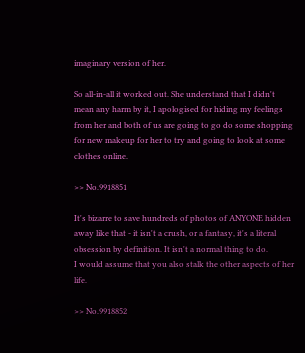imaginary version of her.

So all-in-all it worked out. She understand that I didn't mean any harm by it, I apologised for hiding my feelings from her and both of us are going to go do some shopping for new makeup for her to try and going to look at some clothes online.

>> No.9918851

It's bizarre to save hundreds of photos of ANYONE hidden away like that - it isn't a crush, or a fantasy, it's a literal obsession by definition. It isn't a normal thing to do.
I would assume that you also stalk the other aspects of her life.

>> No.9918852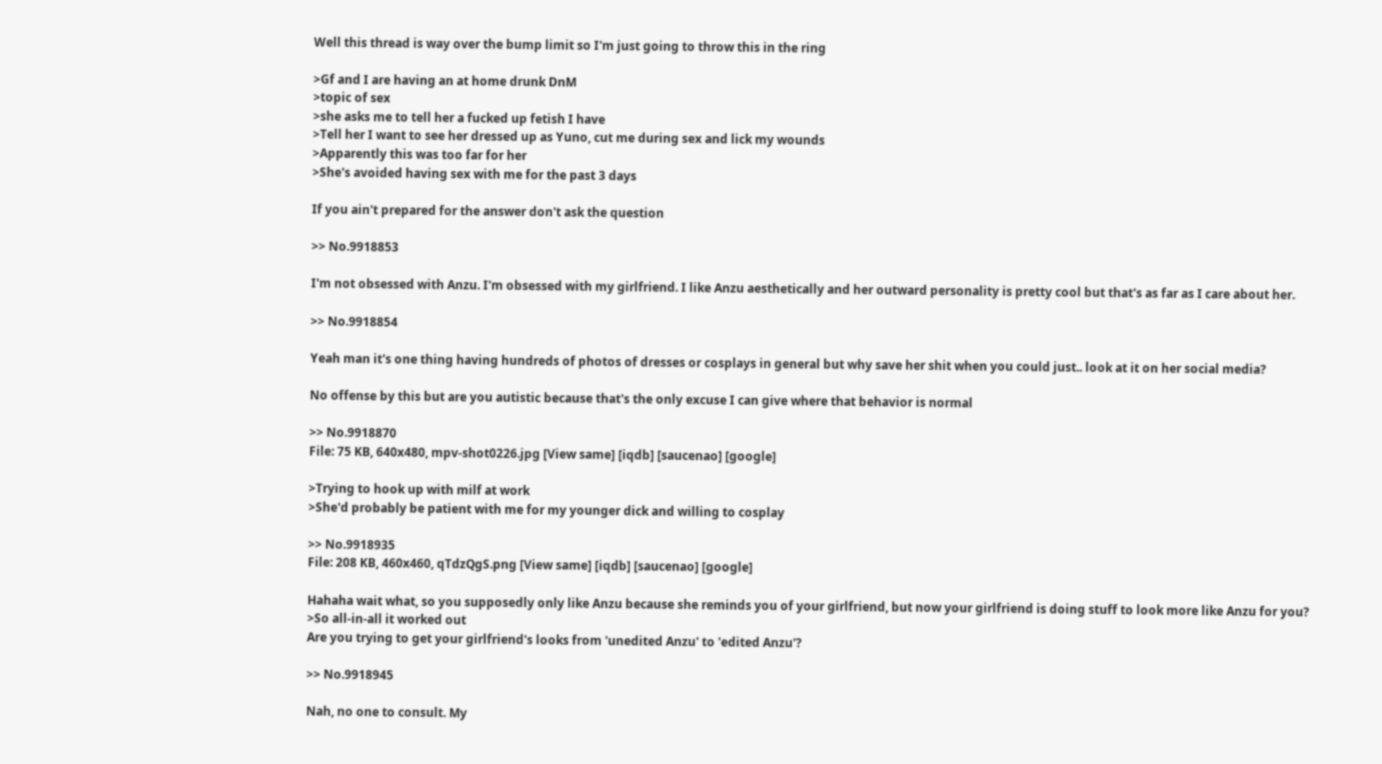Well this thread is way over the bump limit so I'm just going to throw this in the ring

>Gf and I are having an at home drunk DnM
>topic of sex
>she asks me to tell her a fucked up fetish I have
>Tell her I want to see her dressed up as Yuno, cut me during sex and lick my wounds
>Apparently this was too far for her
>She's avoided having sex with me for the past 3 days

If you ain't prepared for the answer don't ask the question

>> No.9918853

I'm not obsessed with Anzu. I'm obsessed with my girlfriend. I like Anzu aesthetically and her outward personality is pretty cool but that's as far as I care about her.

>> No.9918854

Yeah man it's one thing having hundreds of photos of dresses or cosplays in general but why save her shit when you could just.. look at it on her social media?

No offense by this but are you autistic because that's the only excuse I can give where that behavior is normal

>> No.9918870
File: 75 KB, 640x480, mpv-shot0226.jpg [View same] [iqdb] [saucenao] [google]

>Trying to hook up with milf at work
>She'd probably be patient with me for my younger dick and willing to cosplay

>> No.9918935
File: 208 KB, 460x460, qTdzQgS.png [View same] [iqdb] [saucenao] [google]

Hahaha wait what, so you supposedly only like Anzu because she reminds you of your girlfriend, but now your girlfriend is doing stuff to look more like Anzu for you?
>So all-in-all it worked out
Are you trying to get your girlfriend's looks from 'unedited Anzu' to 'edited Anzu'?

>> No.9918945

Nah, no one to consult. My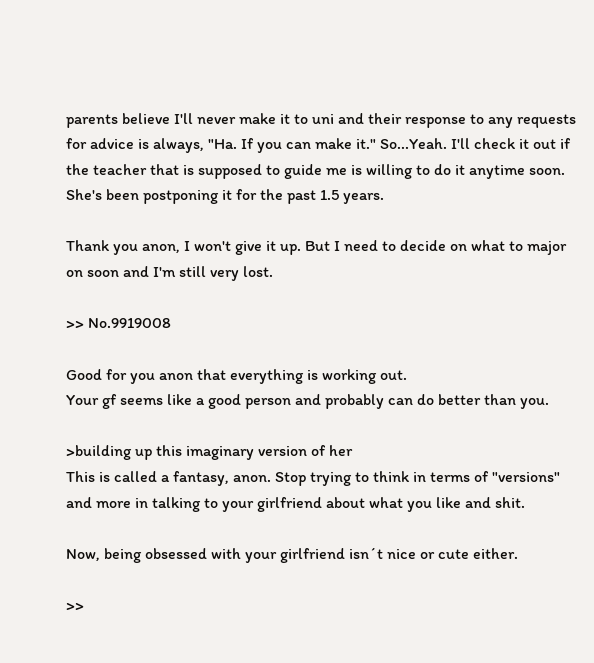parents believe I'll never make it to uni and their response to any requests for advice is always, "Ha. If you can make it." So...Yeah. I'll check it out if the teacher that is supposed to guide me is willing to do it anytime soon. She's been postponing it for the past 1.5 years.

Thank you anon, I won't give it up. But I need to decide on what to major on soon and I'm still very lost.

>> No.9919008

Good for you anon that everything is working out.
Your gf seems like a good person and probably can do better than you.

>building up this imaginary version of her
This is called a fantasy, anon. Stop trying to think in terms of "versions" and more in talking to your girlfriend about what you like and shit.

Now, being obsessed with your girlfriend isn´t nice or cute either.

>>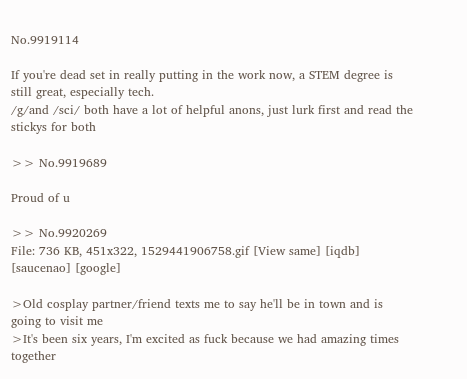No.9919114

If you're dead set in really putting in the work now, a STEM degree is still great, especially tech.
/g/and /sci/ both have a lot of helpful anons, just lurk first and read the stickys for both

>> No.9919689

Proud of u

>> No.9920269
File: 736 KB, 451x322, 1529441906758.gif [View same] [iqdb] [saucenao] [google]

>Old cosplay partner/friend texts me to say he'll be in town and is going to visit me
>It's been six years, I'm excited as fuck because we had amazing times together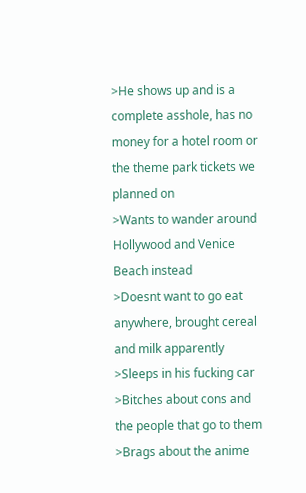>He shows up and is a complete asshole, has no money for a hotel room or the theme park tickets we planned on
>Wants to wander around Hollywood and Venice Beach instead
>Doesnt want to go eat anywhere, brought cereal and milk apparently
>Sleeps in his fucking car
>Bitches about cons and the people that go to them
>Brags about the anime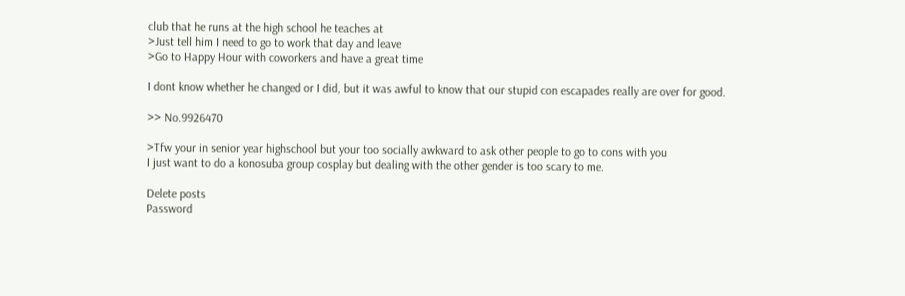club that he runs at the high school he teaches at
>Just tell him I need to go to work that day and leave
>Go to Happy Hour with coworkers and have a great time

I dont know whether he changed or I did, but it was awful to know that our stupid con escapades really are over for good.

>> No.9926470

>Tfw your in senior year highschool but your too socially awkward to ask other people to go to cons with you
I just want to do a konosuba group cosplay but dealing with the other gender is too scary to me.

Delete posts
Password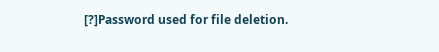[?]Password used for file deletion.